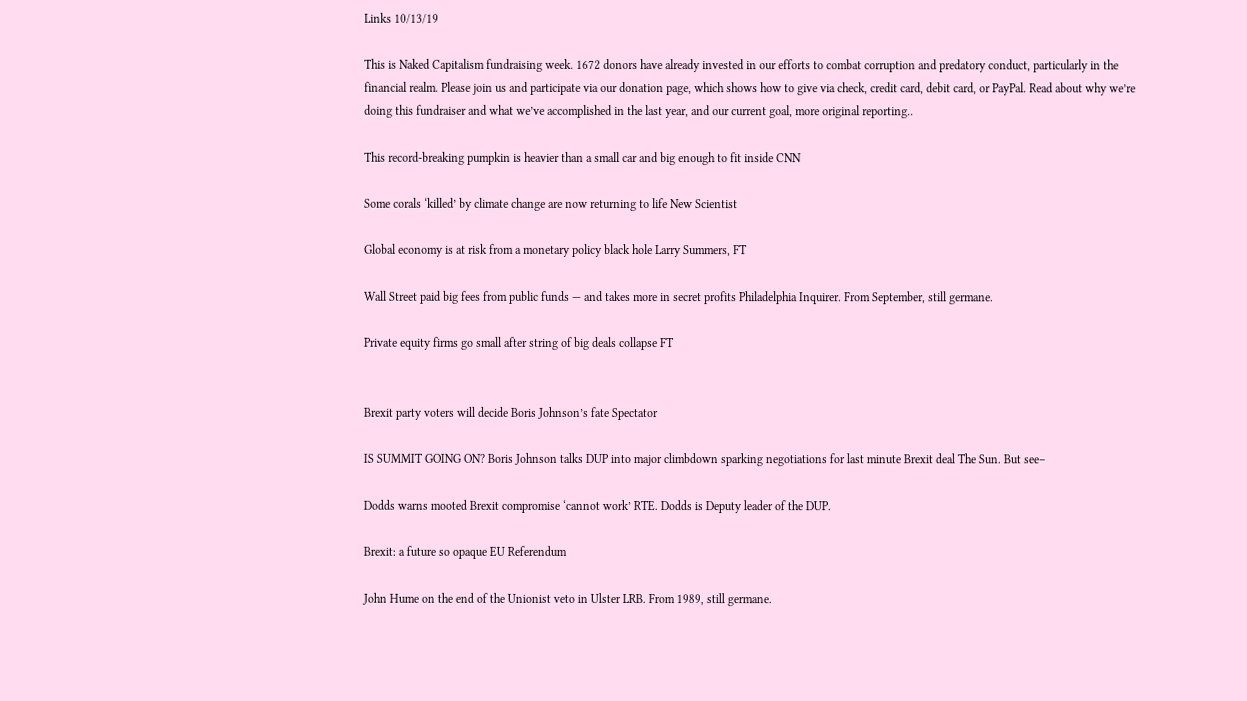Links 10/13/19

This is Naked Capitalism fundraising week. 1672 donors have already invested in our efforts to combat corruption and predatory conduct, particularly in the financial realm. Please join us and participate via our donation page, which shows how to give via check, credit card, debit card, or PayPal. Read about why we’re doing this fundraiser and what we’ve accomplished in the last year, and our current goal, more original reporting..

This record-breaking pumpkin is heavier than a small car and big enough to fit inside CNN

Some corals ‘killed’ by climate change are now returning to life New Scientist

Global economy is at risk from a monetary policy black hole Larry Summers, FT

Wall Street paid big fees from public funds — and takes more in secret profits Philadelphia Inquirer. From September, still germane.

Private equity firms go small after string of big deals collapse FT


Brexit party voters will decide Boris Johnson’s fate Spectator

IS SUMMIT GOING ON? Boris Johnson talks DUP into major climbdown sparking negotiations for last minute Brexit deal The Sun. But see–

Dodds warns mooted Brexit compromise ‘cannot work’ RTE. Dodds is Deputy leader of the DUP.

Brexit: a future so opaque EU Referendum

John Hume on the end of the Unionist veto in Ulster LRB. From 1989, still germane.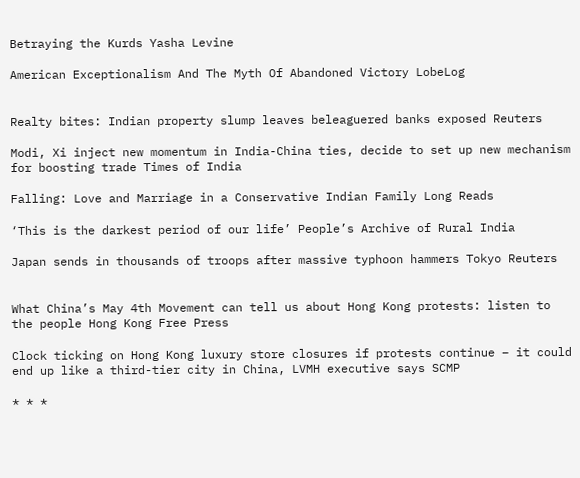Betraying the Kurds Yasha Levine

American Exceptionalism And The Myth Of Abandoned Victory LobeLog


Realty bites: Indian property slump leaves beleaguered banks exposed Reuters

Modi, Xi inject new momentum in India-China ties, decide to set up new mechanism for boosting trade Times of India

Falling: Love and Marriage in a Conservative Indian Family Long Reads

‘This is the darkest period of our life’ People’s Archive of Rural India

Japan sends in thousands of troops after massive typhoon hammers Tokyo Reuters


What China’s May 4th Movement can tell us about Hong Kong protests: listen to the people Hong Kong Free Press

Clock ticking on Hong Kong luxury store closures if protests continue – it could end up like a third-tier city in China, LVMH executive says SCMP

* * *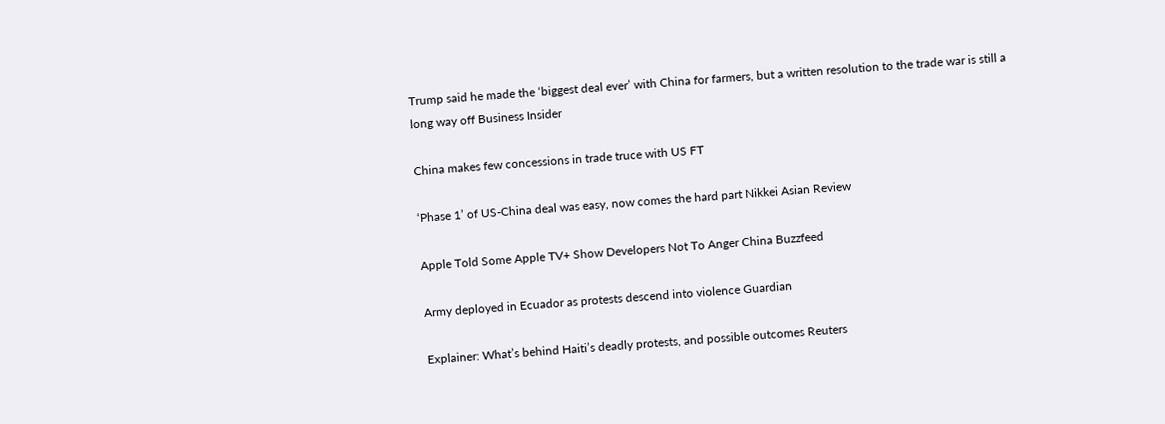Trump said he made the ‘biggest deal ever’ with China for farmers, but a written resolution to the trade war is still a long way off Business Insider

China makes few concessions in trade truce with US FT

‘Phase 1’ of US-China deal was easy, now comes the hard part Nikkei Asian Review

Apple Told Some Apple TV+ Show Developers Not To Anger China Buzzfeed

Army deployed in Ecuador as protests descend into violence Guardian

Explainer: What’s behind Haiti’s deadly protests, and possible outcomes Reuters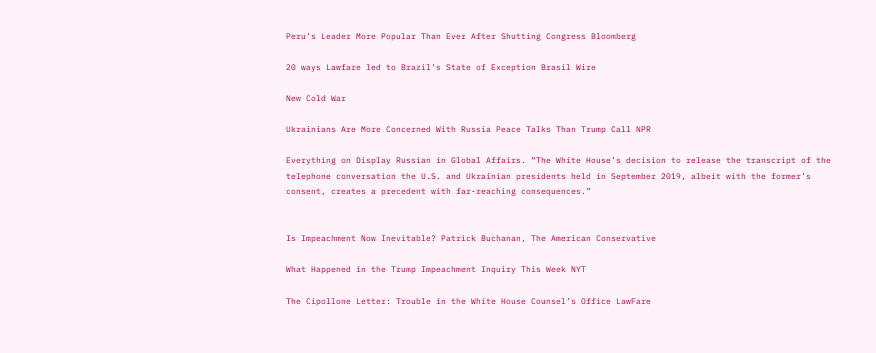Peru’s Leader More Popular Than Ever After Shutting Congress Bloomberg

20 ways Lawfare led to Brazil’s State of Exception Brasil Wire

New Cold War

Ukrainians Are More Concerned With Russia Peace Talks Than Trump Call NPR

Everything on Display Russian in Global Affairs. “The White House’s decision to release the transcript of the telephone conversation the U.S. and Ukrainian presidents held in September 2019, albeit with the former’s consent, creates a precedent with far-reaching consequences.”


Is Impeachment Now Inevitable? Patrick Buchanan, The American Conservative

What Happened in the Trump Impeachment Inquiry This Week NYT

The Cipollone Letter: Trouble in the White House Counsel’s Office LawFare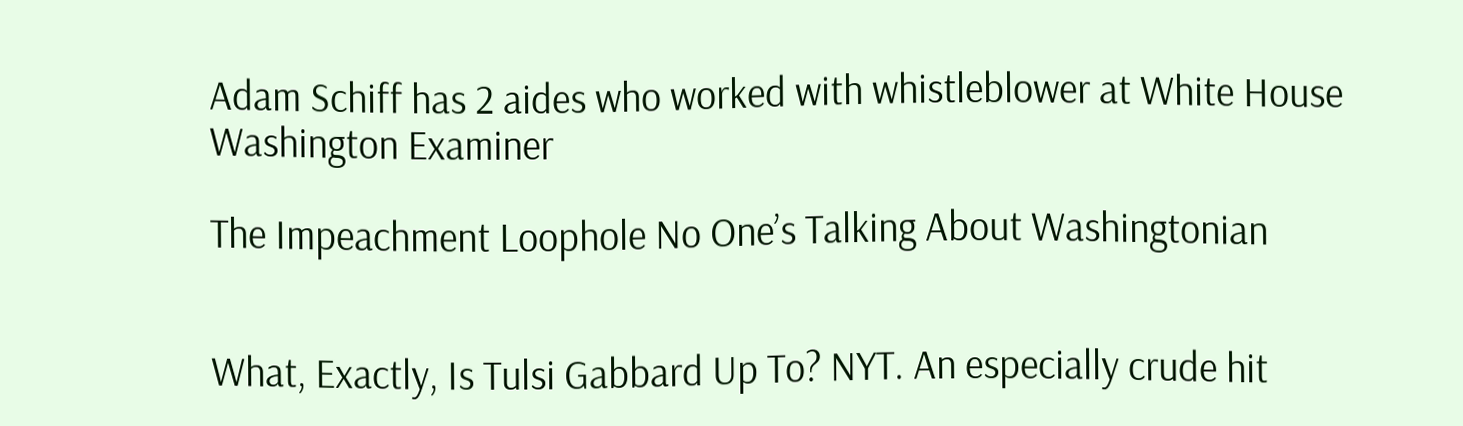Adam Schiff has 2 aides who worked with whistleblower at White House Washington Examiner

The Impeachment Loophole No One’s Talking About Washingtonian


What, Exactly, Is Tulsi Gabbard Up To? NYT. An especially crude hit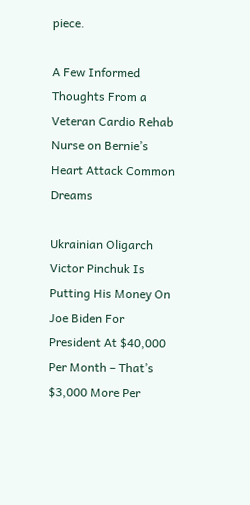piece.

A Few Informed Thoughts From a Veteran Cardio Rehab Nurse on Bernie’s Heart Attack Common Dreams

Ukrainian Oligarch Victor Pinchuk Is Putting His Money On Joe Biden For President At $40,000 Per Month – That’s $3,000 More Per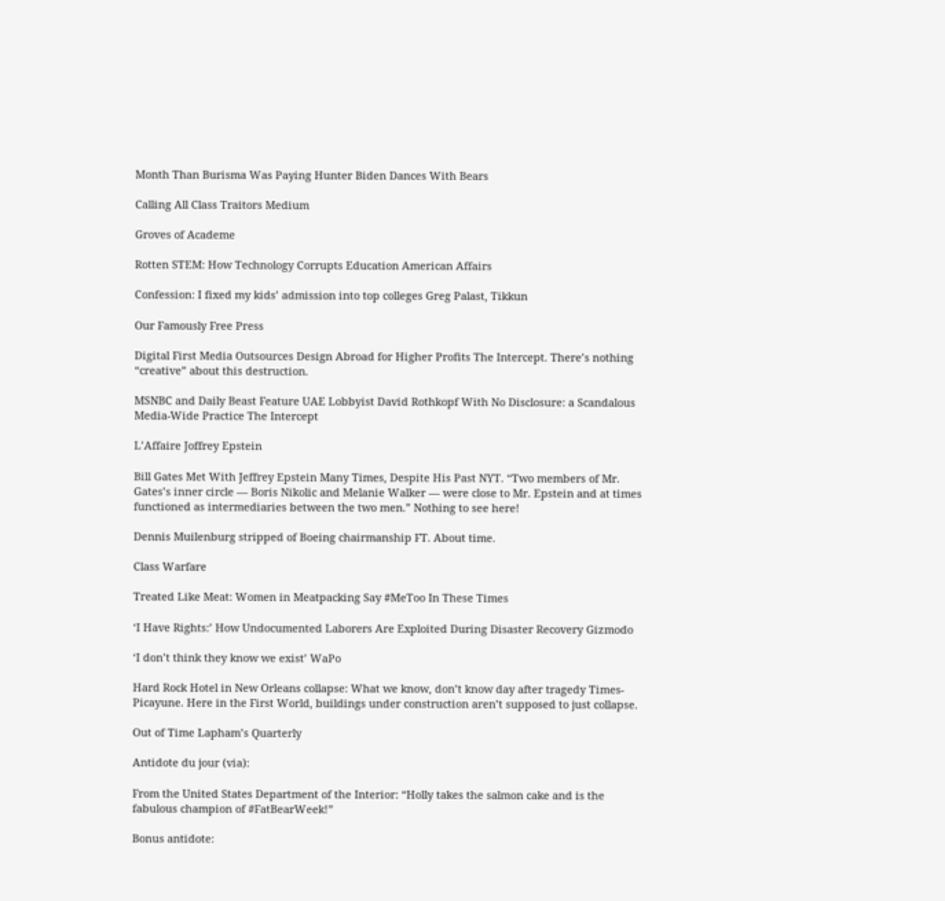Month Than Burisma Was Paying Hunter Biden Dances With Bears

Calling All Class Traitors Medium

Groves of Academe

Rotten STEM: How Technology Corrupts Education American Affairs

Confession: I fixed my kids’ admission into top colleges Greg Palast, Tikkun

Our Famously Free Press

Digital First Media Outsources Design Abroad for Higher Profits The Intercept. There’s nothing “creative” about this destruction.

MSNBC and Daily Beast Feature UAE Lobbyist David Rothkopf With No Disclosure: a Scandalous Media-Wide Practice The Intercept

L’Affaire Joffrey Epstein

Bill Gates Met With Jeffrey Epstein Many Times, Despite His Past NYT. “Two members of Mr. Gates’s inner circle — Boris Nikolic and Melanie Walker — were close to Mr. Epstein and at times functioned as intermediaries between the two men.” Nothing to see here!

Dennis Muilenburg stripped of Boeing chairmanship FT. About time.

Class Warfare

Treated Like Meat: Women in Meatpacking Say #MeToo In These Times

‘I Have Rights:’ How Undocumented Laborers Are Exploited During Disaster Recovery Gizmodo

‘I don’t think they know we exist’ WaPo

Hard Rock Hotel in New Orleans collapse: What we know, don’t know day after tragedy Times-Picayune. Here in the First World, buildings under construction aren’t supposed to just collapse.

Out of Time Lapham’s Quarterly

Antidote du jour (via):

From the United States Department of the Interior: “Holly takes the salmon cake and is the fabulous champion of #FatBearWeek!”

Bonus antidote: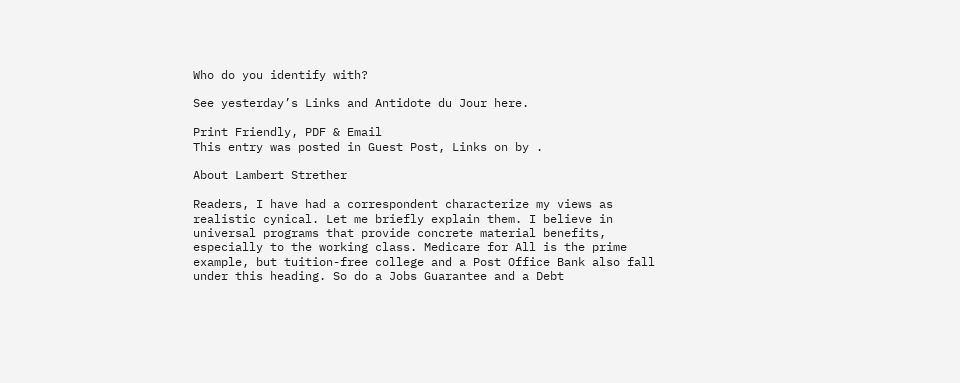Who do you identify with?

See yesterday’s Links and Antidote du Jour here.

Print Friendly, PDF & Email
This entry was posted in Guest Post, Links on by .

About Lambert Strether

Readers, I have had a correspondent characterize my views as realistic cynical. Let me briefly explain them. I believe in universal programs that provide concrete material benefits, especially to the working class. Medicare for All is the prime example, but tuition-free college and a Post Office Bank also fall under this heading. So do a Jobs Guarantee and a Debt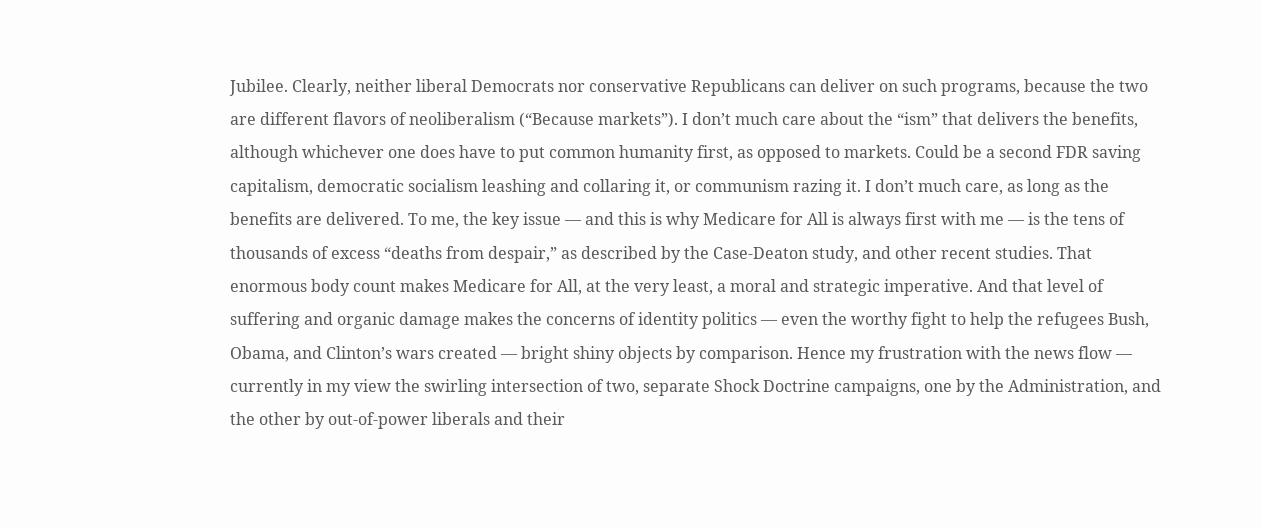Jubilee. Clearly, neither liberal Democrats nor conservative Republicans can deliver on such programs, because the two are different flavors of neoliberalism (“Because markets”). I don’t much care about the “ism” that delivers the benefits, although whichever one does have to put common humanity first, as opposed to markets. Could be a second FDR saving capitalism, democratic socialism leashing and collaring it, or communism razing it. I don’t much care, as long as the benefits are delivered. To me, the key issue — and this is why Medicare for All is always first with me — is the tens of thousands of excess “deaths from despair,” as described by the Case-Deaton study, and other recent studies. That enormous body count makes Medicare for All, at the very least, a moral and strategic imperative. And that level of suffering and organic damage makes the concerns of identity politics — even the worthy fight to help the refugees Bush, Obama, and Clinton’s wars created — bright shiny objects by comparison. Hence my frustration with the news flow — currently in my view the swirling intersection of two, separate Shock Doctrine campaigns, one by the Administration, and the other by out-of-power liberals and their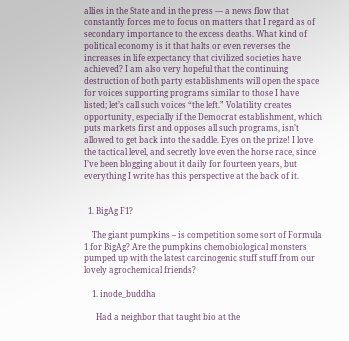allies in the State and in the press — a news flow that constantly forces me to focus on matters that I regard as of secondary importance to the excess deaths. What kind of political economy is it that halts or even reverses the increases in life expectancy that civilized societies have achieved? I am also very hopeful that the continuing destruction of both party establishments will open the space for voices supporting programs similar to those I have listed; let’s call such voices “the left.” Volatility creates opportunity, especially if the Democrat establishment, which puts markets first and opposes all such programs, isn’t allowed to get back into the saddle. Eyes on the prize! I love the tactical level, and secretly love even the horse race, since I’ve been blogging about it daily for fourteen years, but everything I write has this perspective at the back of it.


  1. BigAg F1?

    The giant pumpkins – is competition some sort of Formula 1 for BigAg? Are the pumpkins chemobiological monsters pumped up with the latest carcinogenic stuff stuff from our lovely agrochemical friends?

    1. inode_buddha

      Had a neighbor that taught bio at the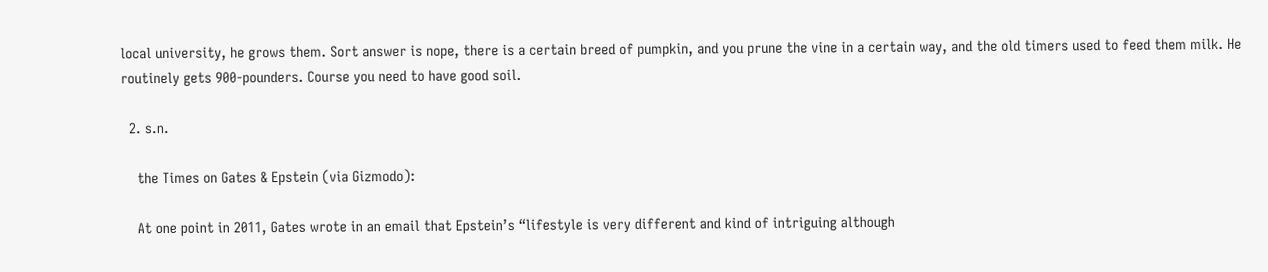local university, he grows them. Sort answer is nope, there is a certain breed of pumpkin, and you prune the vine in a certain way, and the old timers used to feed them milk. He routinely gets 900-pounders. Course you need to have good soil.

  2. s.n.

    the Times on Gates & Epstein (via Gizmodo):

    At one point in 2011, Gates wrote in an email that Epstein’s “lifestyle is very different and kind of intriguing although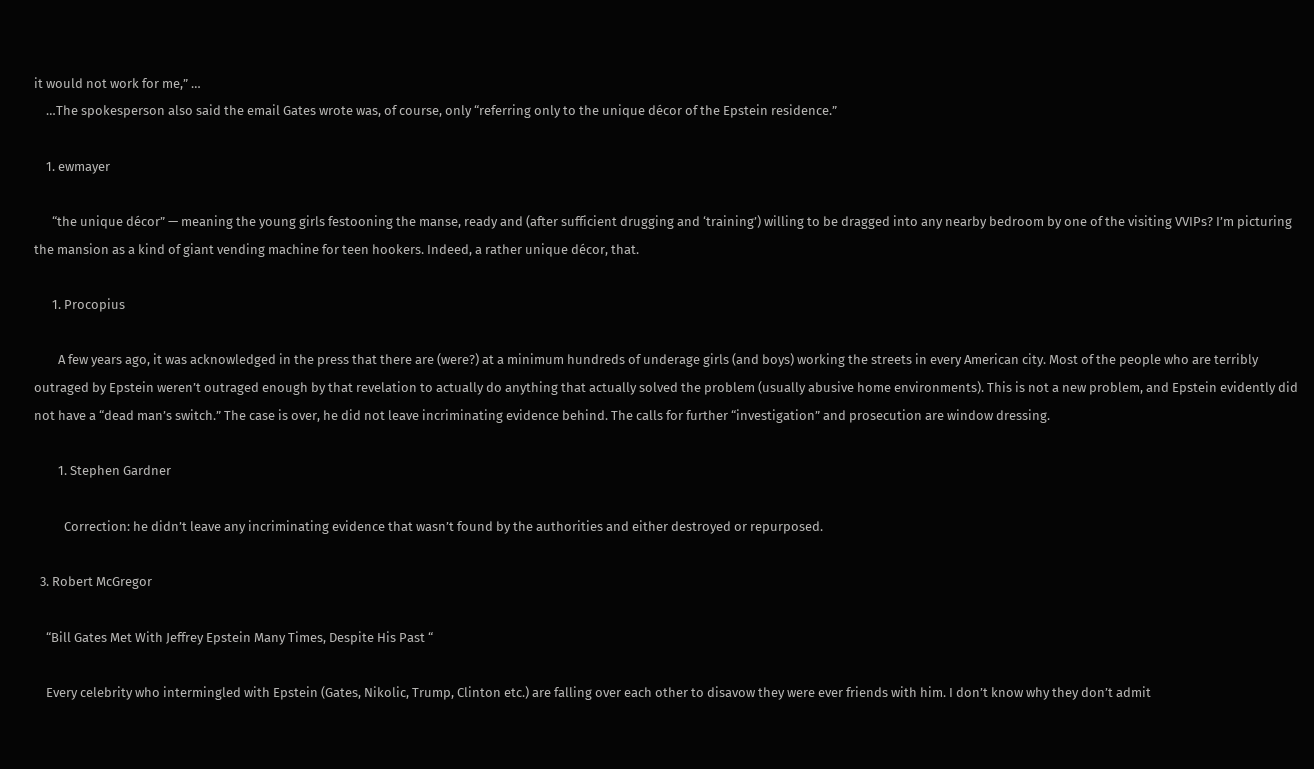it would not work for me,” …
    …The spokesperson also said the email Gates wrote was, of course, only “referring only to the unique décor of the Epstein residence.”

    1. ewmayer

      “the unique décor” — meaning the young girls festooning the manse, ready and (after sufficient drugging and ‘training’) willing to be dragged into any nearby bedroom by one of the visiting VVIPs? I’m picturing the mansion as a kind of giant vending machine for teen hookers. Indeed, a rather unique décor, that.

      1. Procopius

        A few years ago, it was acknowledged in the press that there are (were?) at a minimum hundreds of underage girls (and boys) working the streets in every American city. Most of the people who are terribly outraged by Epstein weren’t outraged enough by that revelation to actually do anything that actually solved the problem (usually abusive home environments). This is not a new problem, and Epstein evidently did not have a “dead man’s switch.” The case is over, he did not leave incriminating evidence behind. The calls for further “investigation” and prosecution are window dressing.

        1. Stephen Gardner

          Correction: he didn’t leave any incriminating evidence that wasn’t found by the authorities and either destroyed or repurposed.

  3. Robert McGregor

    “Bill Gates Met With Jeffrey Epstein Many Times, Despite His Past “

    Every celebrity who intermingled with Epstein (Gates, Nikolic, Trump, Clinton etc.) are falling over each other to disavow they were ever friends with him. I don’t know why they don’t admit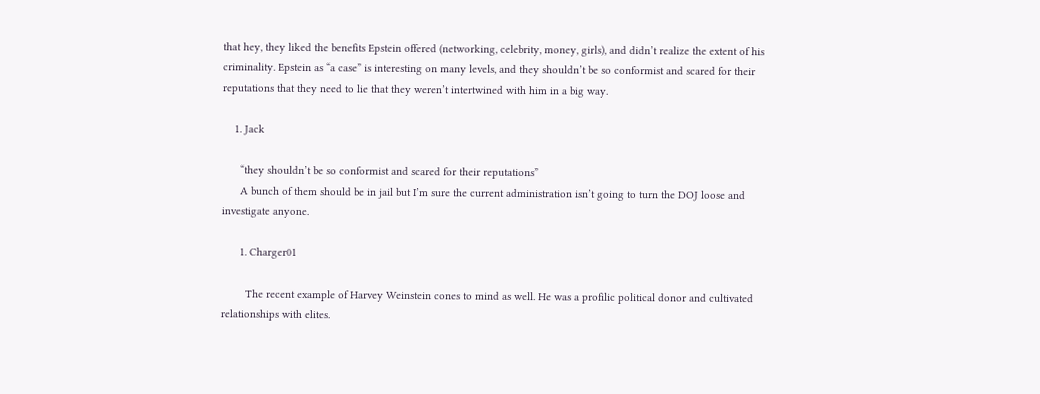that hey, they liked the benefits Epstein offered (networking, celebrity, money, girls), and didn’t realize the extent of his criminality. Epstein as “a case” is interesting on many levels, and they shouldn’t be so conformist and scared for their reputations that they need to lie that they weren’t intertwined with him in a big way.

    1. Jack

      “they shouldn’t be so conformist and scared for their reputations”
      A bunch of them should be in jail but I’m sure the current administration isn’t going to turn the DOJ loose and investigate anyone.

      1. Charger01

        The recent example of Harvey Weinstein cones to mind as well. He was a profilic political donor and cultivated relationships with elites.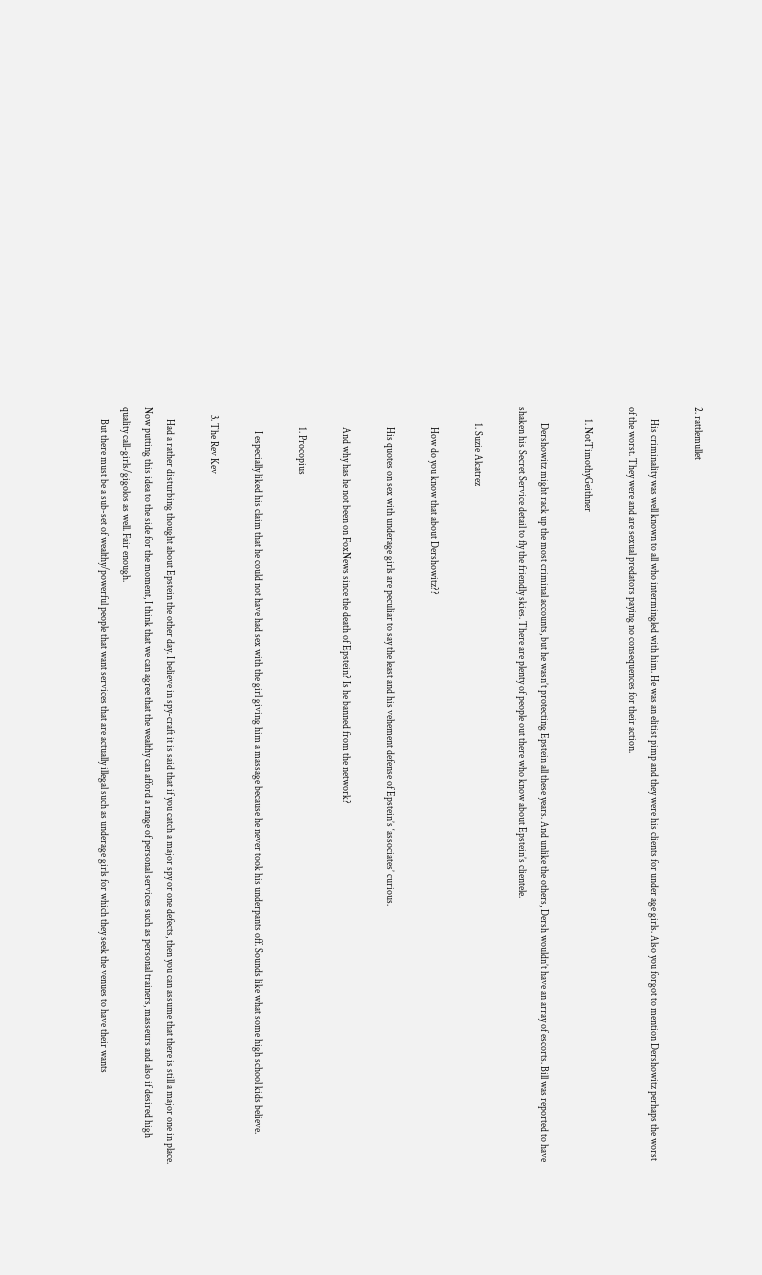2. rattlemullet

      His criminality was well known to all who intermingled with him. He was an elitist pimp and they were his clients for under age girls. Also you forgot to mention Dershowitz perhaps the worst of the worst. They were and are sexual predators paying no consequences for their action.

      1. NotTimothyGeithner

        Dershowitz might rack up the most criminal accounts, but he wasn’t protecting Epstein all these years. And unlike the others, Dersh wouldn’t have an array of escorts. Bill was reported to have shaken his Secret Service detail to fly the friendly skies. There are plenty of people out there who know about Epstein’s clientele.

        1. Suzie Alcatrez

          How do you know that about Dershowitz??

          His quotes on sex with underage girls are peculiar to say the least and his vehement defense of Epstein’s ‘associates’ curious.

          And why has he not been on FoxNews since the death of Epstein? Is he banned from the network?

          1. Procopius

            I especially liked his claim that he could not have had sex with the girl giving him a massage because he never took his underpants off. Sounds like what some high school kids believe.

    3. The Rev Kev

      Had a rather disturbing thought about Epstein the other day. I believe in spy-craft it is said that if you catch a major spy or one defects, then you can assume that there is still a major one in place. Now putting this idea to the side for the moment, I think that we can agree that the wealthy can afford a range of personal services such as personal trainers, masseurs and also if desired high quality call-girls/gigolos as well. Fair enough.
      But there must be a sub-set of wealthy/powerful people that want services that are actually illegal such as underage girls for which they seek the venues to have their wants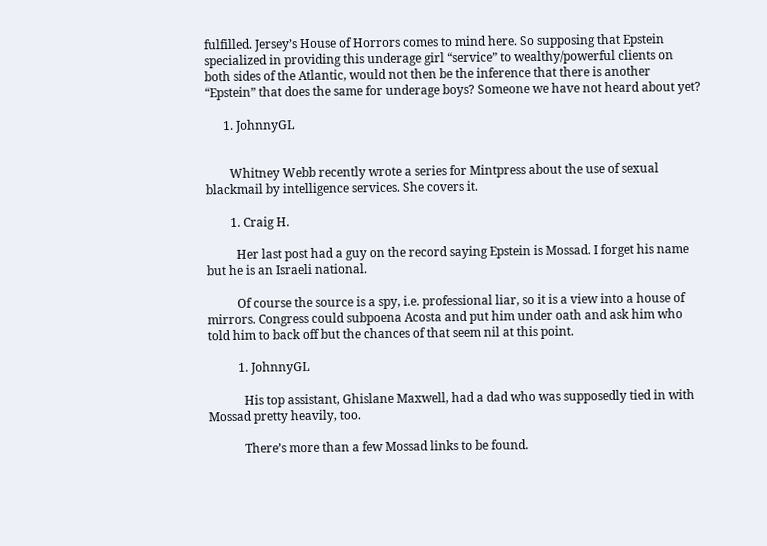fulfilled. Jersey’s House of Horrors comes to mind here. So supposing that Epstein specialized in providing this underage girl “service” to wealthy/powerful clients on both sides of the Atlantic, would not then be the inference that there is another “Epstein” that does the same for underage boys? Someone we have not heard about yet?

      1. JohnnyGL


        Whitney Webb recently wrote a series for Mintpress about the use of sexual blackmail by intelligence services. She covers it.

        1. Craig H.

          Her last post had a guy on the record saying Epstein is Mossad. I forget his name but he is an Israeli national.

          Of course the source is a spy, i.e. professional liar, so it is a view into a house of mirrors. Congress could subpoena Acosta and put him under oath and ask him who told him to back off but the chances of that seem nil at this point.

          1. JohnnyGL

            His top assistant, Ghislane Maxwell, had a dad who was supposedly tied in with Mossad pretty heavily, too.

            There’s more than a few Mossad links to be found.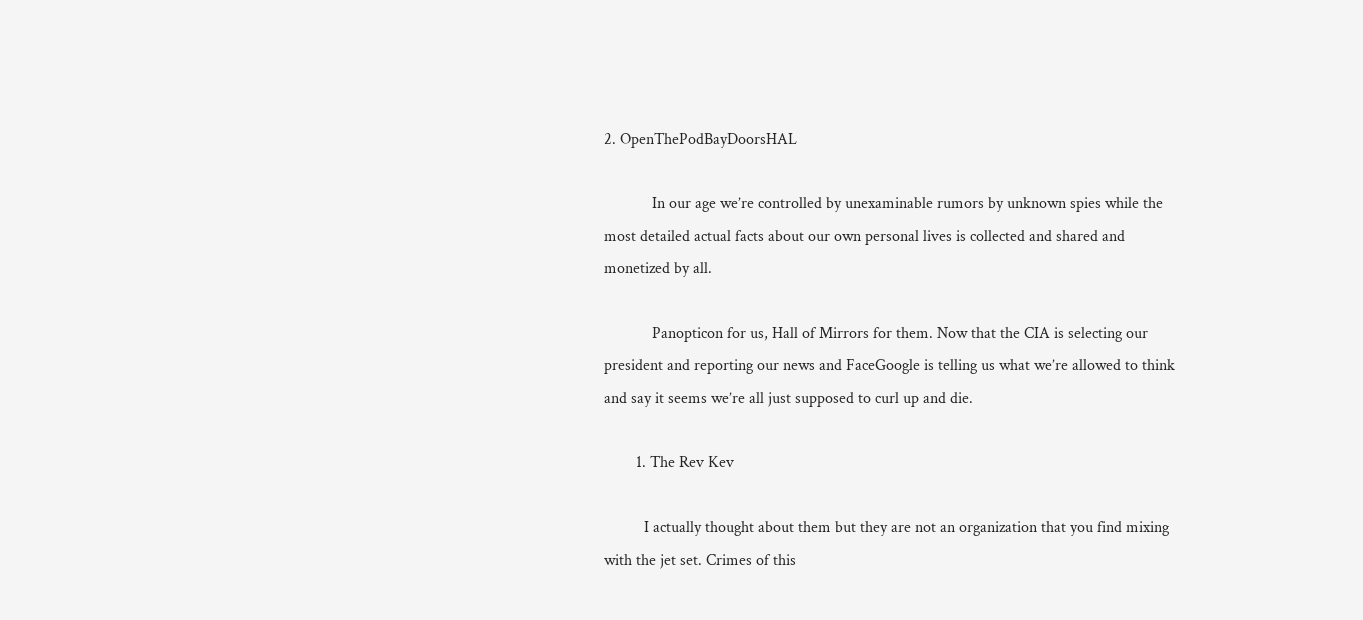2. OpenThePodBayDoorsHAL

            In our age we’re controlled by unexaminable rumors by unknown spies while the most detailed actual facts about our own personal lives is collected and shared and monetized by all.

            Panopticon for us, Hall of Mirrors for them. Now that the CIA is selecting our president and reporting our news and FaceGoogle is telling us what we’re allowed to think and say it seems we’re all just supposed to curl up and die.

        1. The Rev Kev

          I actually thought about them but they are not an organization that you find mixing with the jet set. Crimes of this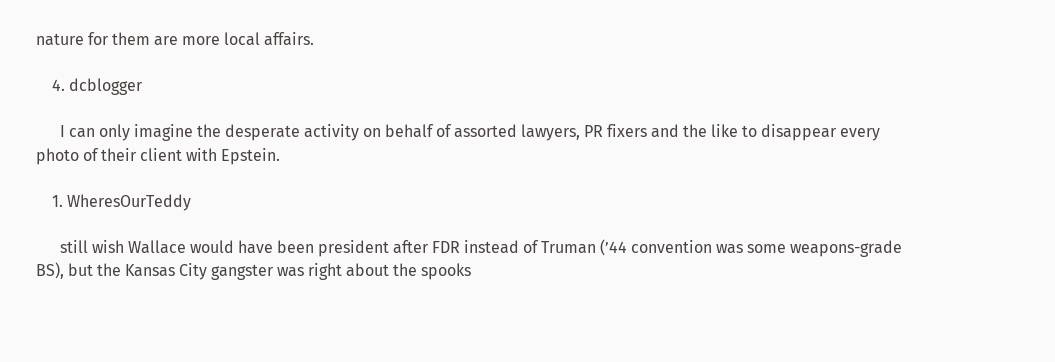nature for them are more local affairs.

    4. dcblogger

      I can only imagine the desperate activity on behalf of assorted lawyers, PR fixers and the like to disappear every photo of their client with Epstein.

    1. WheresOurTeddy

      still wish Wallace would have been president after FDR instead of Truman (’44 convention was some weapons-grade BS), but the Kansas City gangster was right about the spooks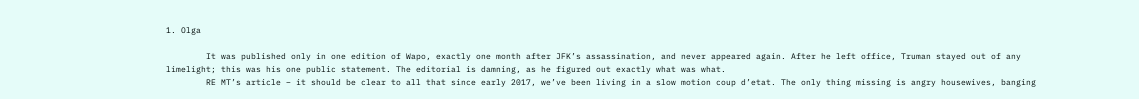1. Olga

        It was published only in one edition of Wapo, exactly one month after JFK’s assassination, and never appeared again. After he left office, Truman stayed out of any limelight; this was his one public statement. The editorial is damning, as he figured out exactly what was what.
        RE MT’s article – it should be clear to all that since early 2017, we’ve been living in a slow motion coup d’etat. The only thing missing is angry housewives, banging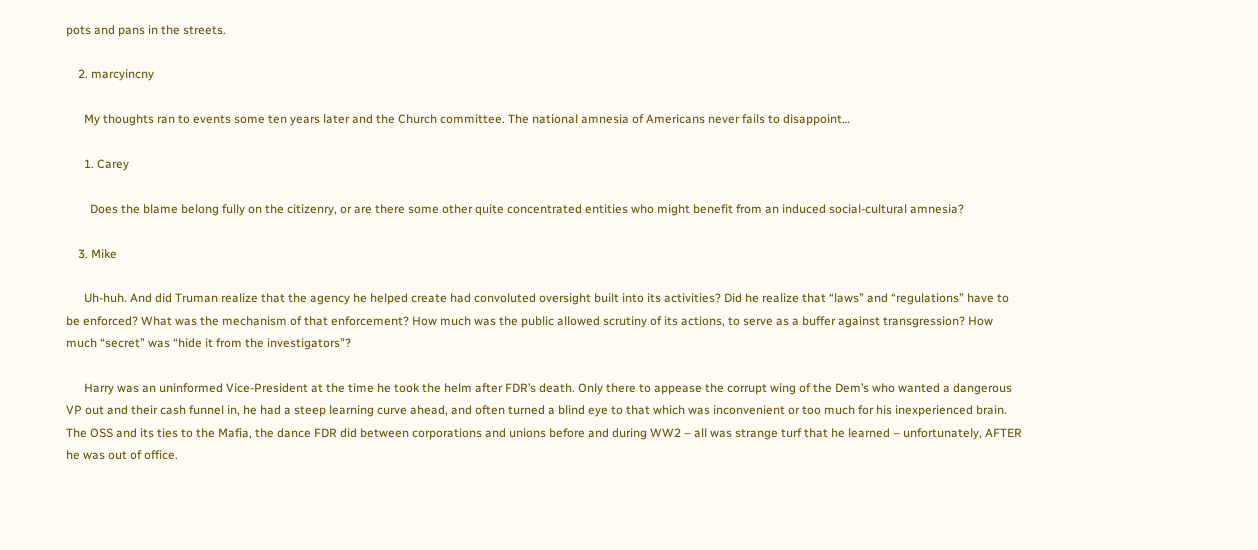pots and pans in the streets.

    2. marcyincny

      My thoughts ran to events some ten years later and the Church committee. The national amnesia of Americans never fails to disappoint…

      1. Carey

        Does the blame belong fully on the citizenry, or are there some other quite concentrated entities who might benefit from an induced social-cultural amnesia?

    3. Mike

      Uh-huh. And did Truman realize that the agency he helped create had convoluted oversight built into its activities? Did he realize that “laws” and “regulations” have to be enforced? What was the mechanism of that enforcement? How much was the public allowed scrutiny of its actions, to serve as a buffer against transgression? How much “secret” was “hide it from the investigators”?

      Harry was an uninformed Vice-President at the time he took the helm after FDR’s death. Only there to appease the corrupt wing of the Dem’s who wanted a dangerous VP out and their cash funnel in, he had a steep learning curve ahead, and often turned a blind eye to that which was inconvenient or too much for his inexperienced brain. The OSS and its ties to the Mafia, the dance FDR did between corporations and unions before and during WW2 – all was strange turf that he learned – unfortunately, AFTER he was out of office.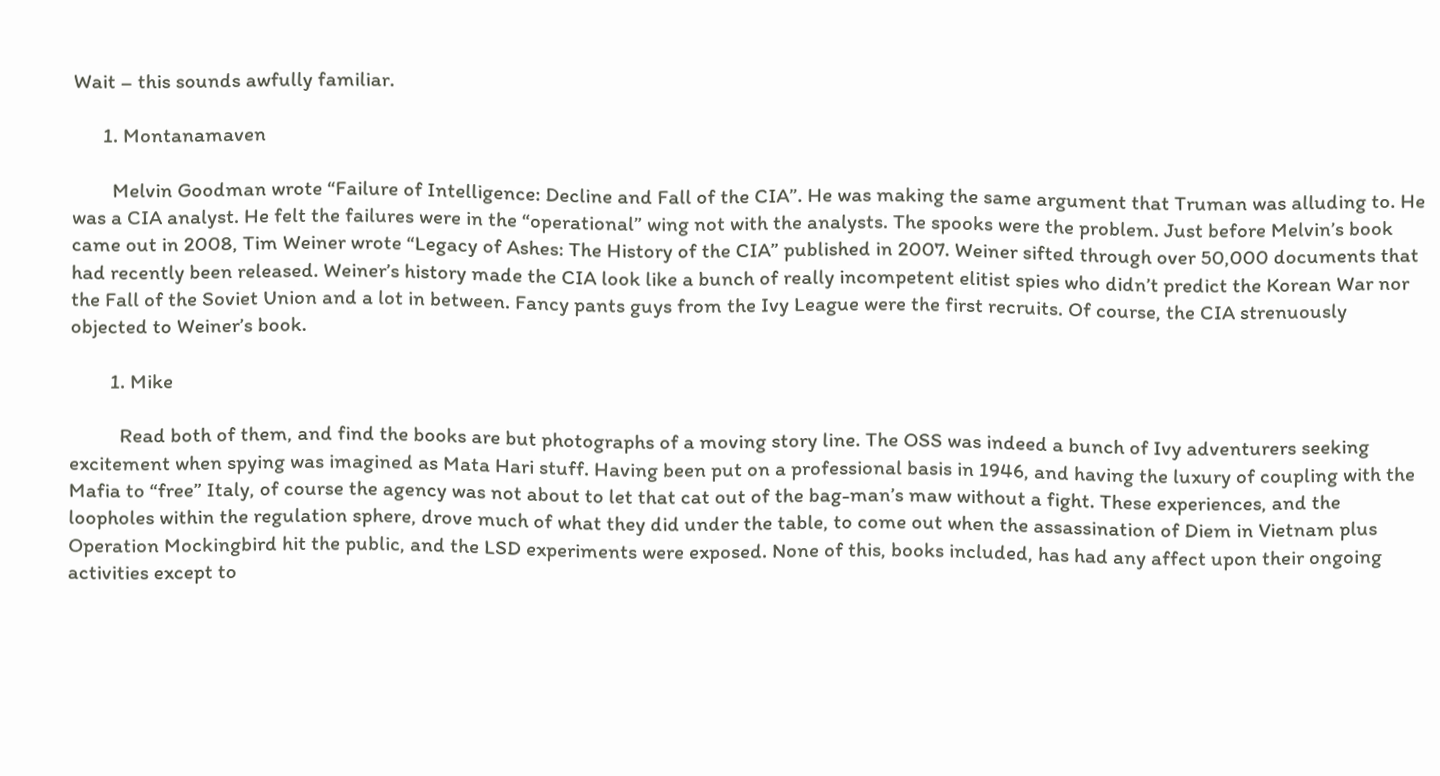Wait – this sounds awfully familiar.

      1. Montanamaven

        Melvin Goodman wrote “Failure of Intelligence: Decline and Fall of the CIA”. He was making the same argument that Truman was alluding to. He was a CIA analyst. He felt the failures were in the “operational” wing not with the analysts. The spooks were the problem. Just before Melvin’s book came out in 2008, Tim Weiner wrote “Legacy of Ashes: The History of the CIA” published in 2007. Weiner sifted through over 50,000 documents that had recently been released. Weiner’s history made the CIA look like a bunch of really incompetent elitist spies who didn’t predict the Korean War nor the Fall of the Soviet Union and a lot in between. Fancy pants guys from the Ivy League were the first recruits. Of course, the CIA strenuously objected to Weiner’s book.

        1. Mike

          Read both of them, and find the books are but photographs of a moving story line. The OSS was indeed a bunch of Ivy adventurers seeking excitement when spying was imagined as Mata Hari stuff. Having been put on a professional basis in 1946, and having the luxury of coupling with the Mafia to “free” Italy, of course the agency was not about to let that cat out of the bag-man’s maw without a fight. These experiences, and the loopholes within the regulation sphere, drove much of what they did under the table, to come out when the assassination of Diem in Vietnam plus Operation Mockingbird hit the public, and the LSD experiments were exposed. None of this, books included, has had any affect upon their ongoing activities except to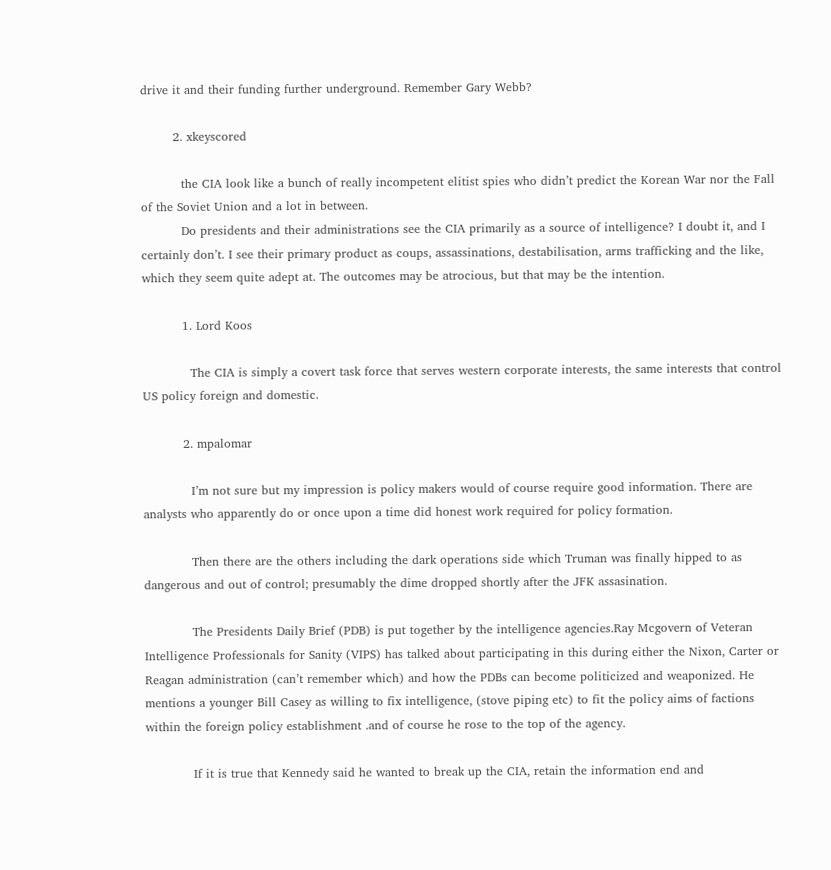drive it and their funding further underground. Remember Gary Webb?

        2. xkeyscored

          the CIA look like a bunch of really incompetent elitist spies who didn’t predict the Korean War nor the Fall of the Soviet Union and a lot in between.
          Do presidents and their administrations see the CIA primarily as a source of intelligence? I doubt it, and I certainly don’t. I see their primary product as coups, assassinations, destabilisation, arms trafficking and the like, which they seem quite adept at. The outcomes may be atrocious, but that may be the intention.

          1. Lord Koos

            The CIA is simply a covert task force that serves western corporate interests, the same interests that control US policy foreign and domestic.

          2. mpalomar

            I’m not sure but my impression is policy makers would of course require good information. There are analysts who apparently do or once upon a time did honest work required for policy formation.

            Then there are the others including the dark operations side which Truman was finally hipped to as dangerous and out of control; presumably the dime dropped shortly after the JFK assasination.

            The Presidents Daily Brief (PDB) is put together by the intelligence agencies.Ray Mcgovern of Veteran Intelligence Professionals for Sanity (VIPS) has talked about participating in this during either the Nixon, Carter or Reagan administration (can’t remember which) and how the PDBs can become politicized and weaponized. He mentions a younger Bill Casey as willing to fix intelligence, (stove piping etc) to fit the policy aims of factions within the foreign policy establishment .and of course he rose to the top of the agency.

            If it is true that Kennedy said he wanted to break up the CIA, retain the information end and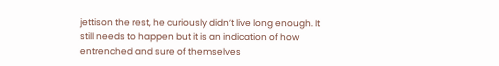jettison the rest, he curiously didn’t live long enough. It still needs to happen but it is an indication of how entrenched and sure of themselves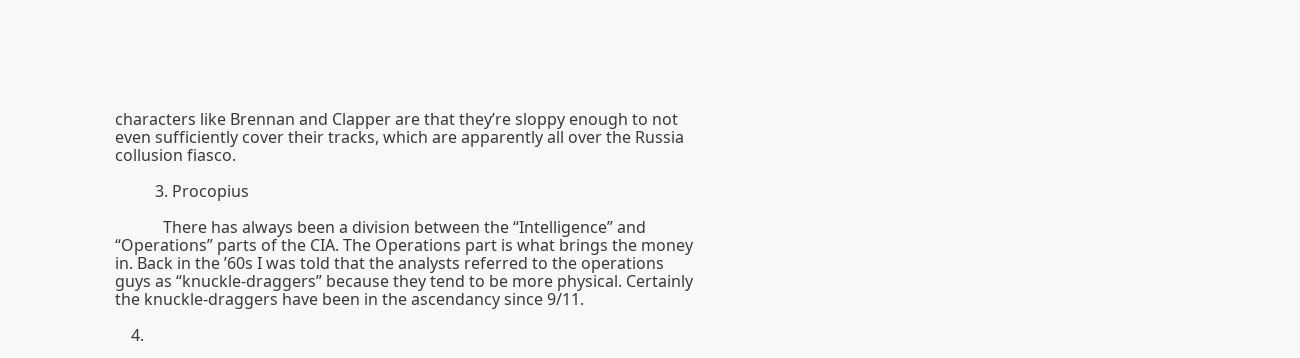characters like Brennan and Clapper are that they’re sloppy enough to not even sufficiently cover their tracks, which are apparently all over the Russia collusion fiasco.

          3. Procopius

            There has always been a division between the “Intelligence” and “Operations” parts of the CIA. The Operations part is what brings the money in. Back in the ’60s I was told that the analysts referred to the operations guys as “knuckle-draggers” because they tend to be more physical. Certainly the knuckle-draggers have been in the ascendancy since 9/11.

    4.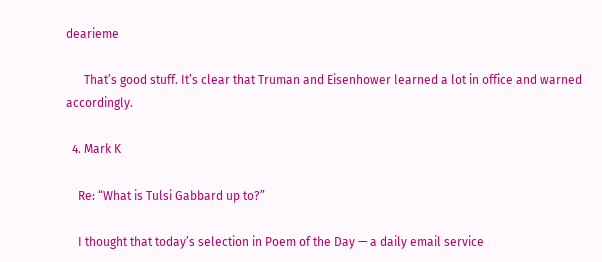dearieme

      That’s good stuff. It’s clear that Truman and Eisenhower learned a lot in office and warned accordingly.

  4. Mark K

    Re: “What is Tulsi Gabbard up to?”

    I thought that today’s selection in Poem of the Day — a daily email service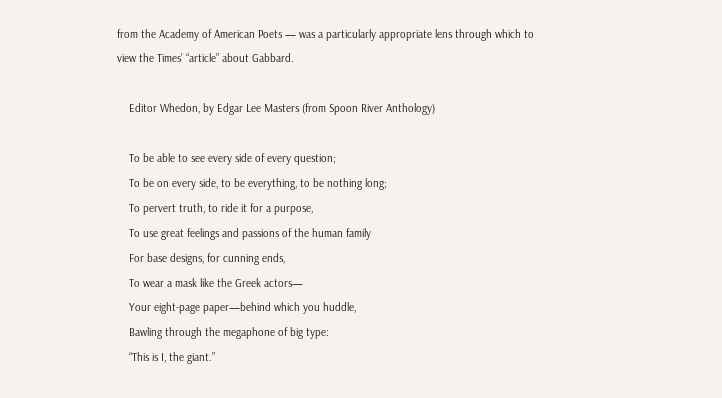from the Academy of American Poets — was a particularly appropriate lens through which to view the Times’ “article” about Gabbard.

    Editor Whedon, by Edgar Lee Masters (from Spoon River Anthology)

    To be able to see every side of every question;
    To be on every side, to be everything, to be nothing long;
    To pervert truth, to ride it for a purpose,
    To use great feelings and passions of the human family
    For base designs, for cunning ends,
    To wear a mask like the Greek actors—
    Your eight-page paper—behind which you huddle,
    Bawling through the megaphone of big type:
    “This is I, the giant.”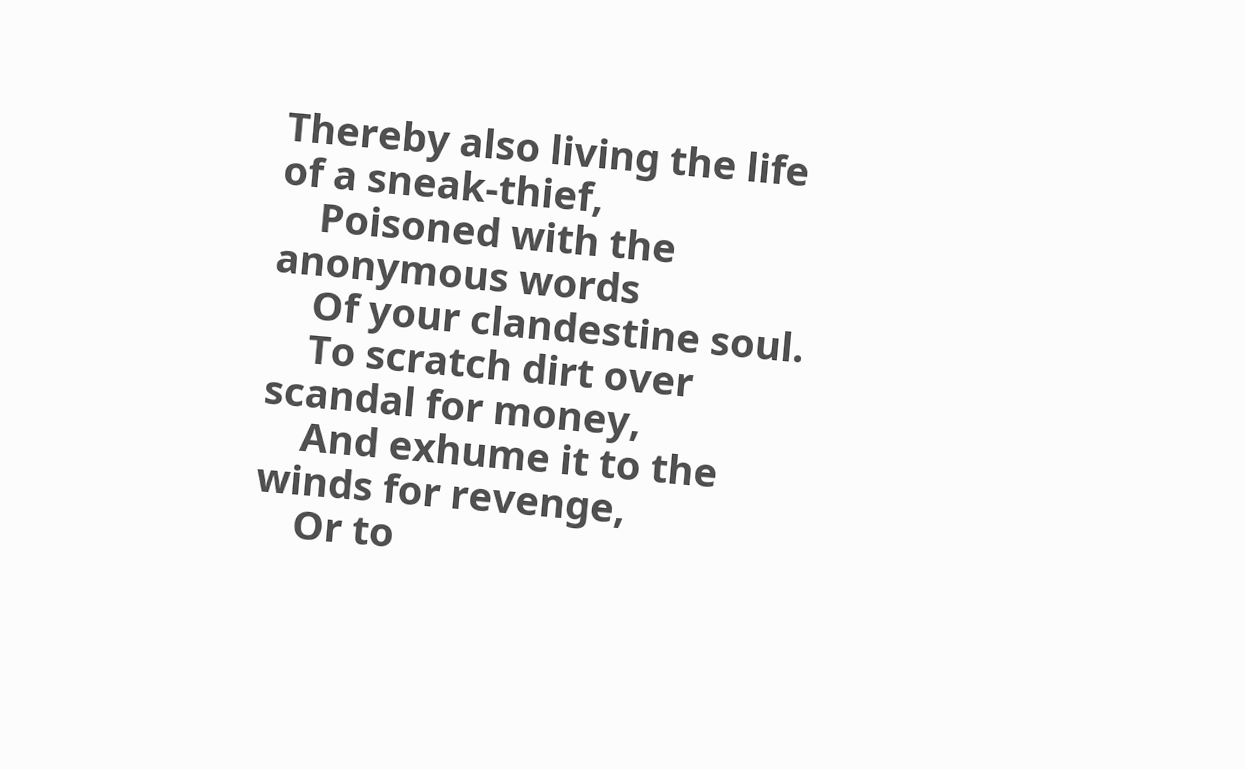Thereby also living the life of a sneak-thief,
    Poisoned with the anonymous words
    Of your clandestine soul.
    To scratch dirt over scandal for money,
    And exhume it to the winds for revenge,
    Or to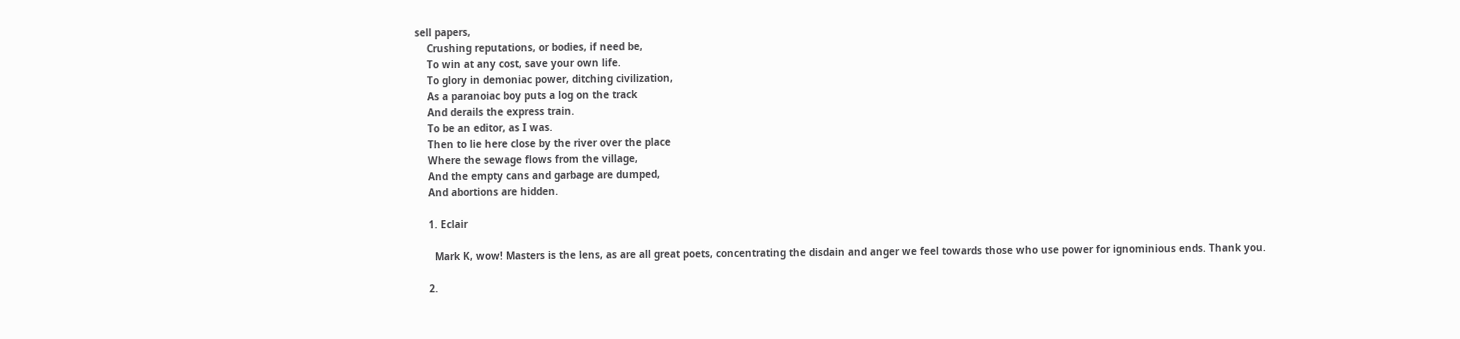sell papers,
    Crushing reputations, or bodies, if need be,
    To win at any cost, save your own life.
    To glory in demoniac power, ditching civilization,
    As a paranoiac boy puts a log on the track
    And derails the express train.
    To be an editor, as I was.
    Then to lie here close by the river over the place
    Where the sewage flows from the village,
    And the empty cans and garbage are dumped,
    And abortions are hidden.

    1. Eclair

      Mark K, wow! Masters is the lens, as are all great poets, concentrating the disdain and anger we feel towards those who use power for ignominious ends. Thank you.

    2.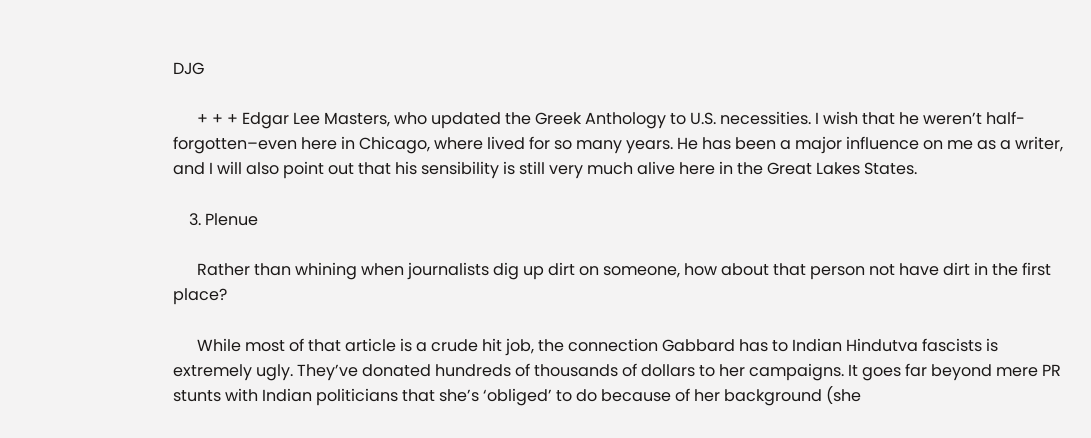DJG

      + + + Edgar Lee Masters, who updated the Greek Anthology to U.S. necessities. I wish that he weren’t half-forgotten–even here in Chicago, where lived for so many years. He has been a major influence on me as a writer, and I will also point out that his sensibility is still very much alive here in the Great Lakes States.

    3. Plenue

      Rather than whining when journalists dig up dirt on someone, how about that person not have dirt in the first place?

      While most of that article is a crude hit job, the connection Gabbard has to Indian Hindutva fascists is extremely ugly. They’ve donated hundreds of thousands of dollars to her campaigns. It goes far beyond mere PR stunts with Indian politicians that she’s ‘obliged’ to do because of her background (she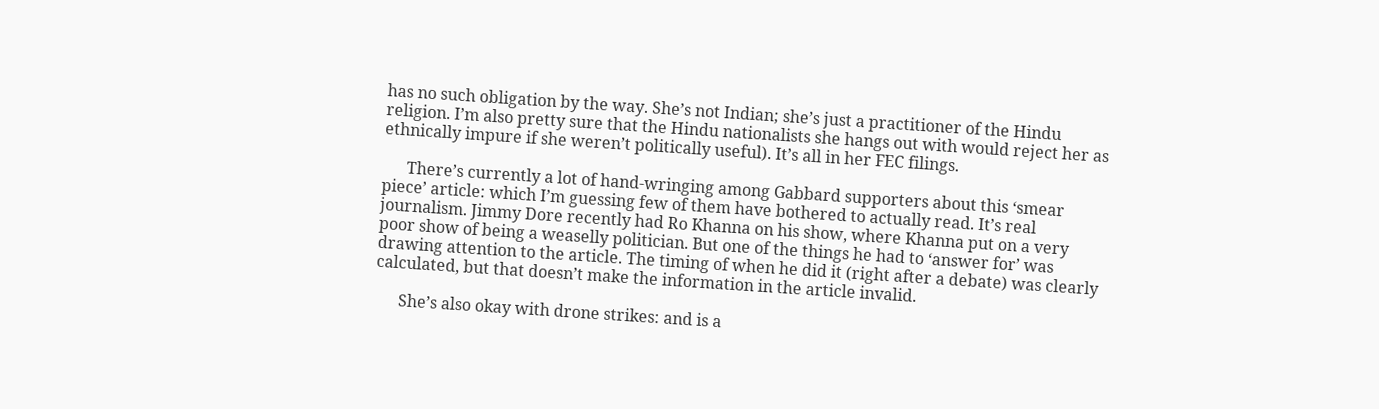has no such obligation by the way. She’s not Indian; she’s just a practitioner of the Hindu religion. I’m also pretty sure that the Hindu nationalists she hangs out with would reject her as ethnically impure if she weren’t politically useful). It’s all in her FEC filings.

      There’s currently a lot of hand-wringing among Gabbard supporters about this ‘smear piece’ article: which I’m guessing few of them have bothered to actually read. It’s real journalism. Jimmy Dore recently had Ro Khanna on his show, where Khanna put on a very poor show of being a weaselly politician. But one of the things he had to ‘answer for’ was drawing attention to the article. The timing of when he did it (right after a debate) was clearly calculated, but that doesn’t make the information in the article invalid.

      She’s also okay with drone strikes: and is a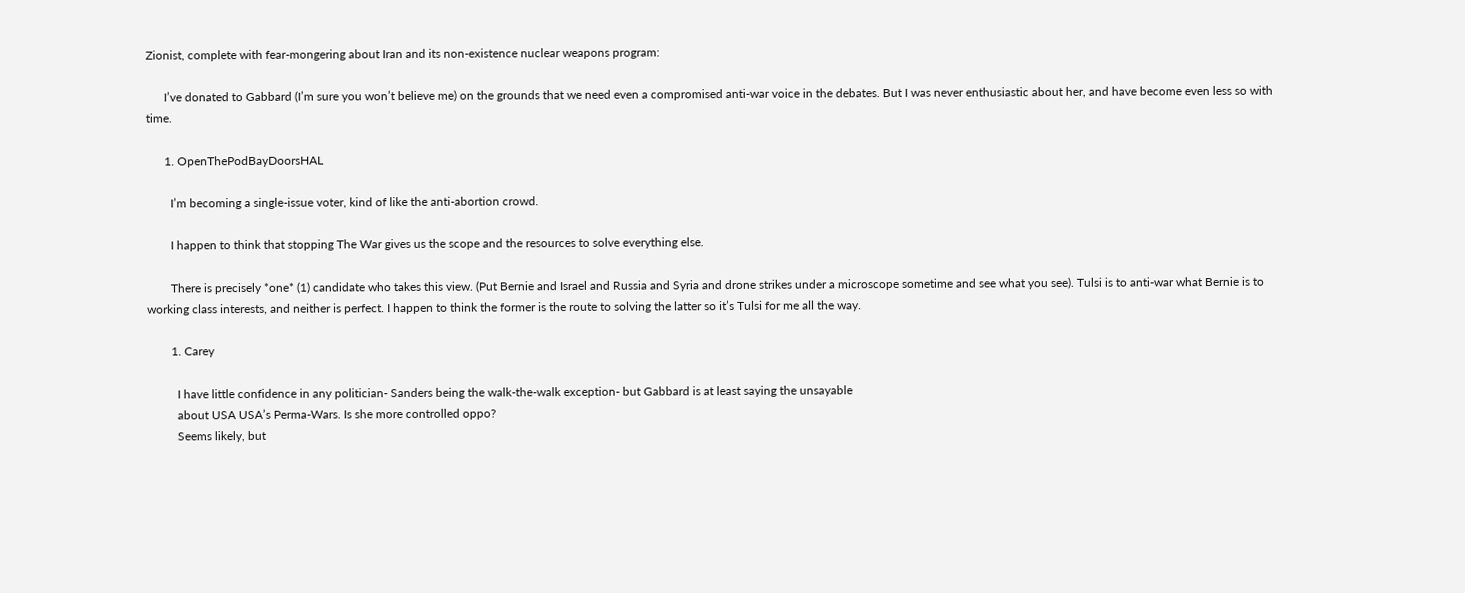Zionist, complete with fear-mongering about Iran and its non-existence nuclear weapons program:

      I’ve donated to Gabbard (I’m sure you won’t believe me) on the grounds that we need even a compromised anti-war voice in the debates. But I was never enthusiastic about her, and have become even less so with time.

      1. OpenThePodBayDoorsHAL

        I’m becoming a single-issue voter, kind of like the anti-abortion crowd.

        I happen to think that stopping The War gives us the scope and the resources to solve everything else.

        There is precisely *one* (1) candidate who takes this view. (Put Bernie and Israel and Russia and Syria and drone strikes under a microscope sometime and see what you see). Tulsi is to anti-war what Bernie is to working class interests, and neither is perfect. I happen to think the former is the route to solving the latter so it’s Tulsi for me all the way.

        1. Carey

          I have little confidence in any politician- Sanders being the walk-the-walk exception- but Gabbard is at least saying the unsayable
          about USA USA’s Perma-Wars. Is she more controlled oppo?
          Seems likely, but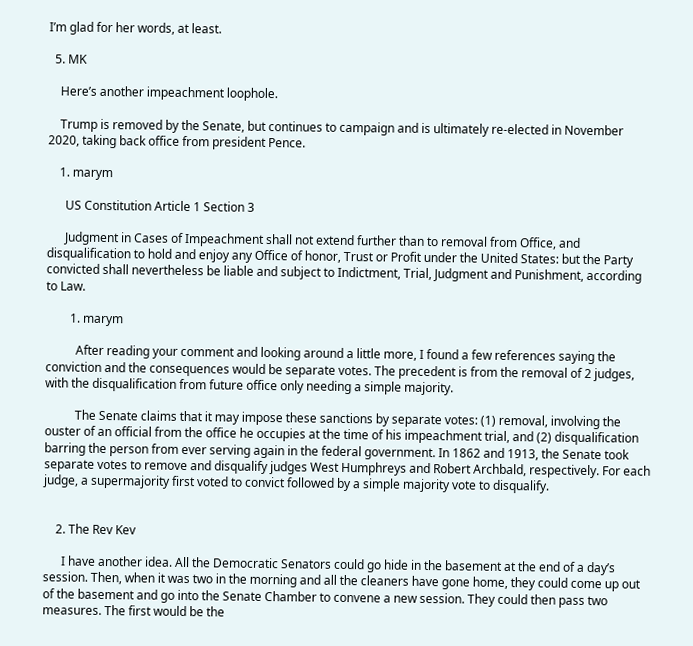I’m glad for her words, at least.

  5. MK

    Here’s another impeachment loophole.

    Trump is removed by the Senate, but continues to campaign and is ultimately re-elected in November 2020, taking back office from president Pence.

    1. marym

      US Constitution Article 1 Section 3

      Judgment in Cases of Impeachment shall not extend further than to removal from Office, and disqualification to hold and enjoy any Office of honor, Trust or Profit under the United States: but the Party convicted shall nevertheless be liable and subject to Indictment, Trial, Judgment and Punishment, according to Law.

        1. marym

          After reading your comment and looking around a little more, I found a few references saying the conviction and the consequences would be separate votes. The precedent is from the removal of 2 judges, with the disqualification from future office only needing a simple majority.

          The Senate claims that it may impose these sanctions by separate votes: (1) removal, involving the ouster of an official from the office he occupies at the time of his impeachment trial, and (2) disqualification barring the person from ever serving again in the federal government. In 1862 and 1913, the Senate took separate votes to remove and disqualify judges West Humphreys and Robert Archbald, respectively. For each judge, a supermajority first voted to convict followed by a simple majority vote to disqualify.


    2. The Rev Kev

      I have another idea. All the Democratic Senators could go hide in the basement at the end of a day’s session. Then, when it was two in the morning and all the cleaners have gone home, they could come up out of the basement and go into the Senate Chamber to convene a new session. They could then pass two measures. The first would be the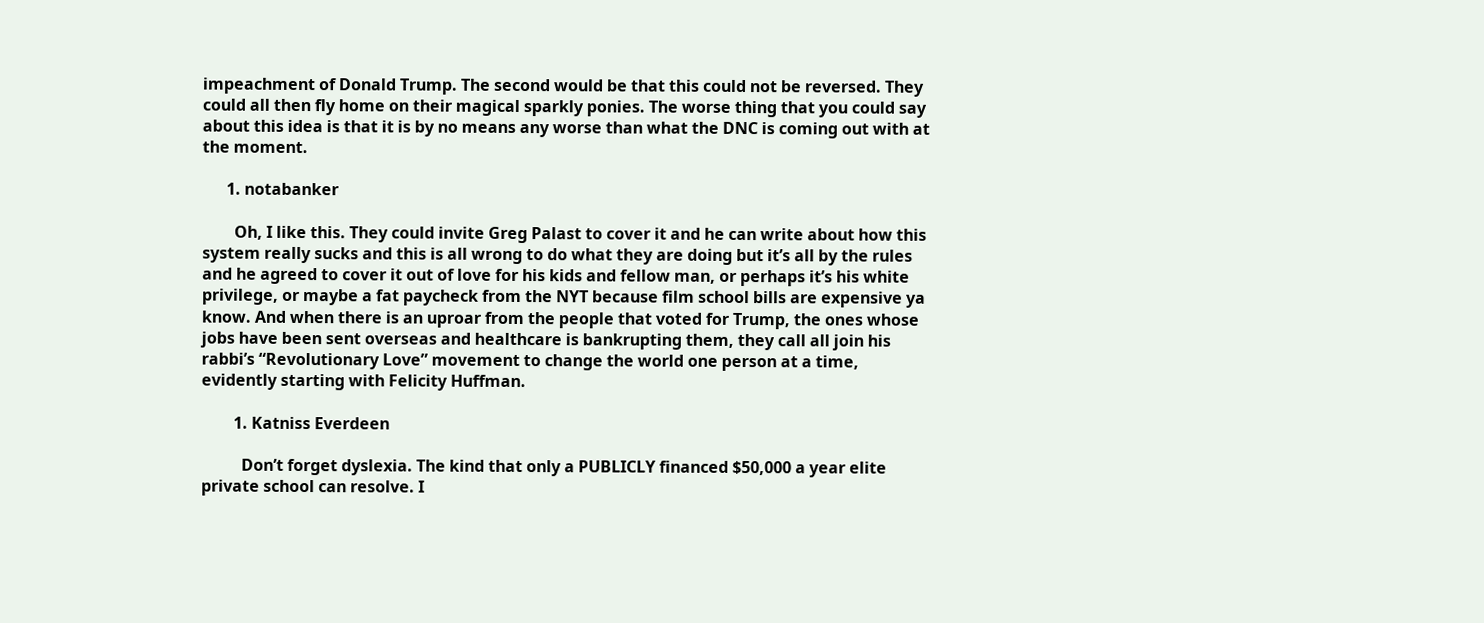impeachment of Donald Trump. The second would be that this could not be reversed. They could all then fly home on their magical sparkly ponies. The worse thing that you could say about this idea is that it is by no means any worse than what the DNC is coming out with at the moment.

      1. notabanker

        Oh, I like this. They could invite Greg Palast to cover it and he can write about how this system really sucks and this is all wrong to do what they are doing but it’s all by the rules and he agreed to cover it out of love for his kids and fellow man, or perhaps it’s his white privilege, or maybe a fat paycheck from the NYT because film school bills are expensive ya know. And when there is an uproar from the people that voted for Trump, the ones whose jobs have been sent overseas and healthcare is bankrupting them, they call all join his rabbi’s “Revolutionary Love” movement to change the world one person at a time, evidently starting with Felicity Huffman.

        1. Katniss Everdeen

          Don’t forget dyslexia. The kind that only a PUBLICLY financed $50,000 a year elite private school can resolve. I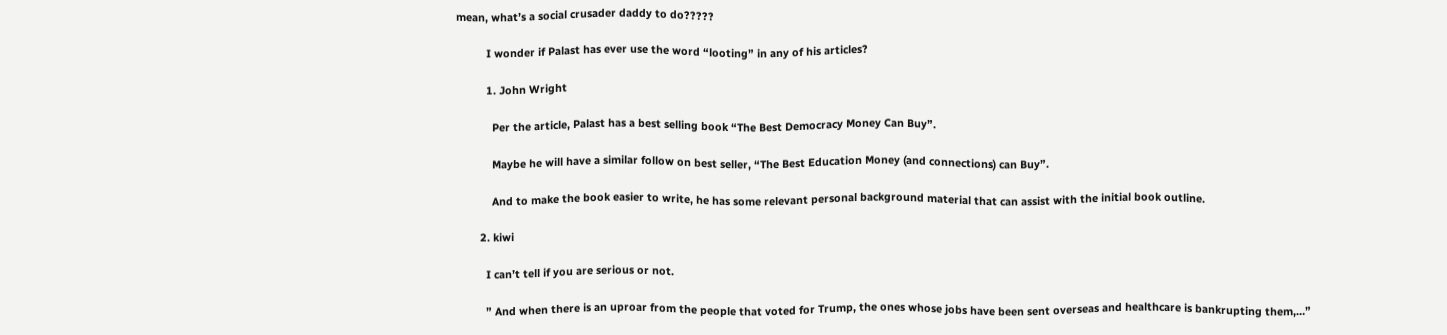mean, what’s a social crusader daddy to do?????

          I wonder if Palast has ever use the word “looting” in any of his articles?

          1. John Wright

            Per the article, Palast has a best selling book “The Best Democracy Money Can Buy”.

            Maybe he will have a similar follow on best seller, “The Best Education Money (and connections) can Buy”.

            And to make the book easier to write, he has some relevant personal background material that can assist with the initial book outline.

        2. kiwi

          I can’t tell if you are serious or not.

          ” And when there is an uproar from the people that voted for Trump, the ones whose jobs have been sent overseas and healthcare is bankrupting them,…”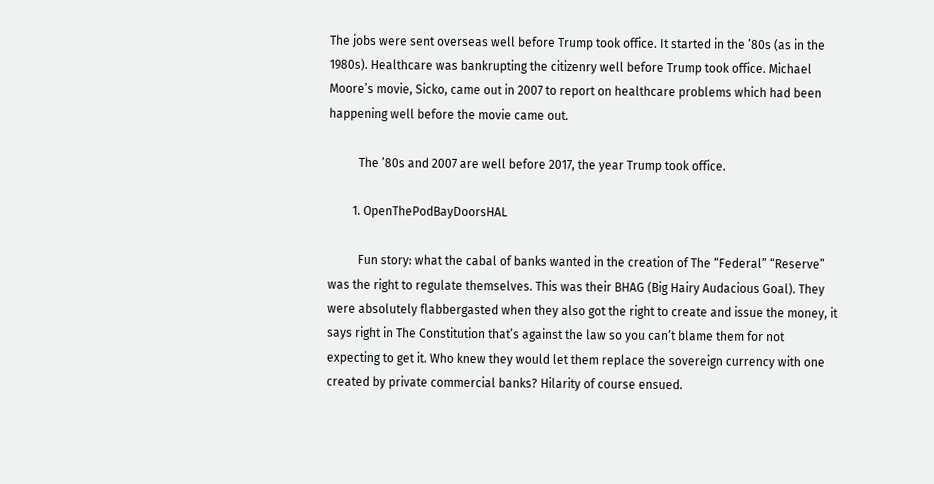The jobs were sent overseas well before Trump took office. It started in the ’80s (as in the 1980s). Healthcare was bankrupting the citizenry well before Trump took office. Michael Moore’s movie, Sicko, came out in 2007 to report on healthcare problems which had been happening well before the movie came out.

          The ’80s and 2007 are well before 2017, the year Trump took office.

        1. OpenThePodBayDoorsHAL

          Fun story: what the cabal of banks wanted in the creation of The “Federal” “Reserve” was the right to regulate themselves. This was their BHAG (Big Hairy Audacious Goal). They were absolutely flabbergasted when they also got the right to create and issue the money, it says right in The Constitution that’s against the law so you can’t blame them for not expecting to get it. Who knew they would let them replace the sovereign currency with one created by private commercial banks? Hilarity of course ensued.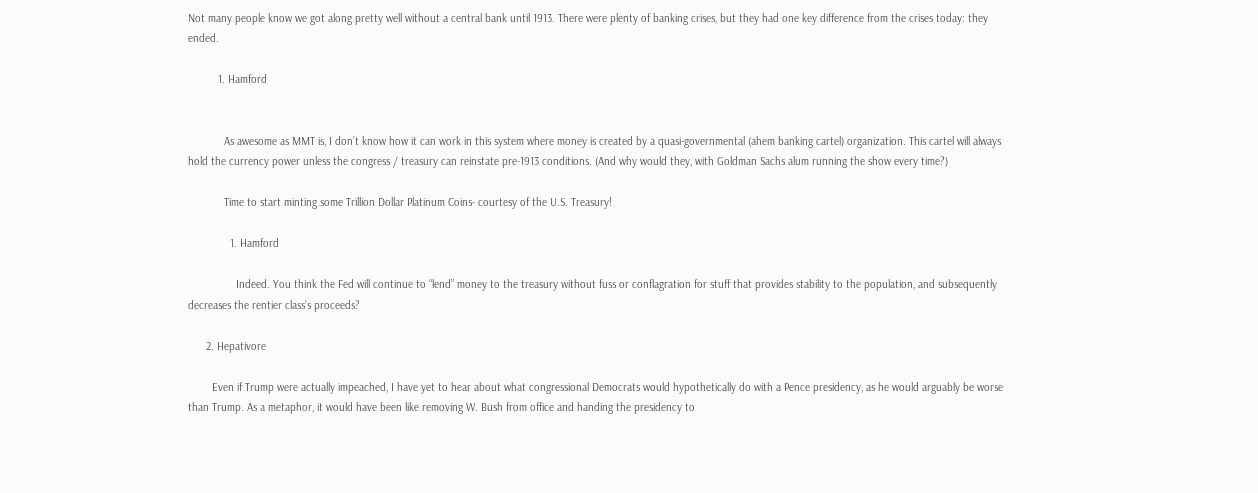Not many people know we got along pretty well without a central bank until 1913. There were plenty of banking crises, but they had one key difference from the crises today: they ended.

          1. Hamford


            As awesome as MMT is, I don’t know how it can work in this system where money is created by a quasi-governmental (ahem banking cartel) organization. This cartel will always hold the currency power unless the congress / treasury can reinstate pre-1913 conditions. (And why would they, with Goldman Sachs alum running the show every time?)

            Time to start minting some Trillion Dollar Platinum Coins- courtesy of the U.S. Treasury!

              1. Hamford

                Indeed. You think the Fed will continue to “lend” money to the treasury without fuss or conflagration for stuff that provides stability to the population, and subsequently decreases the rentier class’s proceeds?

      2. Hepativore

        Even if Trump were actually impeached, I have yet to hear about what congressional Democrats would hypothetically do with a Pence presidency, as he would arguably be worse than Trump. As a metaphor, it would have been like removing W. Bush from office and handing the presidency to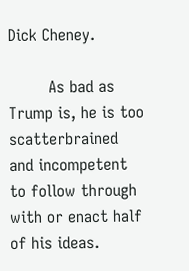Dick Cheney.

        As bad as Trump is, he is too scatterbrained and incompetent to follow through with or enact half of his ideas.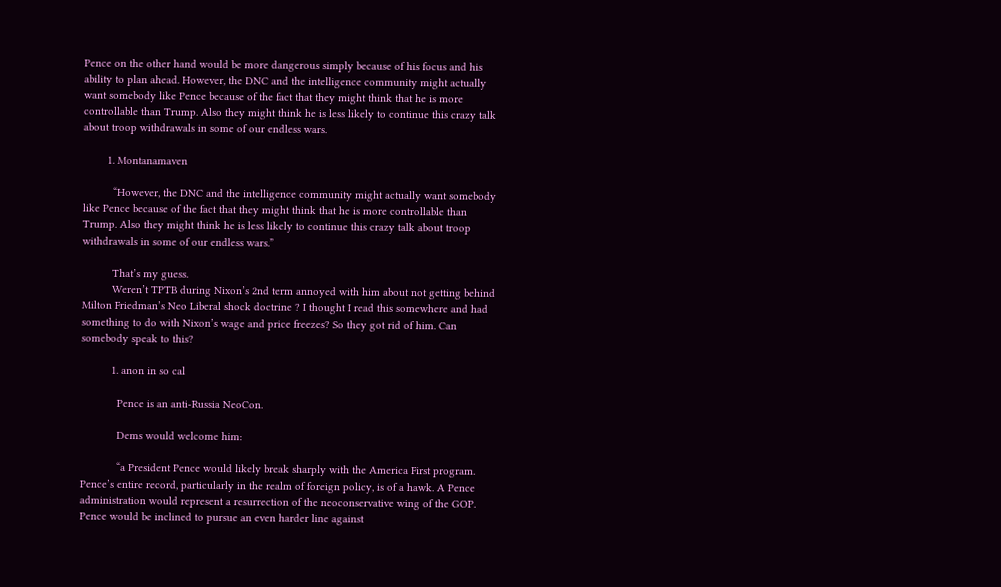Pence on the other hand would be more dangerous simply because of his focus and his ability to plan ahead. However, the DNC and the intelligence community might actually want somebody like Pence because of the fact that they might think that he is more controllable than Trump. Also they might think he is less likely to continue this crazy talk about troop withdrawals in some of our endless wars.

        1. Montanamaven

          “However, the DNC and the intelligence community might actually want somebody like Pence because of the fact that they might think that he is more controllable than Trump. Also they might think he is less likely to continue this crazy talk about troop withdrawals in some of our endless wars.”

          That’s my guess.
          Weren’t TPTB during Nixon’s 2nd term annoyed with him about not getting behind Milton Friedman’s Neo Liberal shock doctrine ? I thought I read this somewhere and had something to do with Nixon’s wage and price freezes? So they got rid of him. Can somebody speak to this?

          1. anon in so cal

            Pence is an anti-Russia NeoCon.

            Dems would welcome him:

            “a President Pence would likely break sharply with the America First program. Pence’s entire record, particularly in the realm of foreign policy, is of a hawk. A Pence administration would represent a resurrection of the neoconservative wing of the GOP. Pence would be inclined to pursue an even harder line against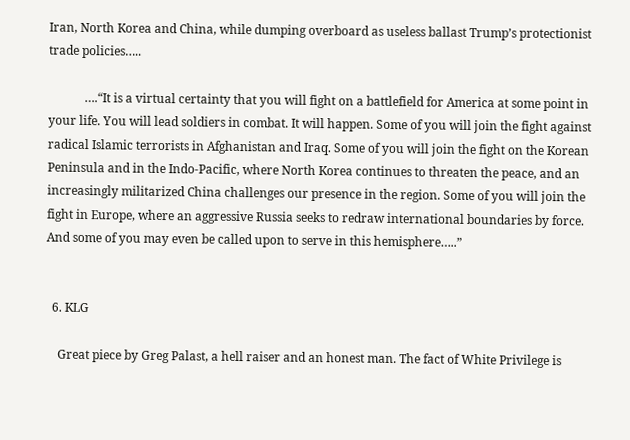Iran, North Korea and China, while dumping overboard as useless ballast Trump’s protectionist trade policies…..

            ….“It is a virtual certainty that you will fight on a battlefield for America at some point in your life. You will lead soldiers in combat. It will happen. Some of you will join the fight against radical Islamic terrorists in Afghanistan and Iraq. Some of you will join the fight on the Korean Peninsula and in the Indo-Pacific, where North Korea continues to threaten the peace, and an increasingly militarized China challenges our presence in the region. Some of you will join the fight in Europe, where an aggressive Russia seeks to redraw international boundaries by force. And some of you may even be called upon to serve in this hemisphere…..”


  6. KLG

    Great piece by Greg Palast, a hell raiser and an honest man. The fact of White Privilege is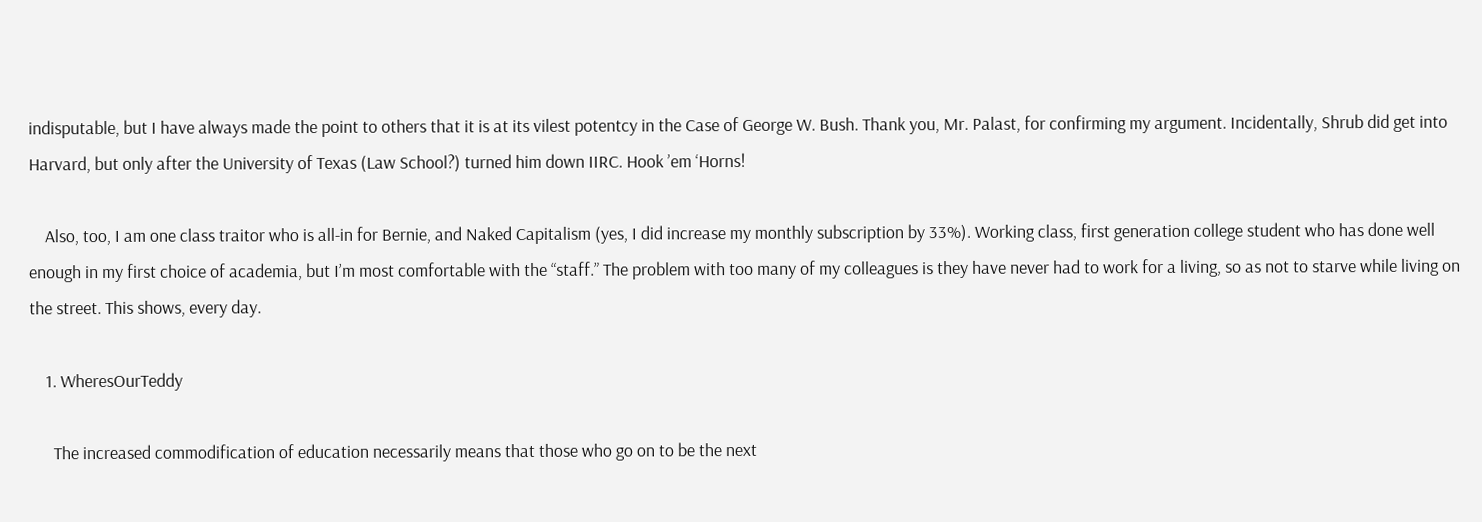indisputable, but I have always made the point to others that it is at its vilest potentcy in the Case of George W. Bush. Thank you, Mr. Palast, for confirming my argument. Incidentally, Shrub did get into Harvard, but only after the University of Texas (Law School?) turned him down IIRC. Hook ’em ‘Horns!

    Also, too, I am one class traitor who is all-in for Bernie, and Naked Capitalism (yes, I did increase my monthly subscription by 33%). Working class, first generation college student who has done well enough in my first choice of academia, but I’m most comfortable with the “staff.” The problem with too many of my colleagues is they have never had to work for a living, so as not to starve while living on the street. This shows, every day.

    1. WheresOurTeddy

      The increased commodification of education necessarily means that those who go on to be the next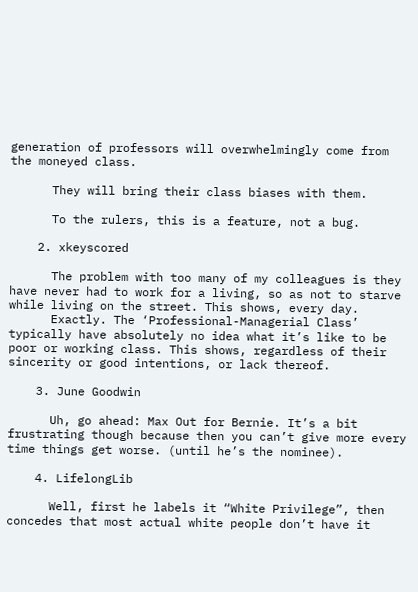generation of professors will overwhelmingly come from the moneyed class.

      They will bring their class biases with them.

      To the rulers, this is a feature, not a bug.

    2. xkeyscored

      The problem with too many of my colleagues is they have never had to work for a living, so as not to starve while living on the street. This shows, every day.
      Exactly. The ‘Professional-Managerial Class’ typically have absolutely no idea what it’s like to be poor or working class. This shows, regardless of their sincerity or good intentions, or lack thereof.

    3. June Goodwin

      Uh, go ahead: Max Out for Bernie. It’s a bit frustrating though because then you can’t give more every time things get worse. (until he’s the nominee).

    4. LifelongLib

      Well, first he labels it “White Privilege”, then concedes that most actual white people don’t have it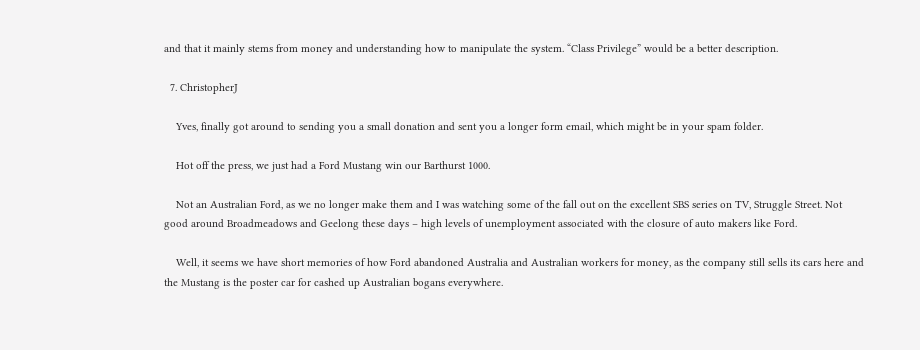and that it mainly stems from money and understanding how to manipulate the system. “Class Privilege” would be a better description.

  7. ChristopherJ

    Yves, finally got around to sending you a small donation and sent you a longer form email, which might be in your spam folder.

    Hot off the press, we just had a Ford Mustang win our Barthurst 1000.

    Not an Australian Ford, as we no longer make them and I was watching some of the fall out on the excellent SBS series on TV, Struggle Street. Not good around Broadmeadows and Geelong these days – high levels of unemployment associated with the closure of auto makers like Ford.

    Well, it seems we have short memories of how Ford abandoned Australia and Australian workers for money, as the company still sells its cars here and the Mustang is the poster car for cashed up Australian bogans everywhere.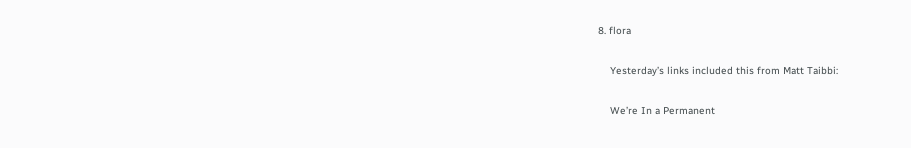8. flora

    Yesterday’s links included this from Matt Taibbi:

    We’re In a Permanent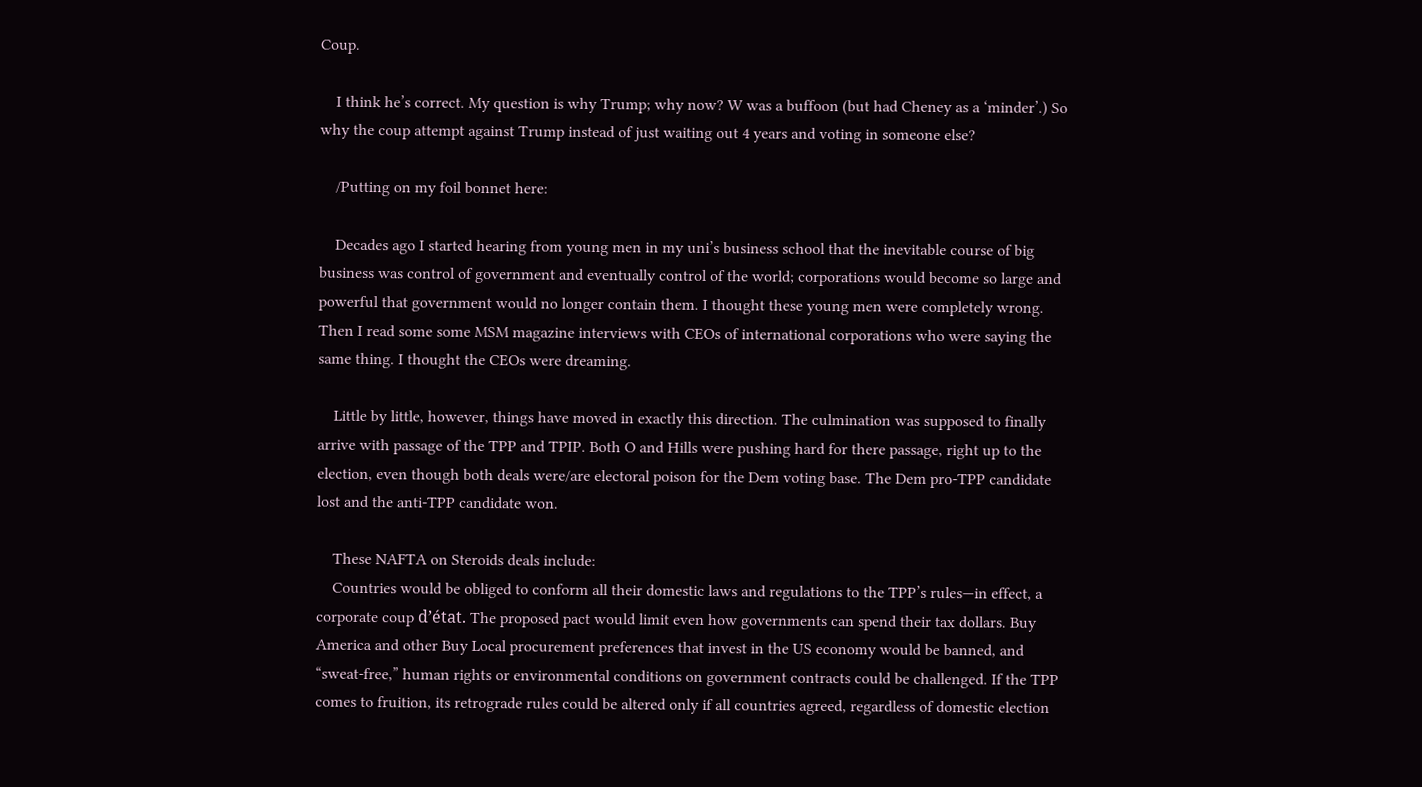Coup.

    I think he’s correct. My question is why Trump; why now? W was a buffoon (but had Cheney as a ‘minder’.) So why the coup attempt against Trump instead of just waiting out 4 years and voting in someone else?

    /Putting on my foil bonnet here:

    Decades ago I started hearing from young men in my uni’s business school that the inevitable course of big business was control of government and eventually control of the world; corporations would become so large and powerful that government would no longer contain them. I thought these young men were completely wrong. Then I read some some MSM magazine interviews with CEOs of international corporations who were saying the same thing. I thought the CEOs were dreaming.

    Little by little, however, things have moved in exactly this direction. The culmination was supposed to finally arrive with passage of the TPP and TPIP. Both O and Hills were pushing hard for there passage, right up to the election, even though both deals were/are electoral poison for the Dem voting base. The Dem pro-TPP candidate lost and the anti-TPP candidate won.

    These NAFTA on Steroids deals include:
    Countries would be obliged to conform all their domestic laws and regulations to the TPP’s rules—in effect, a corporate coup d’état. The proposed pact would limit even how governments can spend their tax dollars. Buy America and other Buy Local procurement preferences that invest in the US economy would be banned, and “sweat-free,” human rights or environmental conditions on government contracts could be challenged. If the TPP comes to fruition, its retrograde rules could be altered only if all countries agreed, regardless of domestic election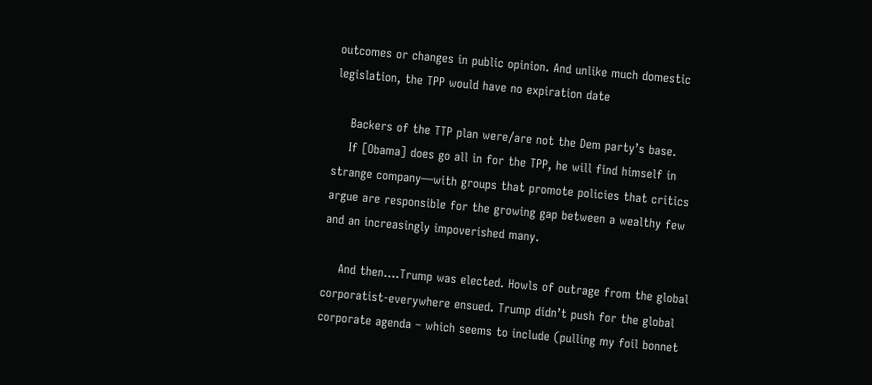outcomes or changes in public opinion. And unlike much domestic legislation, the TPP would have no expiration date

    Backers of the TTP plan were/are not the Dem party’s base.
    If [Obama] does go all in for the TPP, he will find himself in strange company—with groups that promote policies that critics argue are responsible for the growing gap between a wealthy few and an increasingly impoverished many.

    And then….Trump was elected. Howls of outrage from the global corporatist-everywhere ensued. Trump didn’t push for the global corporate agenda – which seems to include (pulling my foil bonnet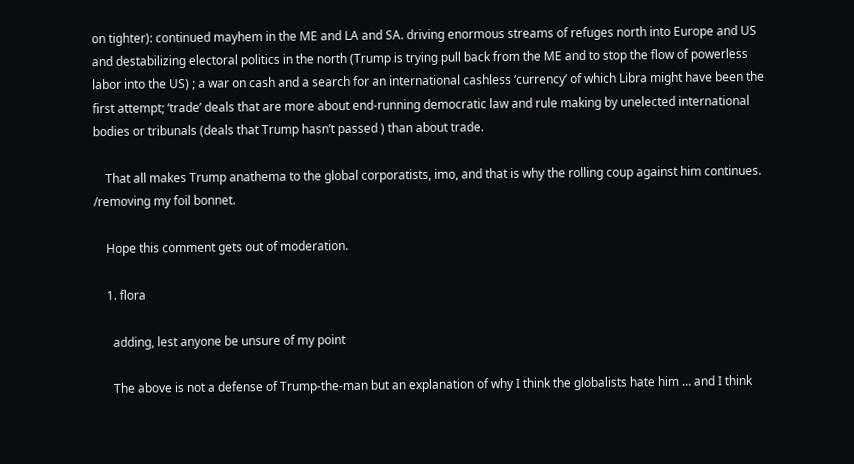on tighter): continued mayhem in the ME and LA and SA. driving enormous streams of refuges north into Europe and US and destabilizing electoral politics in the north (Trump is trying pull back from the ME and to stop the flow of powerless labor into the US) ; a war on cash and a search for an international cashless ‘currency’ of which Libra might have been the first attempt; ‘trade’ deals that are more about end-running democratic law and rule making by unelected international bodies or tribunals (deals that Trump hasn’t passed ) than about trade.

    That all makes Trump anathema to the global corporatists, imo, and that is why the rolling coup against him continues. /removing my foil bonnet.

    Hope this comment gets out of moderation.

    1. flora

      adding, lest anyone be unsure of my point

      The above is not a defense of Trump-the-man but an explanation of why I think the globalists hate him … and I think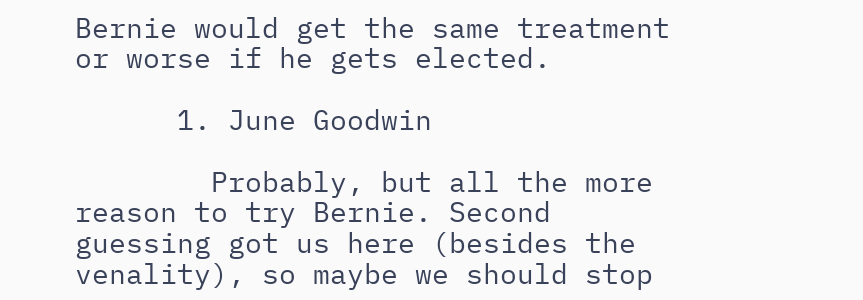Bernie would get the same treatment or worse if he gets elected.

      1. June Goodwin

        Probably, but all the more reason to try Bernie. Second guessing got us here (besides the venality), so maybe we should stop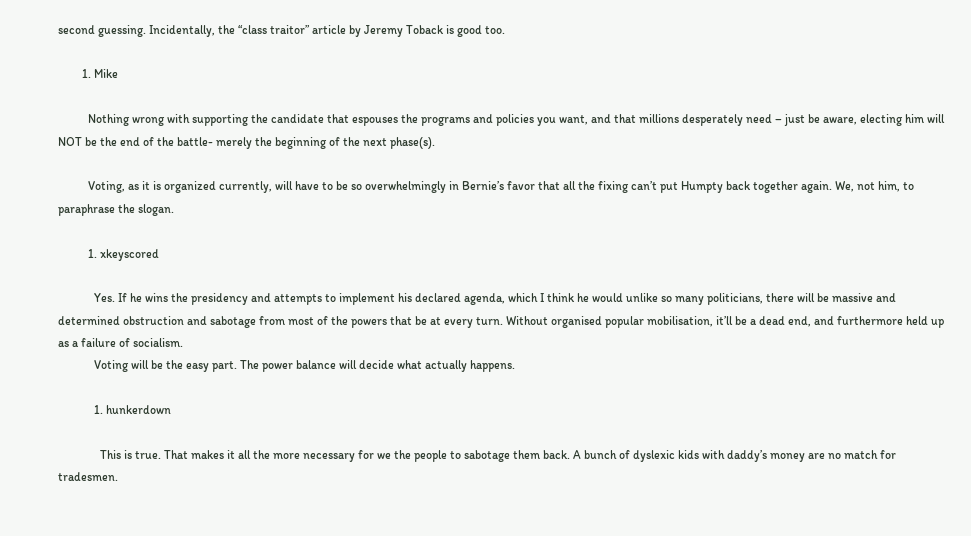second guessing. Incidentally, the “class traitor” article by Jeremy Toback is good too.

        1. Mike

          Nothing wrong with supporting the candidate that espouses the programs and policies you want, and that millions desperately need – just be aware, electing him will NOT be the end of the battle- merely the beginning of the next phase(s).

          Voting, as it is organized currently, will have to be so overwhelmingly in Bernie’s favor that all the fixing can’t put Humpty back together again. We, not him, to paraphrase the slogan.

          1. xkeyscored

            Yes. If he wins the presidency and attempts to implement his declared agenda, which I think he would unlike so many politicians, there will be massive and determined obstruction and sabotage from most of the powers that be at every turn. Without organised popular mobilisation, it’ll be a dead end, and furthermore held up as a failure of socialism.
            Voting will be the easy part. The power balance will decide what actually happens.

            1. hunkerdown

              This is true. That makes it all the more necessary for we the people to sabotage them back. A bunch of dyslexic kids with daddy’s money are no match for tradesmen.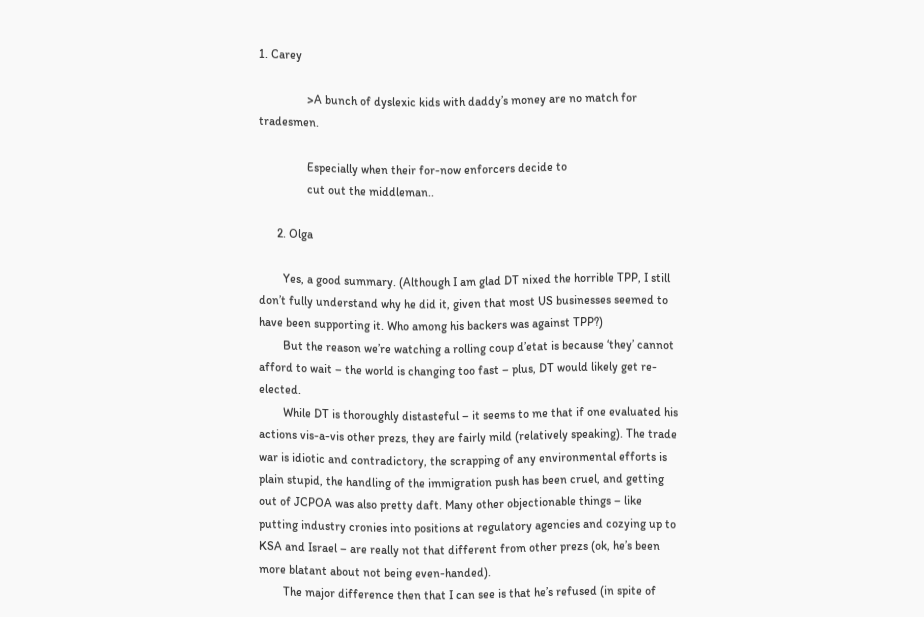1. Carey

                >A bunch of dyslexic kids with daddy’s money are no match for tradesmen.

                Especially when their for-now enforcers decide to
                cut out the middleman..

      2. Olga

        Yes, a good summary. (Although I am glad DT nixed the horrible TPP, I still don’t fully understand why he did it, given that most US businesses seemed to have been supporting it. Who among his backers was against TPP?)
        But the reason we’re watching a rolling coup d’etat is because ‘they’ cannot afford to wait – the world is changing too fast – plus, DT would likely get re-elected.
        While DT is thoroughly distasteful – it seems to me that if one evaluated his actions vis-a-vis other prezs, they are fairly mild (relatively speaking). The trade war is idiotic and contradictory, the scrapping of any environmental efforts is plain stupid, the handling of the immigration push has been cruel, and getting out of JCPOA was also pretty daft. Many other objectionable things – like putting industry cronies into positions at regulatory agencies and cozying up to KSA and Israel – are really not that different from other prezs (ok, he’s been more blatant about not being even-handed).
        The major difference then that I can see is that he’s refused (in spite of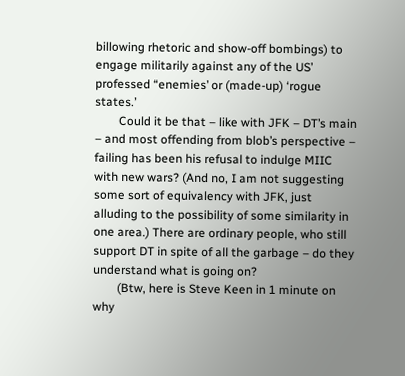billowing rhetoric and show-off bombings) to engage militarily against any of the US’ professed “enemies’ or (made-up) ‘rogue states.’
        Could it be that – like with JFK – DT’s main – and most offending from blob’s perspective – failing has been his refusal to indulge MIIC with new wars? (And no, I am not suggesting some sort of equivalency with JFK, just alluding to the possibility of some similarity in one area.) There are ordinary people, who still support DT in spite of all the garbage – do they understand what is going on?
        (Btw, here is Steve Keen in 1 minute on why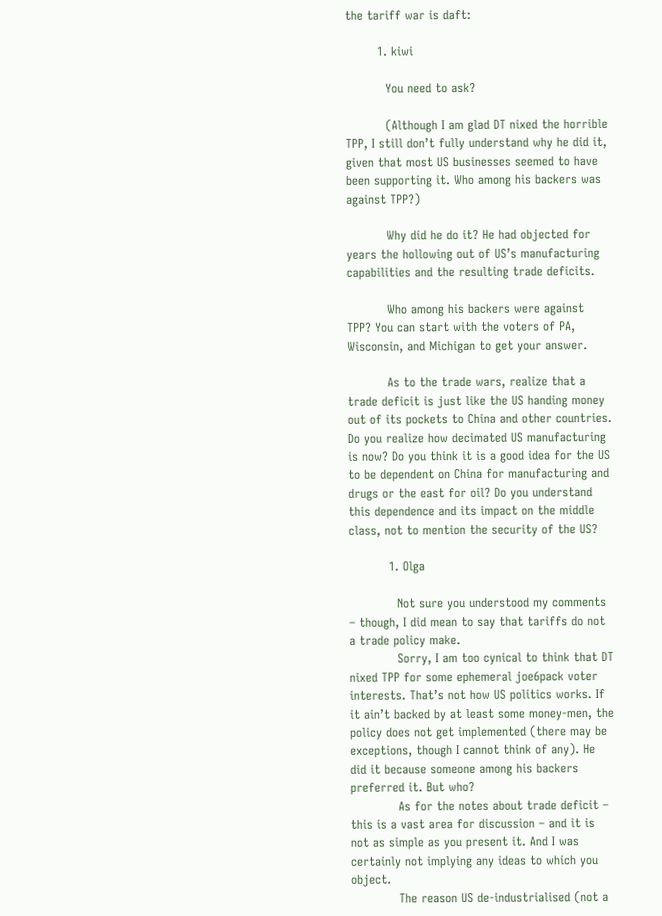the tariff war is daft:

        1. kiwi

          You need to ask?

          (Although I am glad DT nixed the horrible TPP, I still don’t fully understand why he did it, given that most US businesses seemed to have been supporting it. Who among his backers was against TPP?)

          Why did he do it? He had objected for years the hollowing out of US’s manufacturing capabilities and the resulting trade deficits.

          Who among his backers were against TPP? You can start with the voters of PA, Wisconsin, and Michigan to get your answer.

          As to the trade wars, realize that a trade deficit is just like the US handing money out of its pockets to China and other countries. Do you realize how decimated US manufacturing is now? Do you think it is a good idea for the US to be dependent on China for manufacturing and drugs or the east for oil? Do you understand this dependence and its impact on the middle class, not to mention the security of the US?

          1. Olga

            Not sure you understood my comments – though, I did mean to say that tariffs do not a trade policy make.
            Sorry, I am too cynical to think that DT nixed TPP for some ephemeral joe6pack voter interests. That’s not how US politics works. If it ain’t backed by at least some money-men, the policy does not get implemented (there may be exceptions, though I cannot think of any). He did it because someone among his backers preferred it. But who?
            As for the notes about trade deficit – this is a vast area for discussion – and it is not as simple as you present it. And I was certainly not implying any ideas to which you object.
            The reason US de-industrialised (not a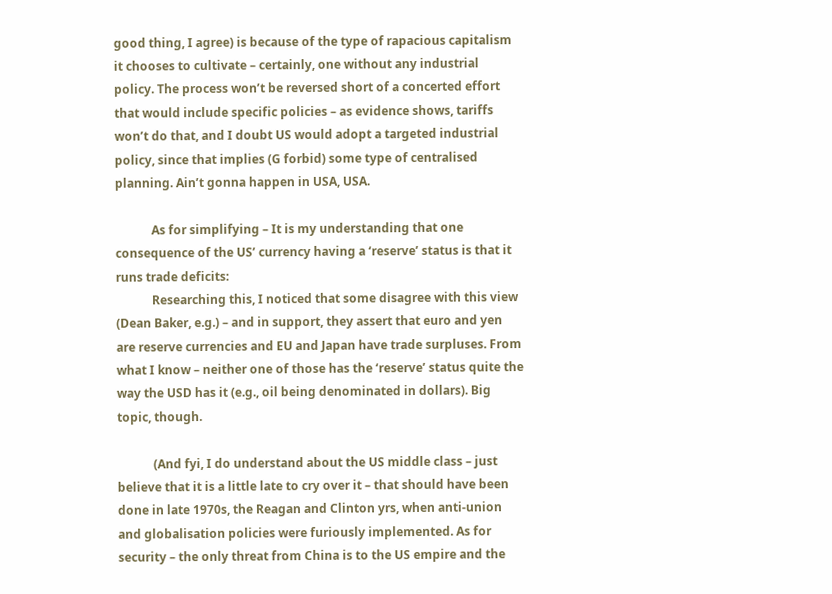good thing, I agree) is because of the type of rapacious capitalism it chooses to cultivate – certainly, one without any industrial policy. The process won’t be reversed short of a concerted effort that would include specific policies – as evidence shows, tariffs won’t do that, and I doubt US would adopt a targeted industrial policy, since that implies (G forbid) some type of centralised planning. Ain’t gonna happen in USA, USA.

            As for simplifying – It is my understanding that one consequence of the US’ currency having a ‘reserve’ status is that it runs trade deficits:
            Researching this, I noticed that some disagree with this view (Dean Baker, e.g.) – and in support, they assert that euro and yen are reserve currencies and EU and Japan have trade surpluses. From what I know – neither one of those has the ‘reserve’ status quite the way the USD has it (e.g., oil being denominated in dollars). Big topic, though.

            (And fyi, I do understand about the US middle class – just believe that it is a little late to cry over it – that should have been done in late 1970s, the Reagan and Clinton yrs, when anti-union and globalisation policies were furiously implemented. As for security – the only threat from China is to the US empire and the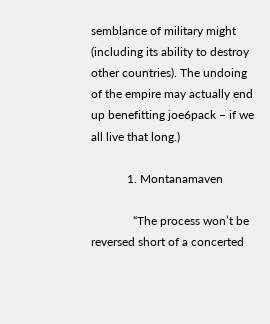semblance of military might (including its ability to destroy other countries). The undoing of the empire may actually end up benefitting joe6pack – if we all live that long.)

            1. Montanamaven

              “The process won’t be reversed short of a concerted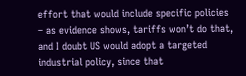effort that would include specific policies – as evidence shows, tariffs won’t do that, and I doubt US would adopt a targeted industrial policy, since that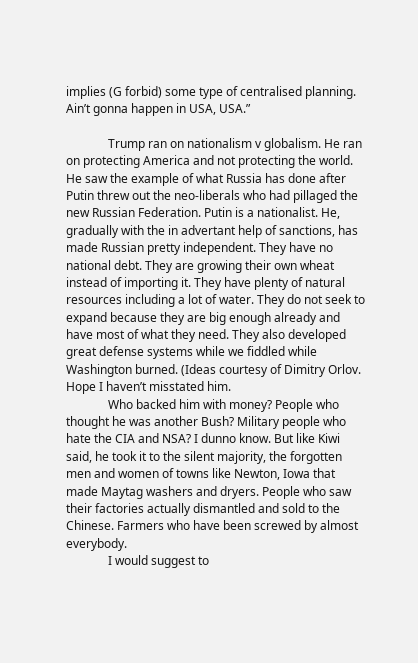implies (G forbid) some type of centralised planning. Ain’t gonna happen in USA, USA.”

              Trump ran on nationalism v globalism. He ran on protecting America and not protecting the world. He saw the example of what Russia has done after Putin threw out the neo-liberals who had pillaged the new Russian Federation. Putin is a nationalist. He, gradually with the in advertant help of sanctions, has made Russian pretty independent. They have no national debt. They are growing their own wheat instead of importing it. They have plenty of natural resources including a lot of water. They do not seek to expand because they are big enough already and have most of what they need. They also developed great defense systems while we fiddled while Washington burned. (Ideas courtesy of Dimitry Orlov. Hope I haven’t misstated him.
              Who backed him with money? People who thought he was another Bush? Military people who hate the CIA and NSA? I dunno know. But like Kiwi said, he took it to the silent majority, the forgotten men and women of towns like Newton, Iowa that made Maytag washers and dryers. People who saw their factories actually dismantled and sold to the Chinese. Farmers who have been screwed by almost everybody.
              I would suggest to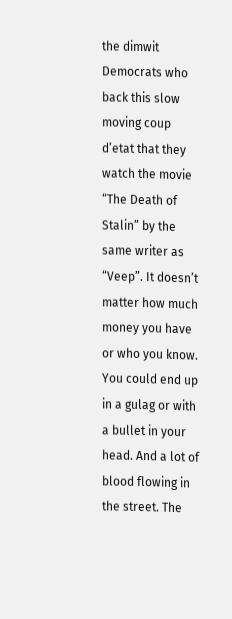the dimwit Democrats who back this slow moving coup d’etat that they watch the movie “The Death of Stalin” by the same writer as “Veep”. It doesn’t matter how much money you have or who you know. You could end up in a gulag or with a bullet in your head. And a lot of blood flowing in the street. The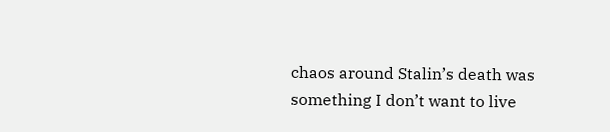chaos around Stalin’s death was something I don’t want to live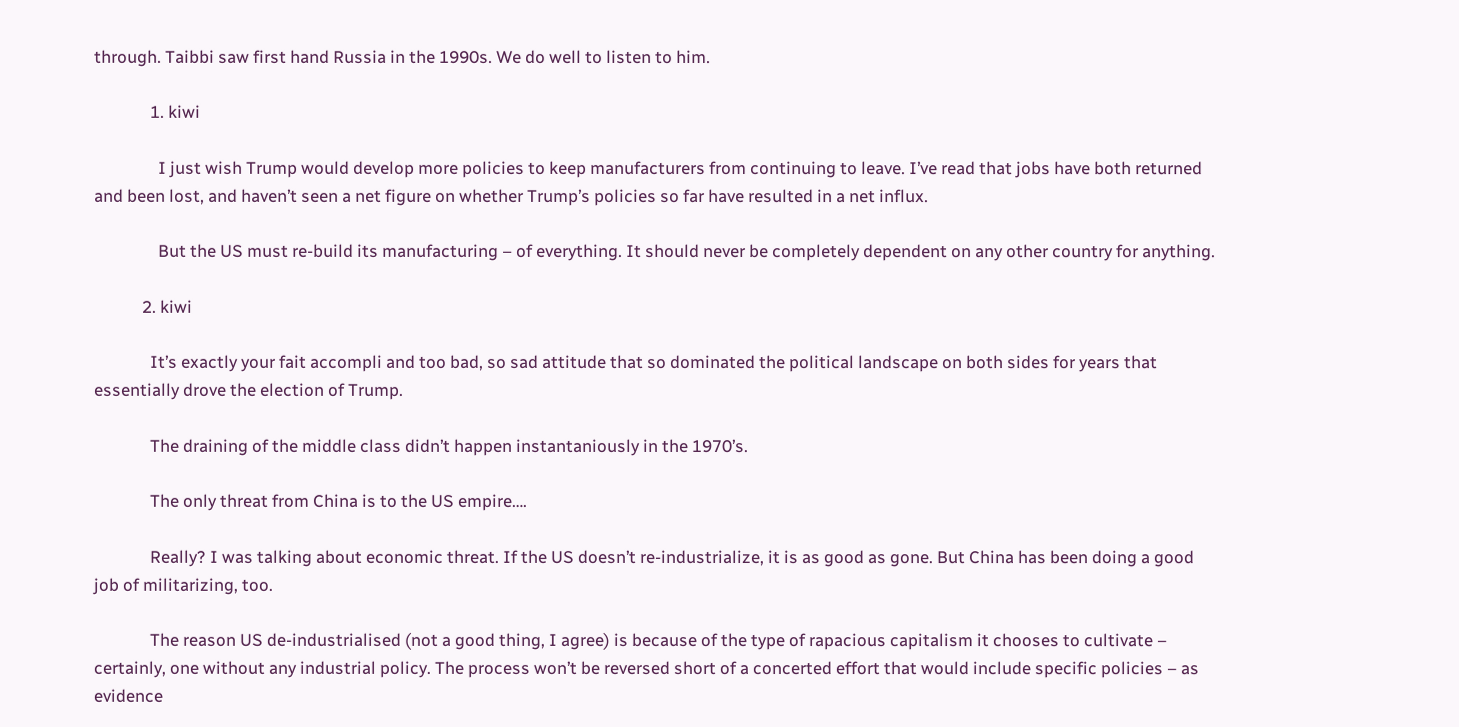through. Taibbi saw first hand Russia in the 1990s. We do well to listen to him.

              1. kiwi

                I just wish Trump would develop more policies to keep manufacturers from continuing to leave. I’ve read that jobs have both returned and been lost, and haven’t seen a net figure on whether Trump’s policies so far have resulted in a net influx.

                But the US must re-build its manufacturing – of everything. It should never be completely dependent on any other country for anything.

            2. kiwi

              It’s exactly your fait accompli and too bad, so sad attitude that so dominated the political landscape on both sides for years that essentially drove the election of Trump.

              The draining of the middle class didn’t happen instantaniously in the 1970’s.

              The only threat from China is to the US empire….

              Really? I was talking about economic threat. If the US doesn’t re-industrialize, it is as good as gone. But China has been doing a good job of militarizing, too.

              The reason US de-industrialised (not a good thing, I agree) is because of the type of rapacious capitalism it chooses to cultivate – certainly, one without any industrial policy. The process won’t be reversed short of a concerted effort that would include specific policies – as evidence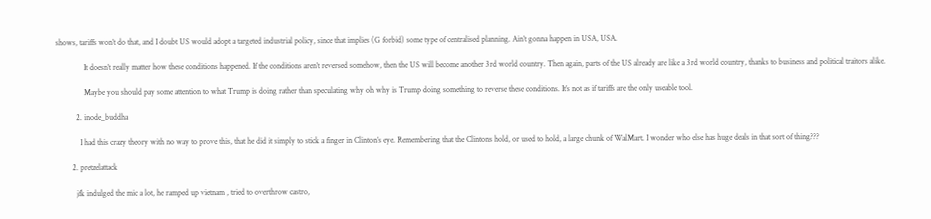shows, tariffs won’t do that, and I doubt US would adopt a targeted industrial policy, since that implies (G forbid) some type of centralised planning. Ain’t gonna happen in USA, USA.

              It doesn’t really matter how these conditions happened. If the conditions aren’t reversed somehow, then the US will become another 3rd world country. Then again, parts of the US already are like a 3rd world country, thanks to business and political traitors alike.

              Maybe you should pay some attention to what Trump is doing rather than speculating why oh why is Trump doing something to reverse these conditions. It’s not as if tariffs are the only useable tool.

          2. inode_buddha

            I had this crazy theory with no way to prove this, that he did it simply to stick a finger in Clinton’s eye. Remembering that the Clintons hold, or used to hold, a large chunk of WalMart. I wonder who else has huge deals in that sort of thing???

        2. pretzelattack

          jfk indulged the mic a lot, he ramped up vietnam , tried to overthrow castro,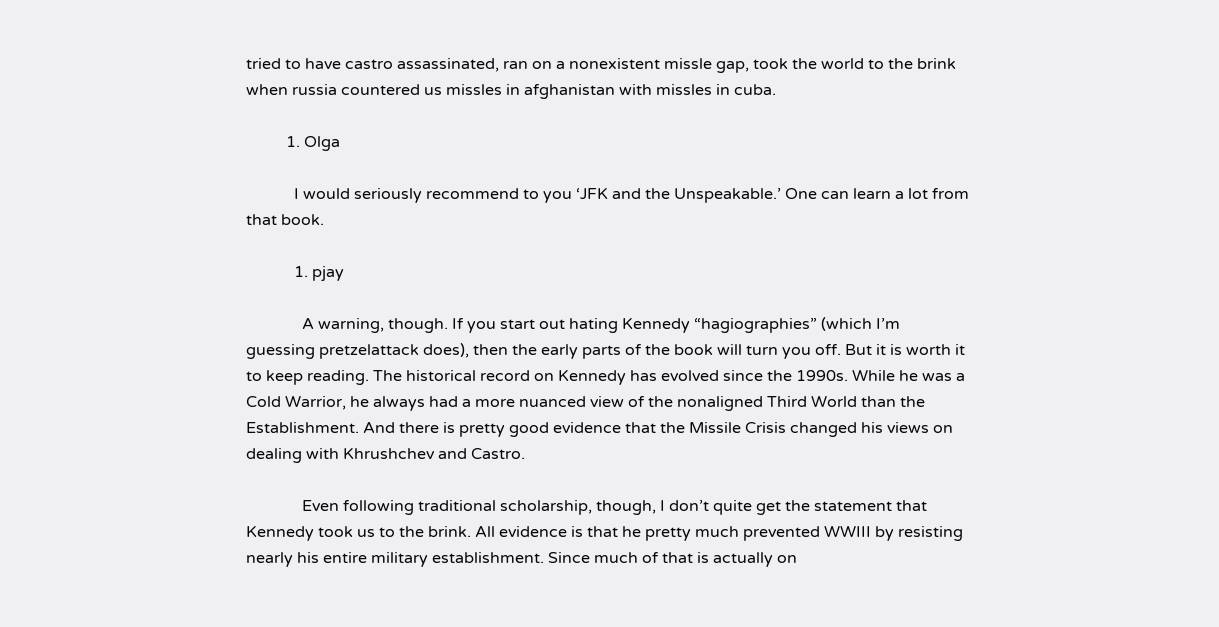tried to have castro assassinated, ran on a nonexistent missle gap, took the world to the brink when russia countered us missles in afghanistan with missles in cuba.

          1. Olga

            I would seriously recommend to you ‘JFK and the Unspeakable.’ One can learn a lot from that book.

            1. pjay

              A warning, though. If you start out hating Kennedy “hagiographies” (which I’m guessing pretzelattack does), then the early parts of the book will turn you off. But it is worth it to keep reading. The historical record on Kennedy has evolved since the 1990s. While he was a Cold Warrior, he always had a more nuanced view of the nonaligned Third World than the Establishment. And there is pretty good evidence that the Missile Crisis changed his views on dealing with Khrushchev and Castro.

              Even following traditional scholarship, though, I don’t quite get the statement that Kennedy took us to the brink. All evidence is that he pretty much prevented WWIII by resisting nearly his entire military establishment. Since much of that is actually on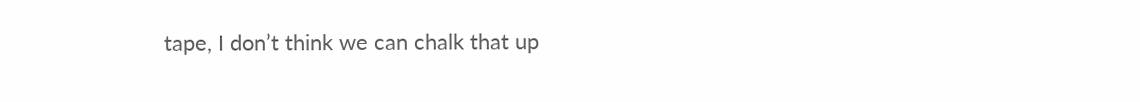tape, I don’t think we can chalk that up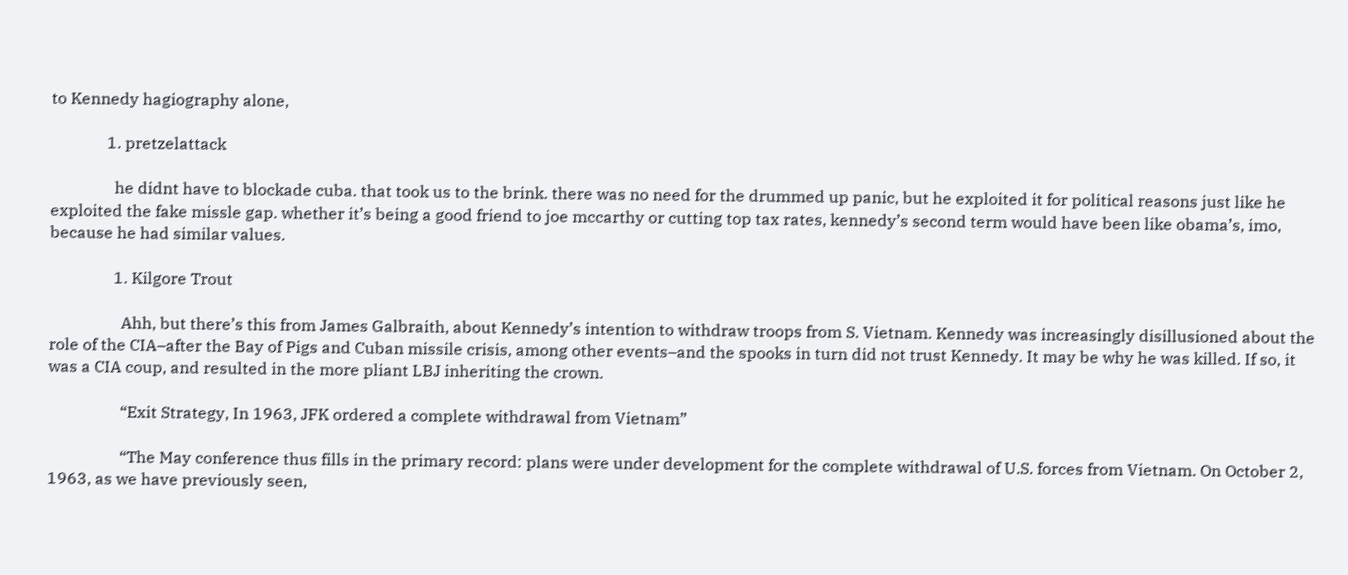to Kennedy hagiography alone,

              1. pretzelattack

                he didnt have to blockade cuba. that took us to the brink. there was no need for the drummed up panic, but he exploited it for political reasons just like he exploited the fake missle gap. whether it’s being a good friend to joe mccarthy or cutting top tax rates, kennedy’s second term would have been like obama’s, imo, because he had similar values.

                1. Kilgore Trout

                  Ahh, but there’s this from James Galbraith, about Kennedy’s intention to withdraw troops from S. Vietnam. Kennedy was increasingly disillusioned about the role of the CIA–after the Bay of Pigs and Cuban missile crisis, among other events–and the spooks in turn did not trust Kennedy. It may be why he was killed. If so, it was a CIA coup, and resulted in the more pliant LBJ inheriting the crown.

                  “Exit Strategy, In 1963, JFK ordered a complete withdrawal from Vietnam”

                  “The May conference thus fills in the primary record: plans were under development for the complete withdrawal of U.S. forces from Vietnam. On October 2, 1963, as we have previously seen,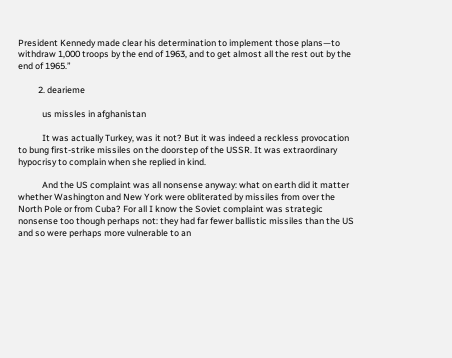President Kennedy made clear his determination to implement those plans—to withdraw 1,000 troops by the end of 1963, and to get almost all the rest out by the end of 1965.”

          2. dearieme

            us missles in afghanistan

            It was actually Turkey, was it not? But it was indeed a reckless provocation to bung first-strike missiles on the doorstep of the USSR. It was extraordinary hypocrisy to complain when she replied in kind.

            And the US complaint was all nonsense anyway: what on earth did it matter whether Washington and New York were obliterated by missiles from over the North Pole or from Cuba? For all I know the Soviet complaint was strategic nonsense too though perhaps not: they had far fewer ballistic missiles than the US and so were perhaps more vulnerable to an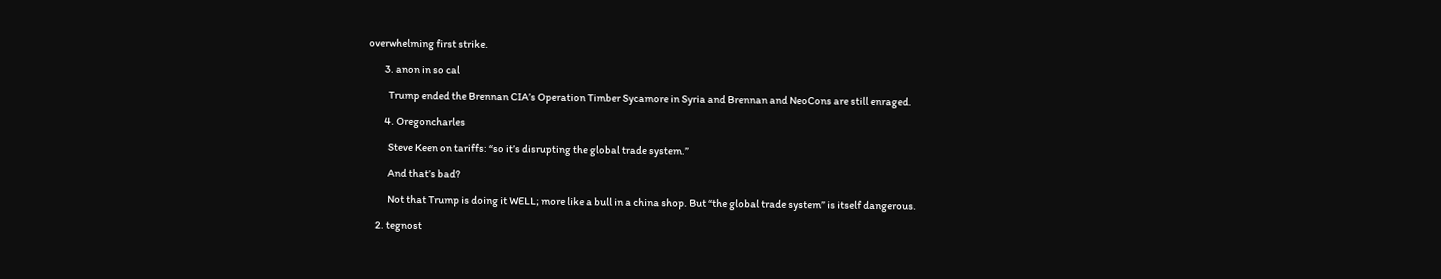overwhelming first strike.

        3. anon in so cal

          Trump ended the Brennan CIA’s Operation Timber Sycamore in Syria and Brennan and NeoCons are still enraged.

        4. Oregoncharles

          Steve Keen on tariffs: “so it’s disrupting the global trade system.”

          And that’s bad?

          Not that Trump is doing it WELL; more like a bull in a china shop. But “the global trade system” is itself dangerous.

    2. tegnost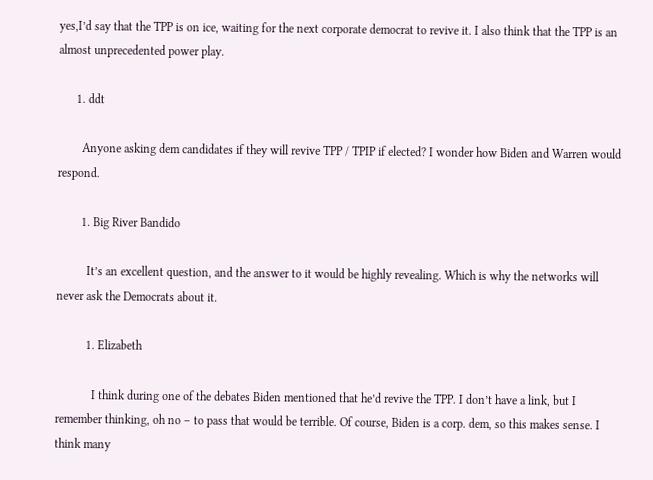yes,I’d say that the TPP is on ice, waiting for the next corporate democrat to revive it. I also think that the TPP is an almost unprecedented power play.

      1. ddt

        Anyone asking dem candidates if they will revive TPP / TPIP if elected? I wonder how Biden and Warren would respond.

        1. Big River Bandido

          It’s an excellent question, and the answer to it would be highly revealing. Which is why the networks will never ask the Democrats about it.

          1. Elizabeth

            I think during one of the debates Biden mentioned that he’d revive the TPP. I don’t have a link, but I remember thinking, oh no – to pass that would be terrible. Of course, Biden is a corp. dem, so this makes sense. I think many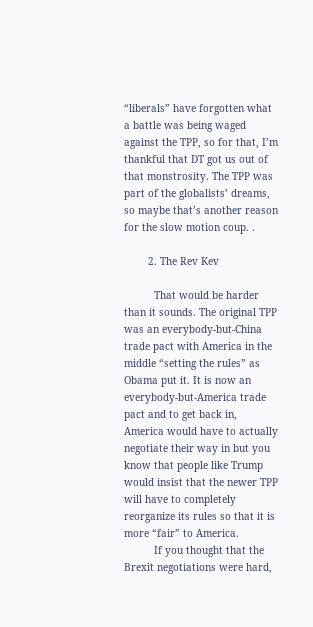“liberals” have forgotten what a battle was being waged against the TPP, so for that, I’m thankful that DT got us out of that monstrosity. The TPP was part of the globalists’ dreams, so maybe that’s another reason for the slow motion coup. .

        2. The Rev Kev

          That would be harder than it sounds. The original TPP was an everybody-but-China trade pact with America in the middle “setting the rules” as Obama put it. It is now an everybody-but-America trade pact and to get back in, America would have to actually negotiate their way in but you know that people like Trump would insist that the newer TPP will have to completely reorganize its rules so that it is more “fair” to America.
          If you thought that the Brexit negotiations were hard,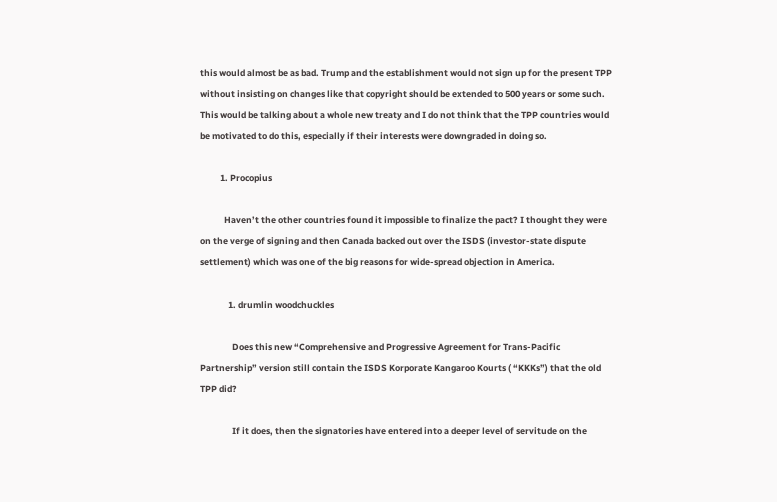this would almost be as bad. Trump and the establishment would not sign up for the present TPP without insisting on changes like that copyright should be extended to 500 years or some such. This would be talking about a whole new treaty and I do not think that the TPP countries would be motivated to do this, especially if their interests were downgraded in doing so.

          1. Procopius

            Haven’t the other countries found it impossible to finalize the pact? I thought they were on the verge of signing and then Canada backed out over the ISDS (investor-state dispute settlement) which was one of the big reasons for wide-spread objection in America.

              1. drumlin woodchuckles

                Does this new “Comprehensive and Progressive Agreement for Trans-Pacific Partnership” version still contain the ISDS Korporate Kangaroo Kourts ( “KKKs”) that the old TPP did?

                If it does, then the signatories have entered into a deeper level of servitude on the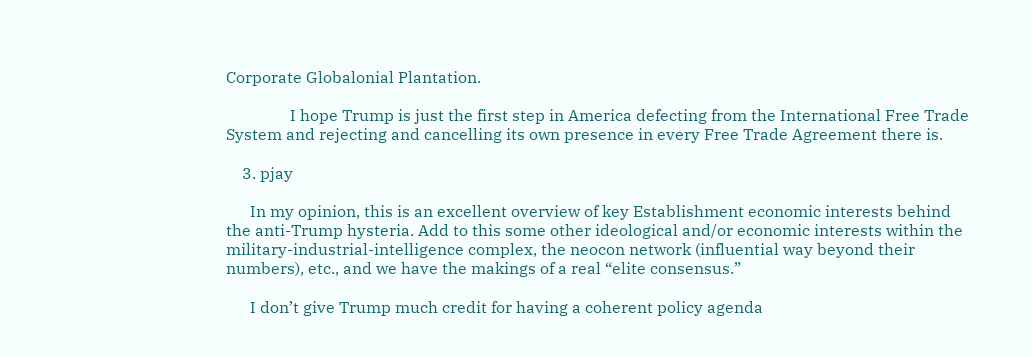Corporate Globalonial Plantation.

                I hope Trump is just the first step in America defecting from the International Free Trade System and rejecting and cancelling its own presence in every Free Trade Agreement there is.

    3. pjay

      In my opinion, this is an excellent overview of key Establishment economic interests behind the anti-Trump hysteria. Add to this some other ideological and/or economic interests within the military-industrial-intelligence complex, the neocon network (influential way beyond their numbers), etc., and we have the makings of a real “elite consensus.”

      I don’t give Trump much credit for having a coherent policy agenda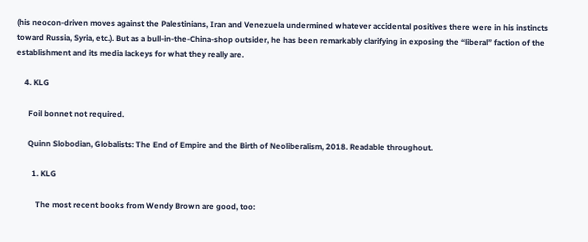(his neocon-driven moves against the Palestinians, Iran and Venezuela undermined whatever accidental positives there were in his instincts toward Russia, Syria, etc.). But as a bull-in-the-China-shop outsider, he has been remarkably clarifying in exposing the “liberal” faction of the establishment and its media lackeys for what they really are.

    4. KLG

      Foil bonnet not required.

      Quinn Slobodian, Globalists: The End of Empire and the Birth of Neoliberalism, 2018. Readable throughout.

        1. KLG

          The most recent books from Wendy Brown are good, too: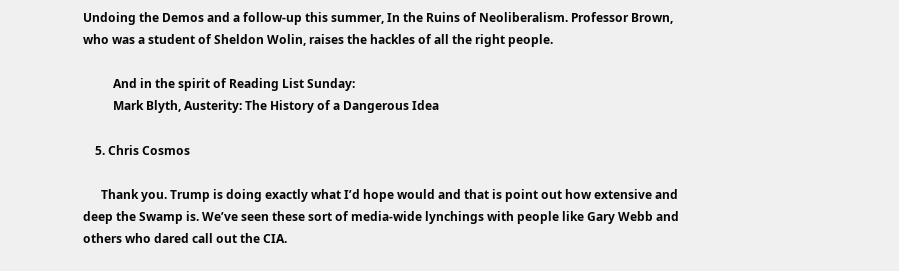Undoing the Demos and a follow-up this summer, In the Ruins of Neoliberalism. Professor Brown, who was a student of Sheldon Wolin, raises the hackles of all the right people.

          And in the spirit of Reading List Sunday:
          Mark Blyth, Austerity: The History of a Dangerous Idea

    5. Chris Cosmos

      Thank you. Trump is doing exactly what I’d hope would and that is point out how extensive and deep the Swamp is. We’ve seen these sort of media-wide lynchings with people like Gary Webb and others who dared call out the CIA.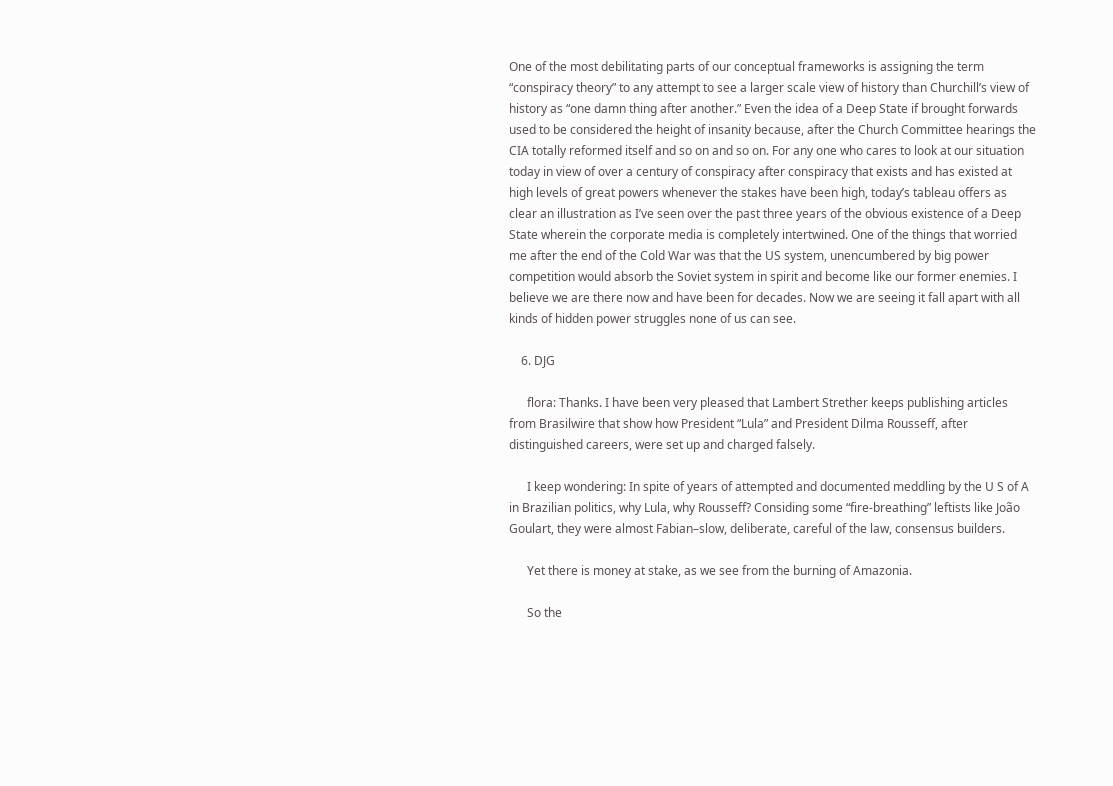One of the most debilitating parts of our conceptual frameworks is assigning the term “conspiracy theory” to any attempt to see a larger scale view of history than Churchill’s view of history as “one damn thing after another.” Even the idea of a Deep State if brought forwards used to be considered the height of insanity because, after the Church Committee hearings the CIA totally reformed itself and so on and so on. For any one who cares to look at our situation today in view of over a century of conspiracy after conspiracy that exists and has existed at high levels of great powers whenever the stakes have been high, today’s tableau offers as clear an illustration as I’ve seen over the past three years of the obvious existence of a Deep State wherein the corporate media is completely intertwined. One of the things that worried me after the end of the Cold War was that the US system, unencumbered by big power competition would absorb the Soviet system in spirit and become like our former enemies. I believe we are there now and have been for decades. Now we are seeing it fall apart with all kinds of hidden power struggles none of us can see.

    6. DJG

      flora: Thanks. I have been very pleased that Lambert Strether keeps publishing articles from Brasilwire that show how President “Lula” and President Dilma Rousseff, after distinguished careers, were set up and charged falsely.

      I keep wondering: In spite of years of attempted and documented meddling by the U S of A in Brazilian politics, why Lula, why Rousseff? Considing some “fire-breathing” leftists like João Goulart, they were almost Fabian–slow, deliberate, careful of the law, consensus builders.

      Yet there is money at stake, as we see from the burning of Amazonia.

      So the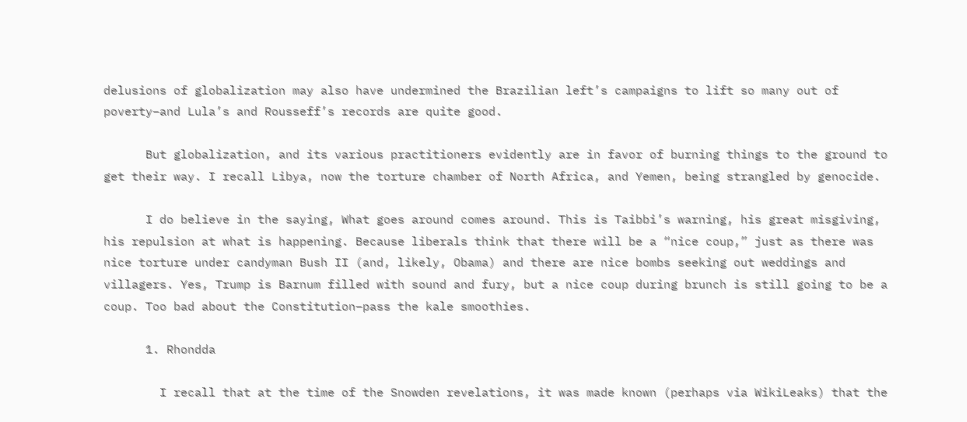delusions of globalization may also have undermined the Brazilian left’s campaigns to lift so many out of poverty–and Lula’s and Rousseff’s records are quite good.

      But globalization, and its various practitioners evidently are in favor of burning things to the ground to get their way. I recall Libya, now the torture chamber of North Africa, and Yemen, being strangled by genocide.

      I do believe in the saying, What goes around comes around. This is Taibbi’s warning, his great misgiving, his repulsion at what is happening. Because liberals think that there will be a “nice coup,” just as there was nice torture under candyman Bush II (and, likely, Obama) and there are nice bombs seeking out weddings and villagers. Yes, Trump is Barnum filled with sound and fury, but a nice coup during brunch is still going to be a coup. Too bad about the Constitution–pass the kale smoothies.

      1. Rhondda

        I recall that at the time of the Snowden revelations, it was made known (perhaps via WikiLeaks) that the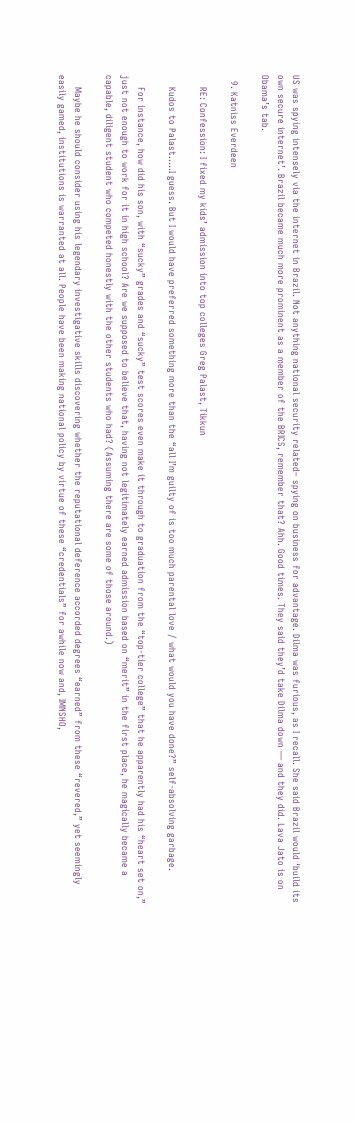US was spying intensely via the internet in Brazil. Not anything national security related– spying on business for advantage. Dilma was furious, as I recall. She said Brazil would ‘build its own secure internet’. Brazil became much more prominent as a member of the BRICS, remember that? Ahh. Good times. They said they’d take Dilma down — and they did. Lava Jato is on Obama’s tab.

  9. Katniss Everdeen

    RE: Confession: I fixed my kids’ admission into top colleges Greg Palast, Tikkun

    Kudos to Palast…..I guess. But I would have preferred something more than the “all I’m guilty of is too much parental love / what would you have done?” self-absolving garbage.

    For instance, how did his son, with “sucky” grades and “sucky” test scores even make it through to graduation from the “top-tier college” that he apparently had his “heart set on,” just not enough to work for it in high school? Are we supposed to believe that, having not legitimately earned admission based on “merit” in the first place, he magically became a capable, diligent student who competed honestly with the other students who had? (Assuming there are some of those around.)

    Maybe he should consider using his legendary investigative skills discovering whether the reputational deference accorded degrees “earned” from these “revered,” yet seemingly easily gamed, institutions is warranted at all. People have been making national policy by virtue of these “credentials” for awhile now and, IMNSHO,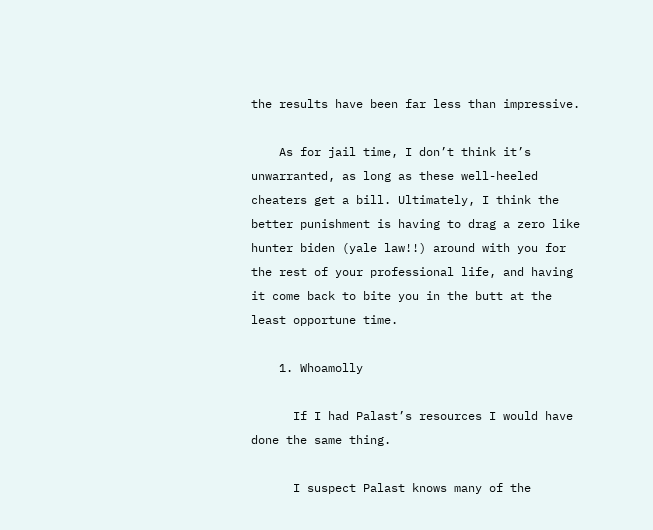the results have been far less than impressive.

    As for jail time, I don’t think it’s unwarranted, as long as these well-heeled cheaters get a bill. Ultimately, I think the better punishment is having to drag a zero like hunter biden (yale law!!) around with you for the rest of your professional life, and having it come back to bite you in the butt at the least opportune time.

    1. Whoamolly

      If I had Palast’s resources I would have done the same thing.

      I suspect Palast knows many of the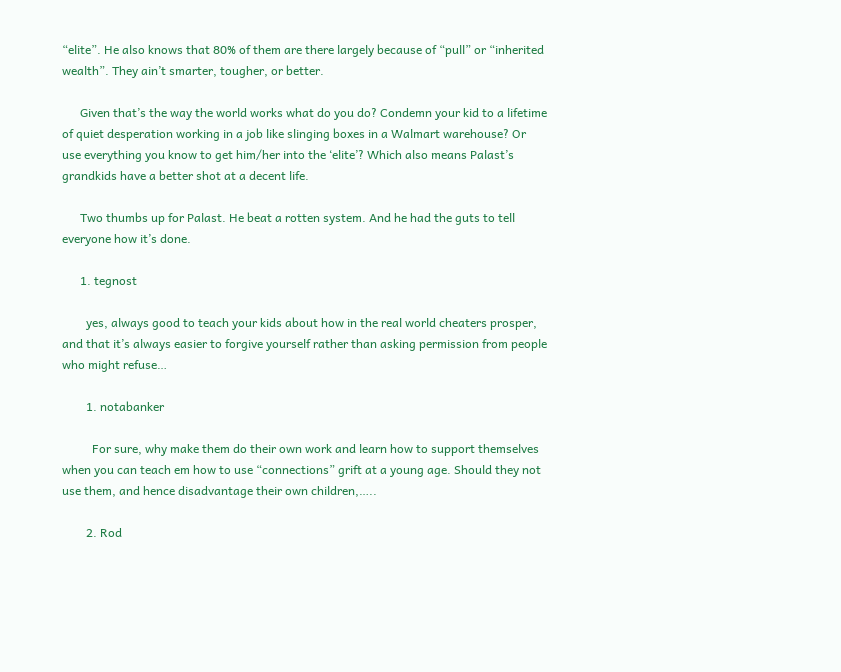“elite”. He also knows that 80% of them are there largely because of “pull” or “inherited wealth”. They ain’t smarter, tougher, or better.

      Given that’s the way the world works what do you do? Condemn your kid to a lifetime of quiet desperation working in a job like slinging boxes in a Walmart warehouse? Or use everything you know to get him/her into the ‘elite’? Which also means Palast’s grandkids have a better shot at a decent life.

      Two thumbs up for Palast. He beat a rotten system. And he had the guts to tell everyone how it’s done.

      1. tegnost

        yes, always good to teach your kids about how in the real world cheaters prosper, and that it’s always easier to forgive yourself rather than asking permission from people who might refuse…

        1. notabanker

          For sure, why make them do their own work and learn how to support themselves when you can teach em how to use “connections” grift at a young age. Should they not use them, and hence disadvantage their own children,…..

        2. Rod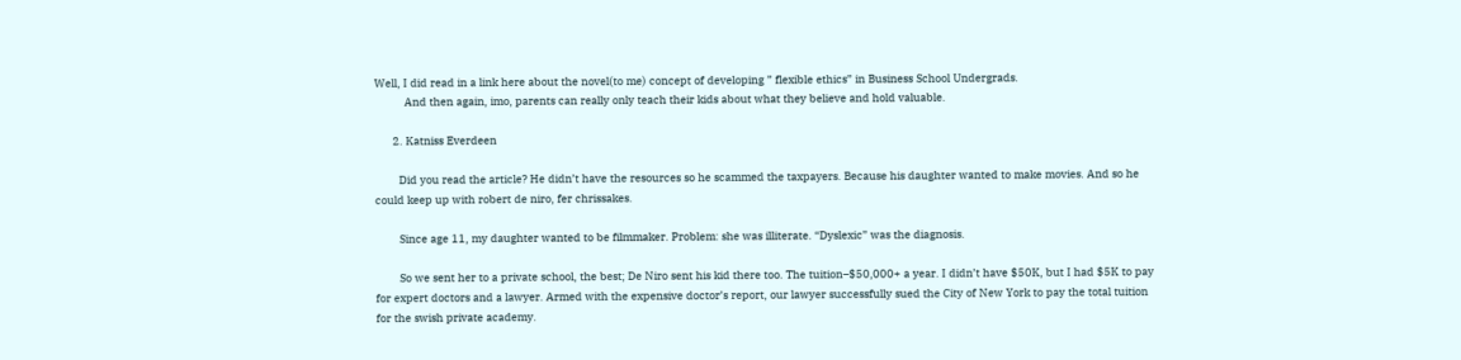Well, I did read in a link here about the novel(to me) concept of developing ” flexible ethics” in Business School Undergrads.
          And then again, imo, parents can really only teach their kids about what they believe and hold valuable.

      2. Katniss Everdeen

        Did you read the article? He didn’t have the resources so he scammed the taxpayers. Because his daughter wanted to make movies. And so he could keep up with robert de niro, fer chrissakes.

        Since age 11, my daughter wanted to be filmmaker. Problem: she was illiterate. “Dyslexic” was the diagnosis.

        So we sent her to a private school, the best; De Niro sent his kid there too. The tuition–$50,000+ a year. I didn’t have $50K, but I had $5K to pay for expert doctors and a lawyer. Armed with the expensive doctor’s report, our lawyer successfully sued the City of New York to pay the total tuition for the swish private academy.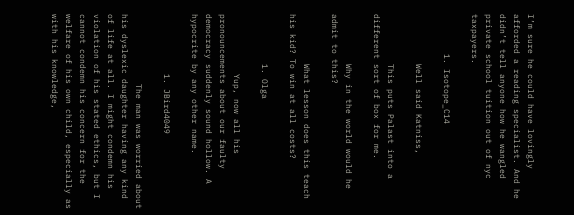I’m sure he could have lovingly afforded a reading specialist. And he didn’t tell anyone how he wangled private school tuition out of nyc taxpayers.

        1. Isotope_C14

          Well said Katniss,

          This puts Palast into a different sort of box for me.

          Why in the world would he admit to this?

          What lesson does this teach his kid? To win at all costs?

          1. Olga

            Yup, now all his pronouncements about our faulty democracy suddenly sound hollow. A hypocrite by any other name.

            1. JBird4049

              The man was worried about his dyslexic daughter having any kind of life at all. I might condemn his violation of his stated ethics, but I cannot condemn his concern for the welfare of his own child, especially as with his knowledge,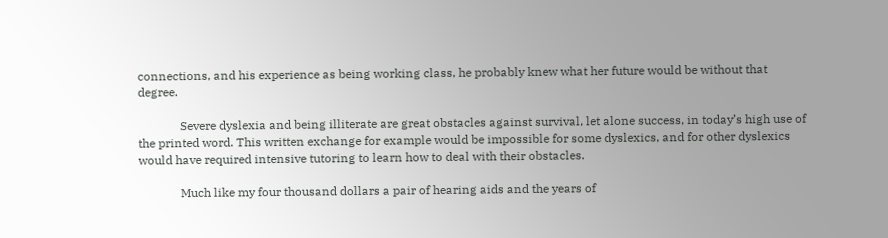connections, and his experience as being working class, he probably knew what her future would be without that degree.

              Severe dyslexia and being illiterate are great obstacles against survival, let alone success, in today’s high use of the printed word. This written exchange for example would be impossible for some dyslexics, and for other dyslexics would have required intensive tutoring to learn how to deal with their obstacles.

              Much like my four thousand dollars a pair of hearing aids and the years of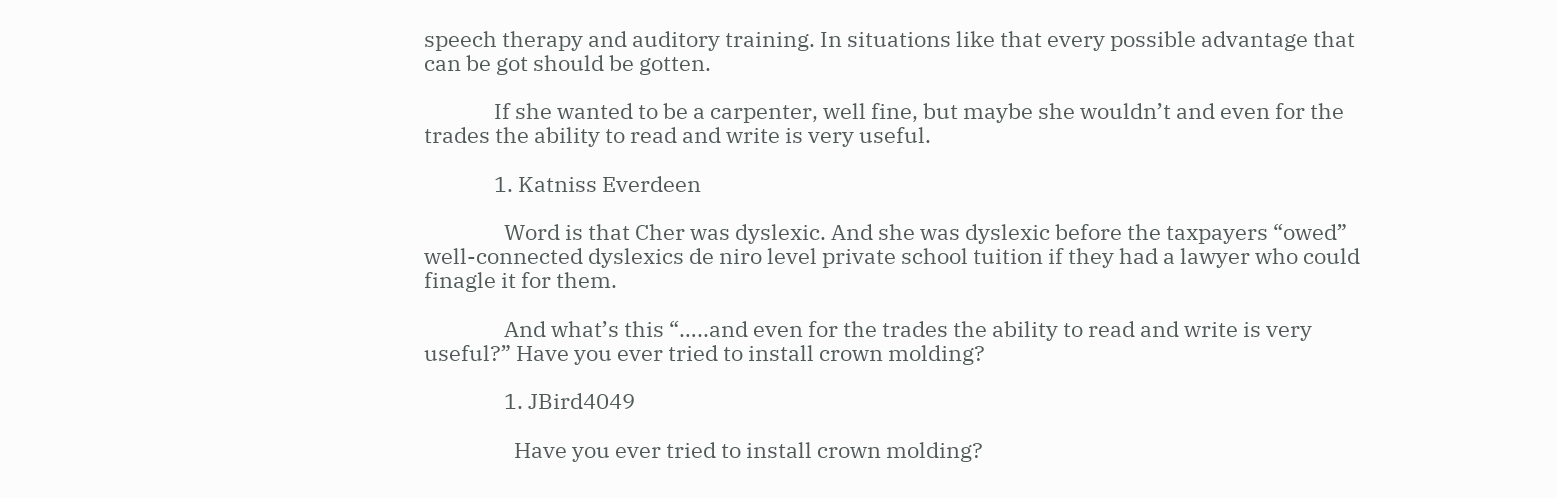speech therapy and auditory training. In situations like that every possible advantage that can be got should be gotten.

              If she wanted to be a carpenter, well fine, but maybe she wouldn’t and even for the trades the ability to read and write is very useful.

              1. Katniss Everdeen

                Word is that Cher was dyslexic. And she was dyslexic before the taxpayers “owed” well-connected dyslexics de niro level private school tuition if they had a lawyer who could finagle it for them.

                And what’s this “…..and even for the trades the ability to read and write is very useful?” Have you ever tried to install crown molding?

                1. JBird4049

                  Have you ever tried to install crown molding?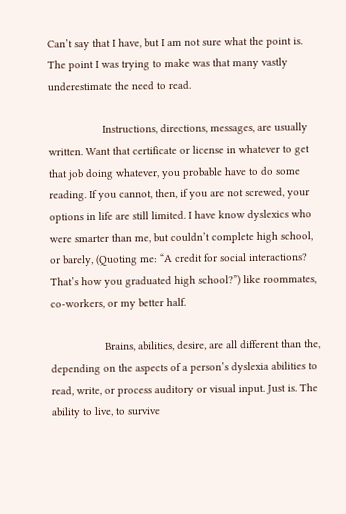Can’t say that I have, but I am not sure what the point is. The point I was trying to make was that many vastly underestimate the need to read.

                  Instructions, directions, messages, are usually written. Want that certificate or license in whatever to get that job doing whatever, you probable have to do some reading. If you cannot, then, if you are not screwed, your options in life are still limited. I have know dyslexics who were smarter than me, but couldn’t complete high school, or barely, (Quoting me: “A credit for social interactions? That’s how you graduated high school?”) like roommates, co-workers, or my better half.

                  Brains, abilities, desire, are all different than the, depending on the aspects of a person’s dyslexia abilities to read, write, or process auditory or visual input. Just is. The ability to live, to survive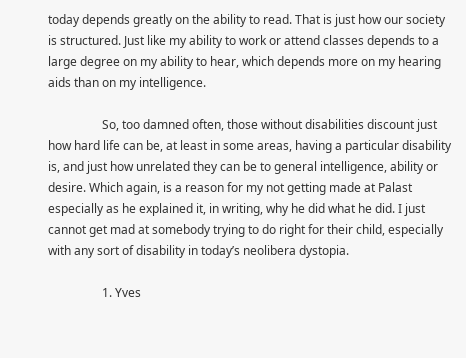today depends greatly on the ability to read. That is just how our society is structured. Just like my ability to work or attend classes depends to a large degree on my ability to hear, which depends more on my hearing aids than on my intelligence.

                  So, too damned often, those without disabilities discount just how hard life can be, at least in some areas, having a particular disability is, and just how unrelated they can be to general intelligence, ability or desire. Which again, is a reason for my not getting made at Palast especially as he explained it, in writing, why he did what he did. I just cannot get mad at somebody trying to do right for their child, especially with any sort of disability in today’s neolibera dystopia.

                  1. Yves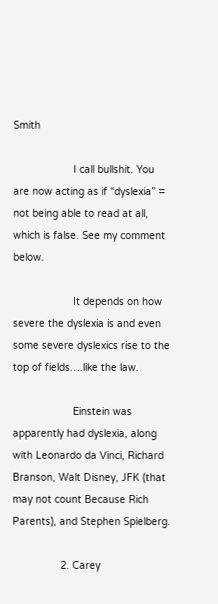Smith

                    I call bullshit. You are now acting as if “dyslexia” = not being able to read at all, which is false. See my comment below.

                    It depends on how severe the dyslexia is and even some severe dyslexics rise to the top of fields….like the law.

                    Einstein was apparently had dyslexia, along with Leonardo da Vinci, Richard Branson, Walt Disney, JFK (that may not count Because Rich Parents), and Stephen Spielberg.

                2. Carey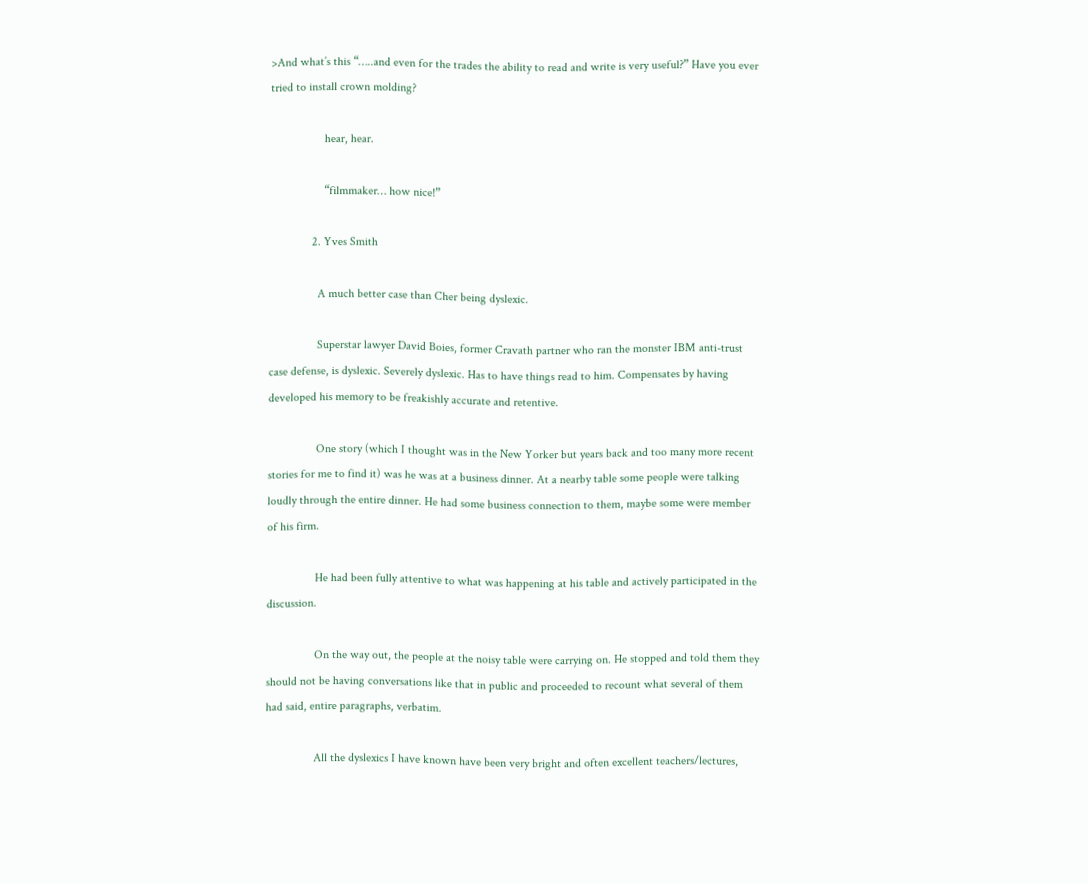>And what’s this “…..and even for the trades the ability to read and write is very useful?” Have you ever tried to install crown molding?

                  hear, hear.

                  “filmmaker… how nice!”

              2. Yves Smith

                A much better case than Cher being dyslexic.

                Superstar lawyer David Boies, former Cravath partner who ran the monster IBM anti-trust case defense, is dyslexic. Severely dyslexic. Has to have things read to him. Compensates by having developed his memory to be freakishly accurate and retentive.

                One story (which I thought was in the New Yorker but years back and too many more recent stories for me to find it) was he was at a business dinner. At a nearby table some people were talking loudly through the entire dinner. He had some business connection to them, maybe some were member of his firm.

                He had been fully attentive to what was happening at his table and actively participated in the discussion.

                On the way out, the people at the noisy table were carrying on. He stopped and told them they should not be having conversations like that in public and proceeded to recount what several of them had said, entire paragraphs, verbatim.

                All the dyslexics I have known have been very bright and often excellent teachers/lectures,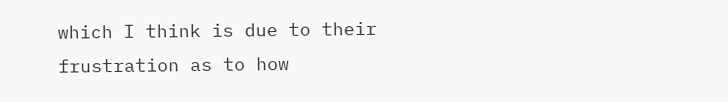which I think is due to their frustration as to how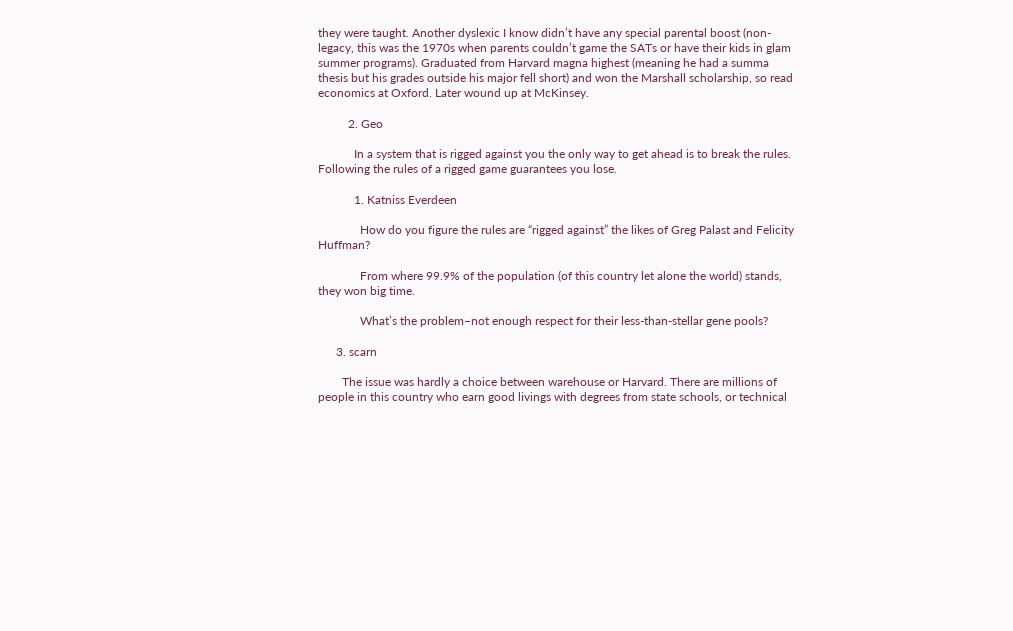they were taught. Another dyslexic I know didn’t have any special parental boost (non-legacy, this was the 1970s when parents couldn’t game the SATs or have their kids in glam summer programs). Graduated from Harvard magna highest (meaning he had a summa thesis but his grades outside his major fell short) and won the Marshall scholarship, so read economics at Oxford. Later wound up at McKinsey.

          2. Geo

            In a system that is rigged against you the only way to get ahead is to break the rules. Following the rules of a rigged game guarantees you lose.

            1. Katniss Everdeen

              How do you figure the rules are “rigged against” the likes of Greg Palast and Felicity Huffman?

              From where 99.9% of the population (of this country let alone the world) stands, they won big time.

              What’s the problem–not enough respect for their less-than-stellar gene pools?

      3. scarn

        The issue was hardly a choice between warehouse or Harvard. There are millions of people in this country who earn good livings with degrees from state schools, or technical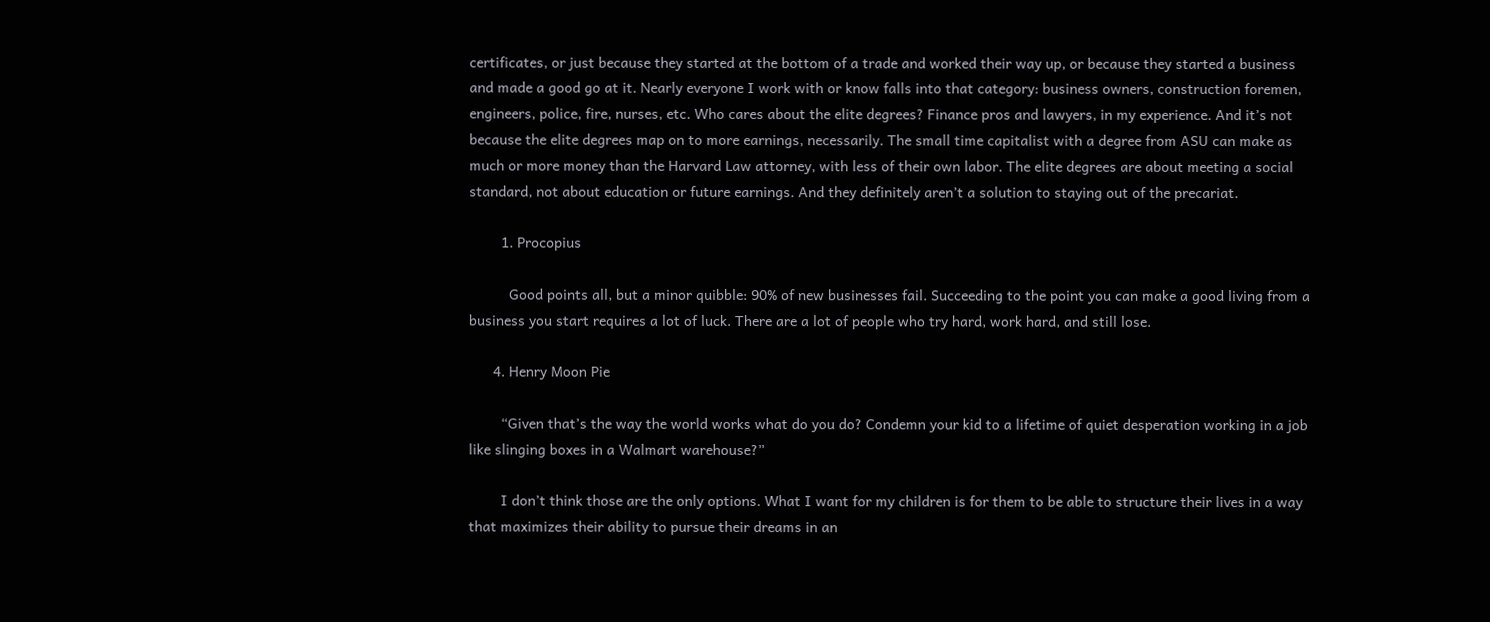certificates, or just because they started at the bottom of a trade and worked their way up, or because they started a business and made a good go at it. Nearly everyone I work with or know falls into that category: business owners, construction foremen, engineers, police, fire, nurses, etc. Who cares about the elite degrees? Finance pros and lawyers, in my experience. And it’s not because the elite degrees map on to more earnings, necessarily. The small time capitalist with a degree from ASU can make as much or more money than the Harvard Law attorney, with less of their own labor. The elite degrees are about meeting a social standard, not about education or future earnings. And they definitely aren’t a solution to staying out of the precariat.

        1. Procopius

          Good points all, but a minor quibble: 90% of new businesses fail. Succeeding to the point you can make a good living from a business you start requires a lot of luck. There are a lot of people who try hard, work hard, and still lose.

      4. Henry Moon Pie

        “Given that’s the way the world works what do you do? Condemn your kid to a lifetime of quiet desperation working in a job like slinging boxes in a Walmart warehouse?”

        I don’t think those are the only options. What I want for my children is for them to be able to structure their lives in a way that maximizes their ability to pursue their dreams in an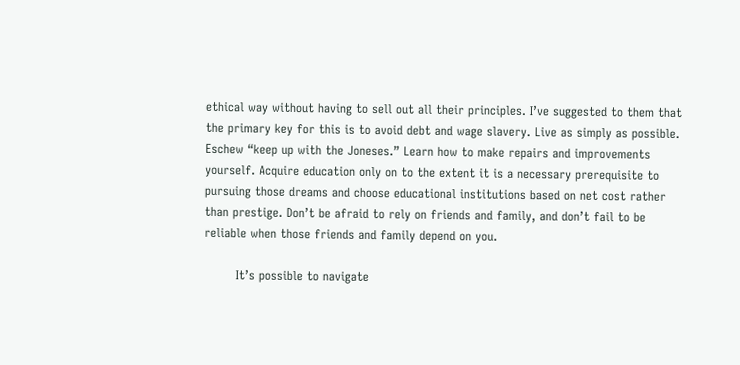ethical way without having to sell out all their principles. I’ve suggested to them that the primary key for this is to avoid debt and wage slavery. Live as simply as possible. Eschew “keep up with the Joneses.” Learn how to make repairs and improvements yourself. Acquire education only on to the extent it is a necessary prerequisite to pursuing those dreams and choose educational institutions based on net cost rather than prestige. Don’t be afraid to rely on friends and family, and don’t fail to be reliable when those friends and family depend on you.

        It’s possible to navigate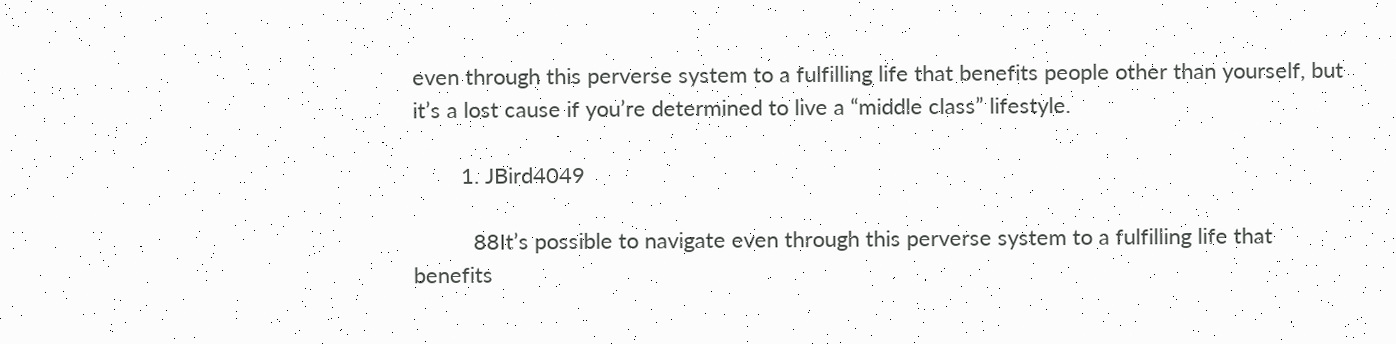even through this perverse system to a fulfilling life that benefits people other than yourself, but it’s a lost cause if you’re determined to live a “middle class” lifestyle.

        1. JBird4049

          88It’s possible to navigate even through this perverse system to a fulfilling life that benefits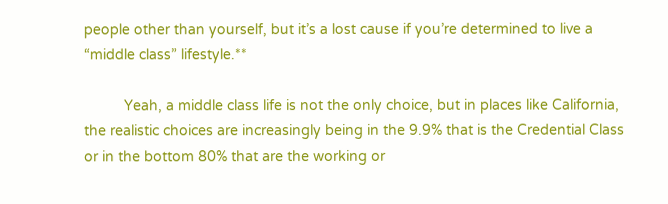people other than yourself, but it’s a lost cause if you’re determined to live a “middle class” lifestyle.**

          Yeah, a middle class life is not the only choice, but in places like California, the realistic choices are increasingly being in the 9.9% that is the Credential Class or in the bottom 80% that are the working or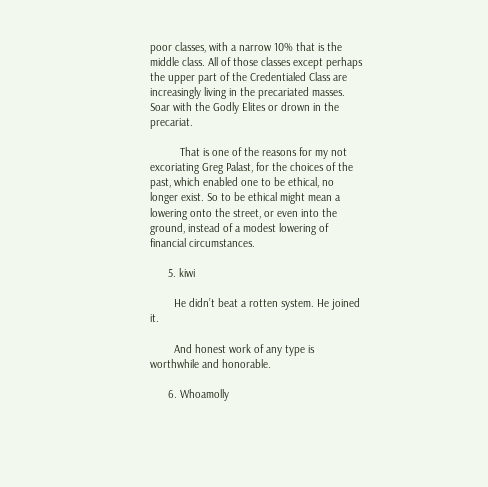poor classes, with a narrow 10% that is the middle class. All of those classes except perhaps the upper part of the Credentialed Class are increasingly living in the precariated masses. Soar with the Godly Elites or drown in the precariat.

          That is one of the reasons for my not excoriating Greg Palast, for the choices of the past, which enabled one to be ethical, no longer exist. So to be ethical might mean a lowering onto the street, or even into the ground, instead of a modest lowering of financial circumstances.

      5. kiwi

        He didn’t beat a rotten system. He joined it.

        And honest work of any type is worthwhile and honorable.

      6. Whoamolly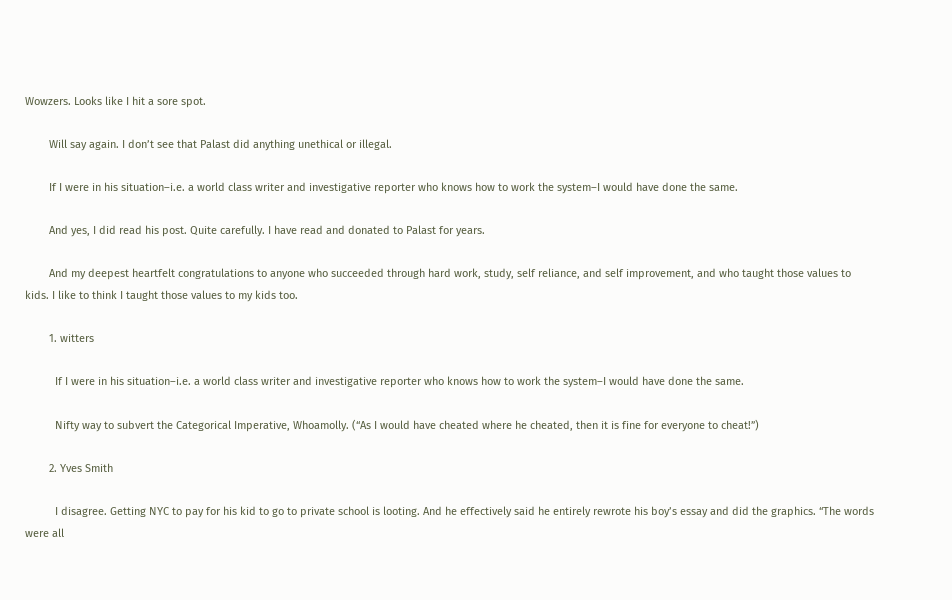Wowzers. Looks like I hit a sore spot.

        Will say again. I don’t see that Palast did anything unethical or illegal.

        If I were in his situation–i.e. a world class writer and investigative reporter who knows how to work the system–I would have done the same.

        And yes, I did read his post. Quite carefully. I have read and donated to Palast for years.

        And my deepest heartfelt congratulations to anyone who succeeded through hard work, study, self reliance, and self improvement, and who taught those values to kids. I like to think I taught those values to my kids too.

        1. witters

          If I were in his situation–i.e. a world class writer and investigative reporter who knows how to work the system–I would have done the same.

          Nifty way to subvert the Categorical Imperative, Whoamolly. (“As I would have cheated where he cheated, then it is fine for everyone to cheat!”)

        2. Yves Smith

          I disagree. Getting NYC to pay for his kid to go to private school is looting. And he effectively said he entirely rewrote his boy’s essay and did the graphics. “The words were all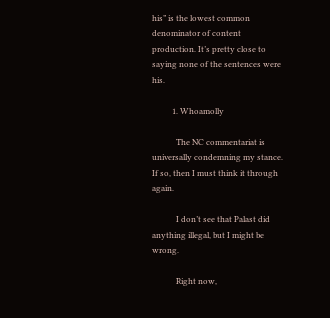his” is the lowest common denominator of content production. It’s pretty close to saying none of the sentences were his.

          1. Whoamolly

            The NC commentariat is universally condemning my stance. If so, then I must think it through again.

            I don’t see that Palast did anything illegal, but I might be wrong.

            Right now,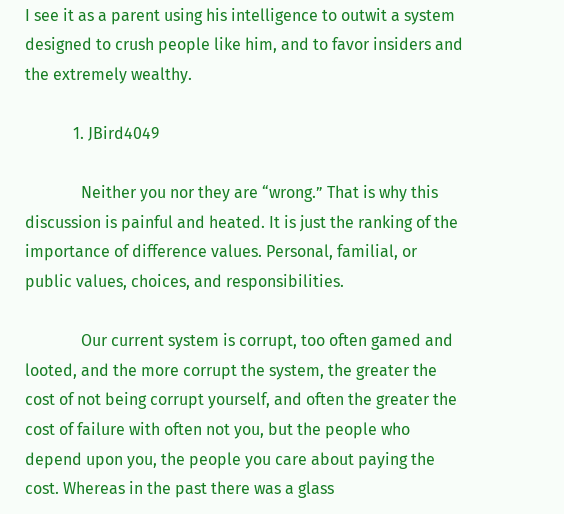I see it as a parent using his intelligence to outwit a system designed to crush people like him, and to favor insiders and the extremely wealthy.

            1. JBird4049

              Neither you nor they are “wrong.” That is why this discussion is painful and heated. It is just the ranking of the importance of difference values. Personal, familial, or public values, choices, and responsibilities.

              Our current system is corrupt, too often gamed and looted, and the more corrupt the system, the greater the cost of not being corrupt yourself, and often the greater the cost of failure with often not you, but the people who depend upon you, the people you care about paying the cost. Whereas in the past there was a glass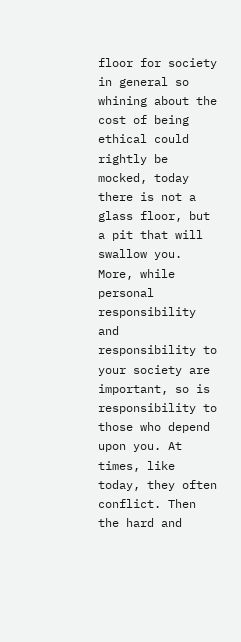floor for society in general so whining about the cost of being ethical could rightly be mocked, today there is not a glass floor, but a pit that will swallow you. More, while personal responsibility and responsibility to your society are important, so is responsibility to those who depend upon you. At times, like today, they often conflict. Then the hard and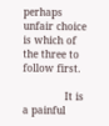perhaps unfair choice is which of the three to follow first.

              It is a painful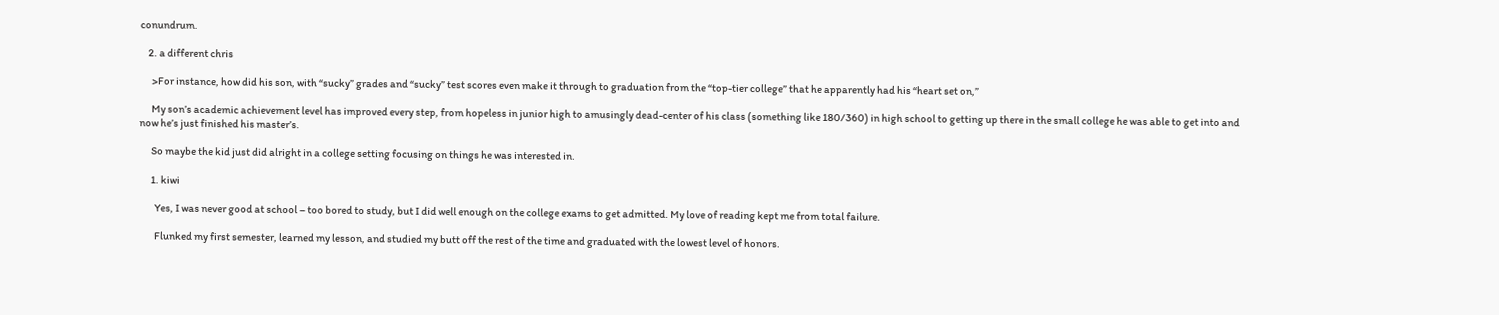conundrum.

    2. a different chris

      >For instance, how did his son, with “sucky” grades and “sucky” test scores even make it through to graduation from the “top-tier college” that he apparently had his “heart set on,”

      My son’s academic achievement level has improved every step, from hopeless in junior high to amusingly dead-center of his class (something like 180/360) in high school to getting up there in the small college he was able to get into and now he’s just finished his master’s.

      So maybe the kid just did alright in a college setting focusing on things he was interested in.

      1. kiwi

        Yes, I was never good at school – too bored to study, but I did well enough on the college exams to get admitted. My love of reading kept me from total failure.

        Flunked my first semester, learned my lesson, and studied my butt off the rest of the time and graduated with the lowest level of honors.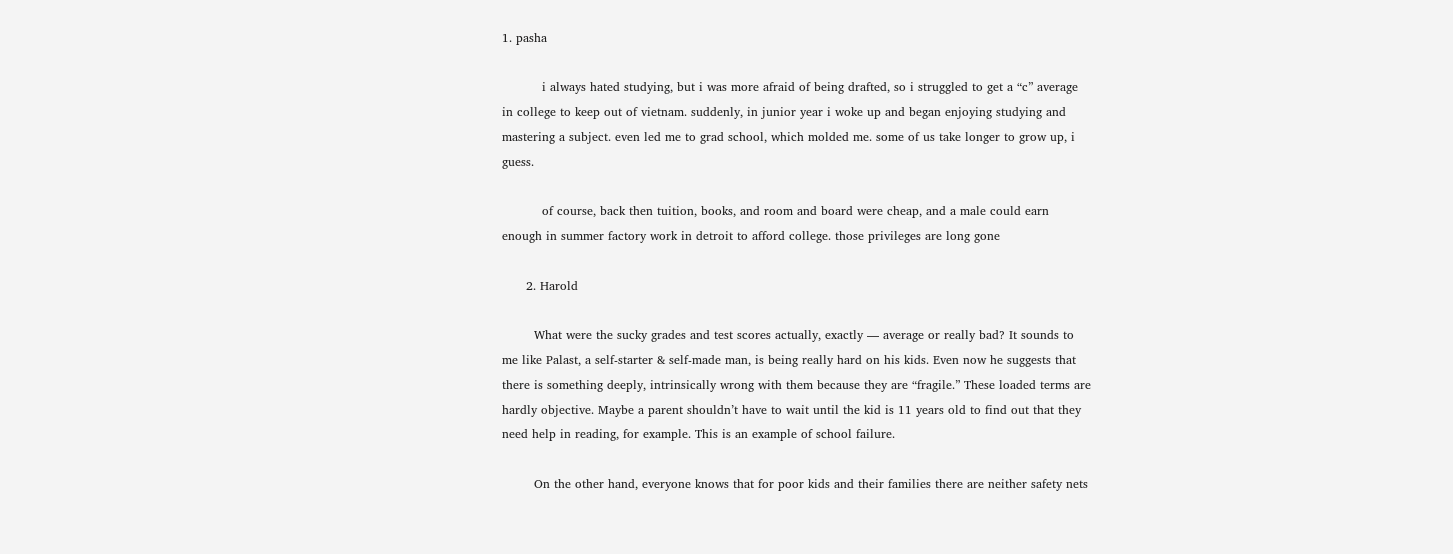1. pasha

          i always hated studying, but i was more afraid of being drafted, so i struggled to get a “c” average in college to keep out of vietnam. suddenly, in junior year i woke up and began enjoying studying and mastering a subject. even led me to grad school, which molded me. some of us take longer to grow up, i guess.

          of course, back then tuition, books, and room and board were cheap, and a male could earn enough in summer factory work in detroit to afford college. those privileges are long gone

      2. Harold

        What were the sucky grades and test scores actually, exactly — average or really bad? It sounds to me like Palast, a self-starter & self-made man, is being really hard on his kids. Even now he suggests that there is something deeply, intrinsically wrong with them because they are “fragile.” These loaded terms are hardly objective. Maybe a parent shouldn’t have to wait until the kid is 11 years old to find out that they need help in reading, for example. This is an example of school failure.

        On the other hand, everyone knows that for poor kids and their families there are neither safety nets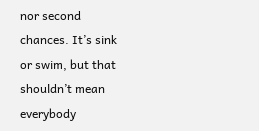nor second chances. It’s sink or swim, but that shouldn’t mean everybody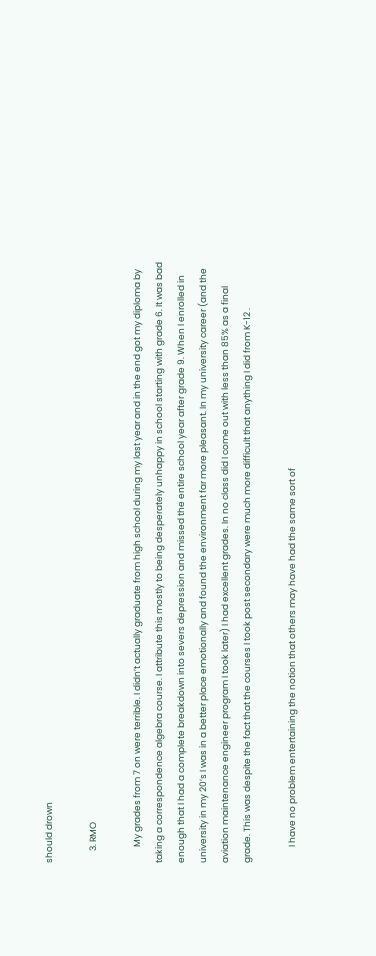should drown

      3. RMO

        My grades from 7 on were terrible. I didn’t actually graduate from high school during my last year and in the end got my diploma by taking a correspondence algebra course. I attribute this mostly to being desperately unhappy in school starting with grade 6. It was bad enough that I had a complete breakdown into severs depression and missed the entire school year after grade 9. When I enrolled in university in my 20’s I was in a better place emotionally and found the environment far more pleasant. In my university career (and the aviation maintenance engineer program I took later) I had excellent grades. In no class did I come out with less than 85% as a final grade. This was despite the fact that the courses I took post secondary were much more difficult that anything I did from K-12 .

        I have no problem entertaining the notion that others may have had the same sort of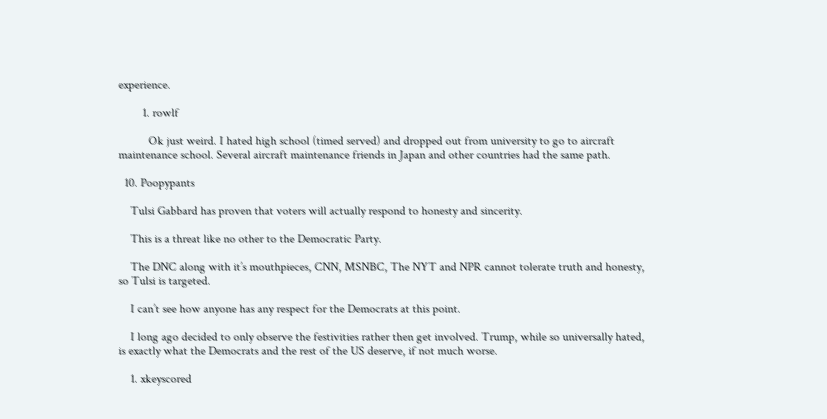experience.

        1. rowlf

          Ok just weird. I hated high school (timed served) and dropped out from university to go to aircraft maintenance school. Several aircraft maintenance friends in Japan and other countries had the same path.

  10. Poopypants

    Tulsi Gabbard has proven that voters will actually respond to honesty and sincerity.

    This is a threat like no other to the Democratic Party.

    The DNC along with it’s mouthpieces, CNN, MSNBC, The NYT and NPR cannot tolerate truth and honesty, so Tulsi is targeted.

    I can’t see how anyone has any respect for the Democrats at this point.

    I long ago decided to only observe the festivities rather then get involved. Trump, while so universally hated, is exactly what the Democrats and the rest of the US deserve, if not much worse.

    1. xkeyscored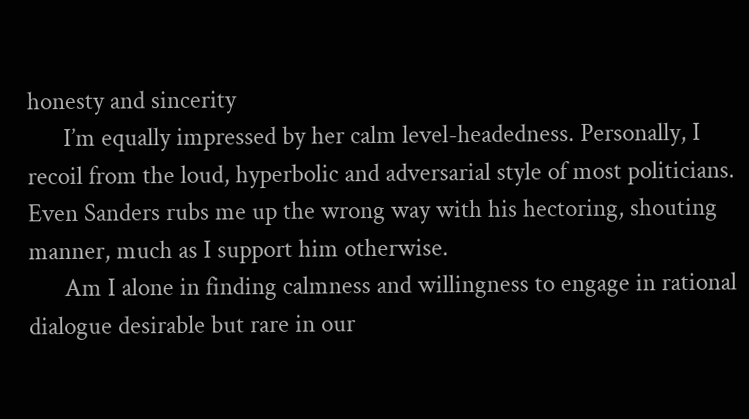honesty and sincerity
      I’m equally impressed by her calm level-headedness. Personally, I recoil from the loud, hyperbolic and adversarial style of most politicians. Even Sanders rubs me up the wrong way with his hectoring, shouting manner, much as I support him otherwise.
      Am I alone in finding calmness and willingness to engage in rational dialogue desirable but rare in our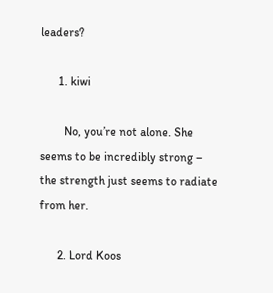leaders?

      1. kiwi

        No, you’re not alone. She seems to be incredibly strong – the strength just seems to radiate from her.

      2. Lord Koos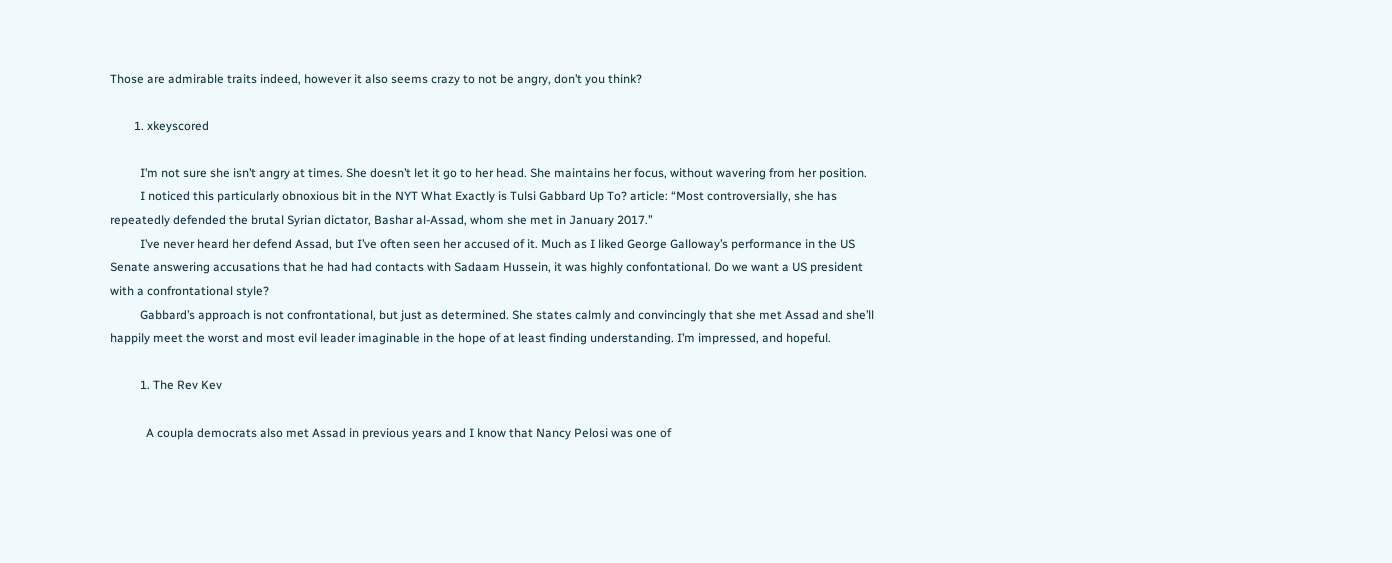Those are admirable traits indeed, however it also seems crazy to not be angry, don’t you think?

        1. xkeyscored

          I’m not sure she isn’t angry at times. She doesn’t let it go to her head. She maintains her focus, without wavering from her position.
          I noticed this particularly obnoxious bit in the NYT What Exactly is Tulsi Gabbard Up To? article: “Most controversially, she has repeatedly defended the brutal Syrian dictator, Bashar al-Assad, whom she met in January 2017.”
          I’ve never heard her defend Assad, but I’ve often seen her accused of it. Much as I liked George Galloway’s performance in the US Senate answering accusations that he had had contacts with Sadaam Hussein, it was highly confontational. Do we want a US president with a confrontational style?
          Gabbard’s approach is not confrontational, but just as determined. She states calmly and convincingly that she met Assad and she’ll happily meet the worst and most evil leader imaginable in the hope of at least finding understanding. I’m impressed, and hopeful.

          1. The Rev Kev

            A coupla democrats also met Assad in previous years and I know that Nancy Pelosi was one of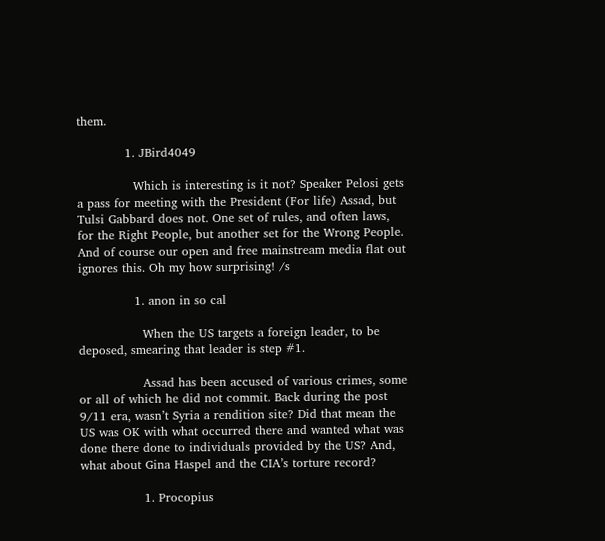them.

            1. JBird4049

              Which is interesting is it not? Speaker Pelosi gets a pass for meeting with the President (For life) Assad, but Tulsi Gabbard does not. One set of rules, and often laws, for the Right People, but another set for the Wrong People. And of course our open and free mainstream media flat out ignores this. Oh my how surprising! /s

              1. anon in so cal

                When the US targets a foreign leader, to be deposed, smearing that leader is step #1.

                Assad has been accused of various crimes, some or all of which he did not commit. Back during the post 9/11 era, wasn’t Syria a rendition site? Did that mean the US was OK with what occurred there and wanted what was done there done to individuals provided by the US? And, what about Gina Haspel and the CIA’s torture record?

                1. Procopius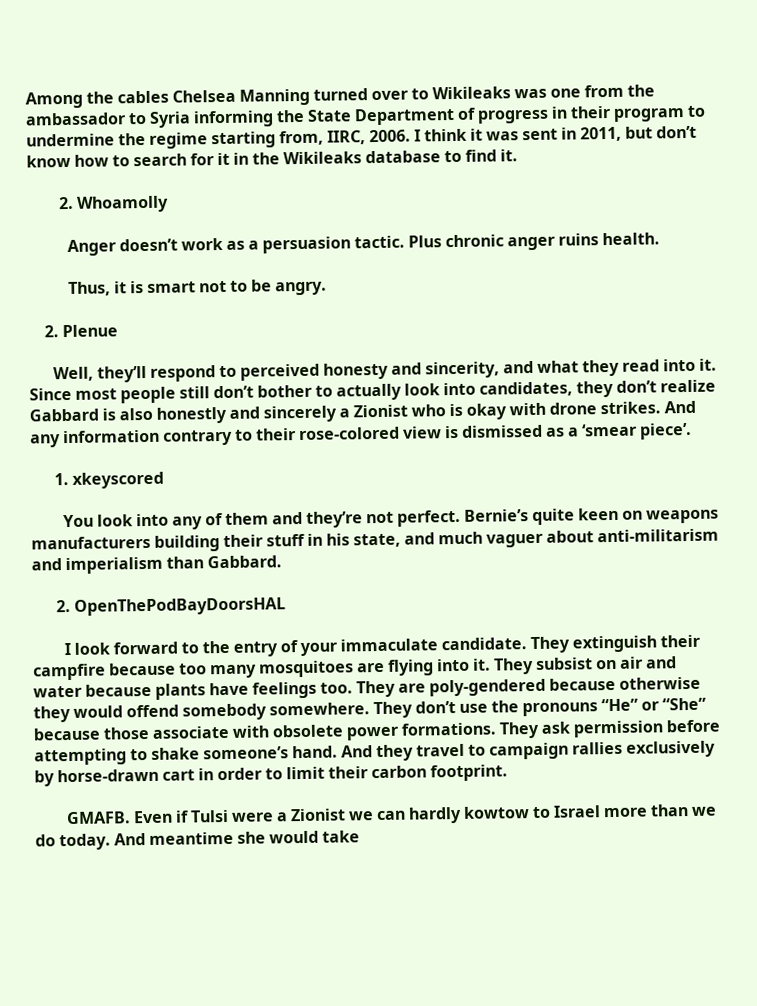Among the cables Chelsea Manning turned over to Wikileaks was one from the ambassador to Syria informing the State Department of progress in their program to undermine the regime starting from, IIRC, 2006. I think it was sent in 2011, but don’t know how to search for it in the Wikileaks database to find it.

        2. Whoamolly

          Anger doesn’t work as a persuasion tactic. Plus chronic anger ruins health.

          Thus, it is smart not to be angry.

    2. Plenue

      Well, they’ll respond to perceived honesty and sincerity, and what they read into it. Since most people still don’t bother to actually look into candidates, they don’t realize Gabbard is also honestly and sincerely a Zionist who is okay with drone strikes. And any information contrary to their rose-colored view is dismissed as a ‘smear piece’.

      1. xkeyscored

        You look into any of them and they’re not perfect. Bernie’s quite keen on weapons manufacturers building their stuff in his state, and much vaguer about anti-militarism and imperialism than Gabbard.

      2. OpenThePodBayDoorsHAL

        I look forward to the entry of your immaculate candidate. They extinguish their campfire because too many mosquitoes are flying into it. They subsist on air and water because plants have feelings too. They are poly-gendered because otherwise they would offend somebody somewhere. They don’t use the pronouns “He” or “She” because those associate with obsolete power formations. They ask permission before attempting to shake someone’s hand. And they travel to campaign rallies exclusively by horse-drawn cart in order to limit their carbon footprint.

        GMAFB. Even if Tulsi were a Zionist we can hardly kowtow to Israel more than we do today. And meantime she would take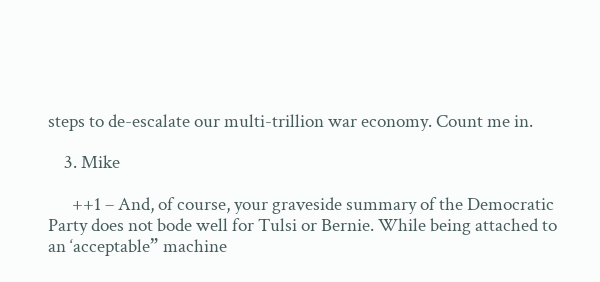steps to de-escalate our multi-trillion war economy. Count me in.

    3. Mike

      ++1 – And, of course, your graveside summary of the Democratic Party does not bode well for Tulsi or Bernie. While being attached to an ‘acceptable” machine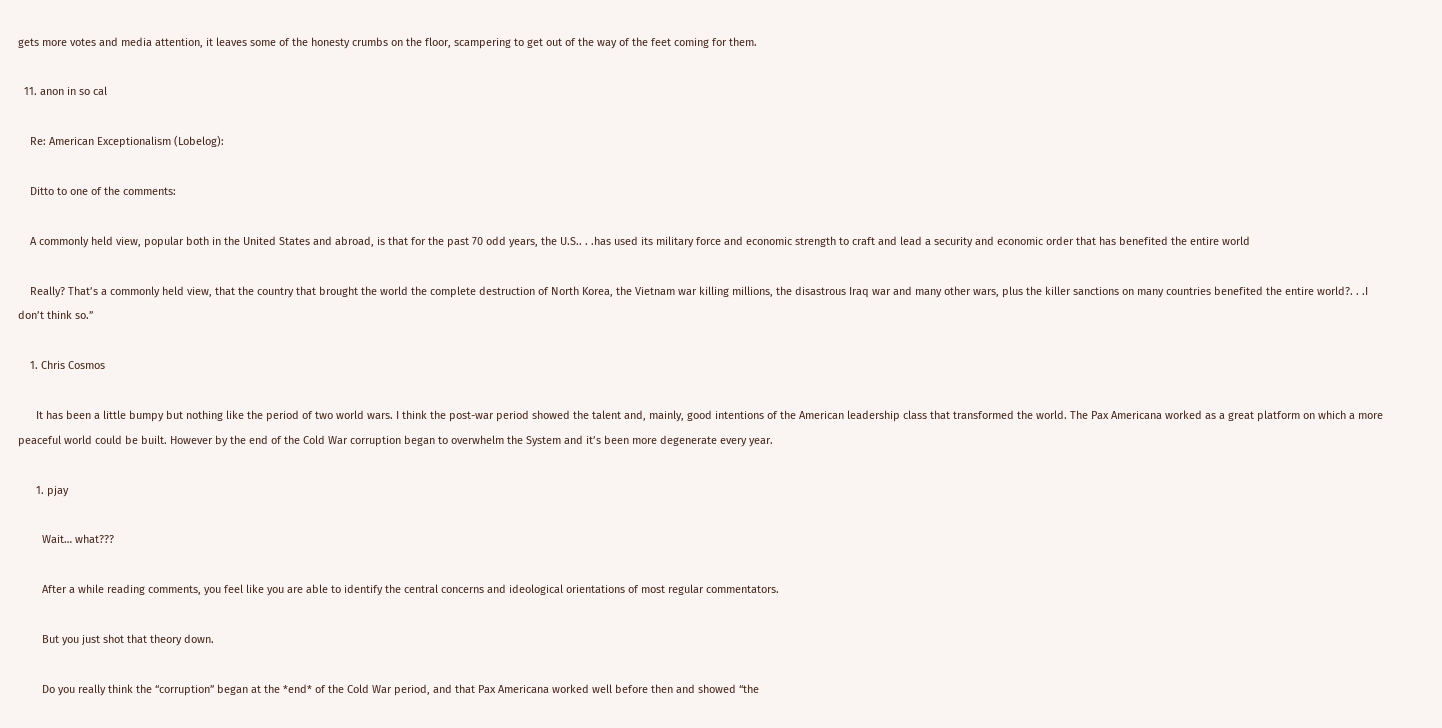gets more votes and media attention, it leaves some of the honesty crumbs on the floor, scampering to get out of the way of the feet coming for them.

  11. anon in so cal

    Re: American Exceptionalism (Lobelog):

    Ditto to one of the comments:

    A commonly held view, popular both in the United States and abroad, is that for the past 70 odd years, the U.S.. . .has used its military force and economic strength to craft and lead a security and economic order that has benefited the entire world

    Really? That’s a commonly held view, that the country that brought the world the complete destruction of North Korea, the Vietnam war killing millions, the disastrous Iraq war and many other wars, plus the killer sanctions on many countries benefited the entire world?. . .I don’t think so.”

    1. Chris Cosmos

      It has been a little bumpy but nothing like the period of two world wars. I think the post-war period showed the talent and, mainly, good intentions of the American leadership class that transformed the world. The Pax Americana worked as a great platform on which a more peaceful world could be built. However by the end of the Cold War corruption began to overwhelm the System and it’s been more degenerate every year.

      1. pjay

        Wait… what???

        After a while reading comments, you feel like you are able to identify the central concerns and ideological orientations of most regular commentators.

        But you just shot that theory down.

        Do you really think the “corruption” began at the *end* of the Cold War period, and that Pax Americana worked well before then and showed “the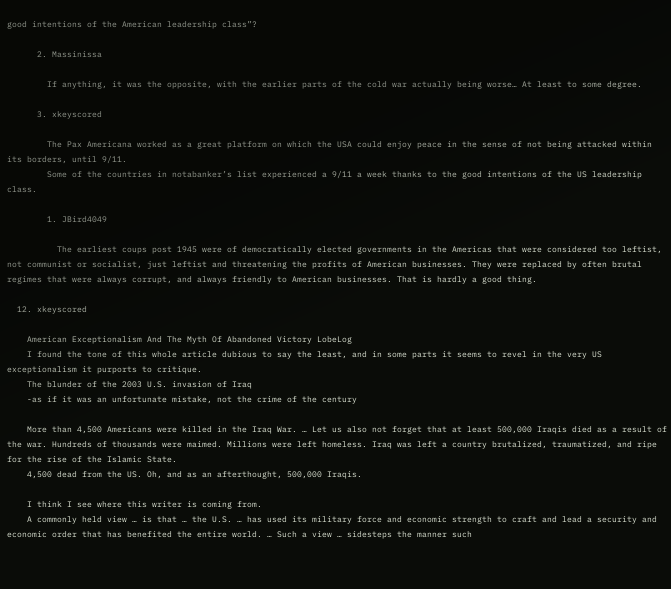good intentions of the American leadership class”?

      2. Massinissa

        If anything, it was the opposite, with the earlier parts of the cold war actually being worse… At least to some degree.

      3. xkeyscored

        The Pax Americana worked as a great platform on which the USA could enjoy peace in the sense of not being attacked within its borders, until 9/11.
        Some of the countries in notabanker’s list experienced a 9/11 a week thanks to the good intentions of the US leadership class.

        1. JBird4049

          The earliest coups post 1945 were of democratically elected governments in the Americas that were considered too leftist, not communist or socialist, just leftist and threatening the profits of American businesses. They were replaced by often brutal regimes that were always corrupt, and always friendly to American businesses. That is hardly a good thing.

  12. xkeyscored

    American Exceptionalism And The Myth Of Abandoned Victory LobeLog
    I found the tone of this whole article dubious to say the least, and in some parts it seems to revel in the very US exceptionalism it purports to critique.
    The blunder of the 2003 U.S. invasion of Iraq
    -as if it was an unfortunate mistake, not the crime of the century

    More than 4,500 Americans were killed in the Iraq War. … Let us also not forget that at least 500,000 Iraqis died as a result of the war. Hundreds of thousands were maimed. Millions were left homeless. Iraq was left a country brutalized, traumatized, and ripe for the rise of the Islamic State.
    4,500 dead from the US. Oh, and as an afterthought, 500,000 Iraqis.

    I think I see where this writer is coming from.
    A commonly held view … is that … the U.S. … has used its military force and economic strength to craft and lead a security and economic order that has benefited the entire world. … Such a view … sidesteps the manner such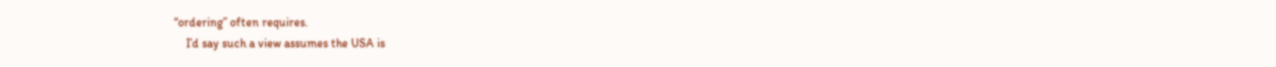“ordering” often requires.
    I’d say such a view assumes the USA is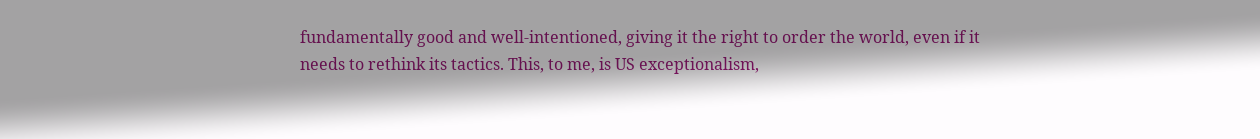fundamentally good and well-intentioned, giving it the right to order the world, even if it needs to rethink its tactics. This, to me, is US exceptionalism,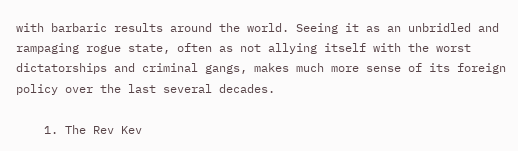with barbaric results around the world. Seeing it as an unbridled and rampaging rogue state, often as not allying itself with the worst dictatorships and criminal gangs, makes much more sense of its foreign policy over the last several decades.

    1. The Rev Kev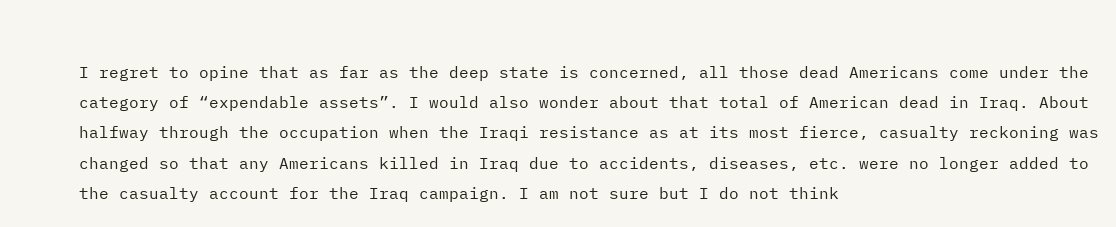I regret to opine that as far as the deep state is concerned, all those dead Americans come under the category of “expendable assets”. I would also wonder about that total of American dead in Iraq. About halfway through the occupation when the Iraqi resistance as at its most fierce, casualty reckoning was changed so that any Americans killed in Iraq due to accidents, diseases, etc. were no longer added to the casualty account for the Iraq campaign. I am not sure but I do not think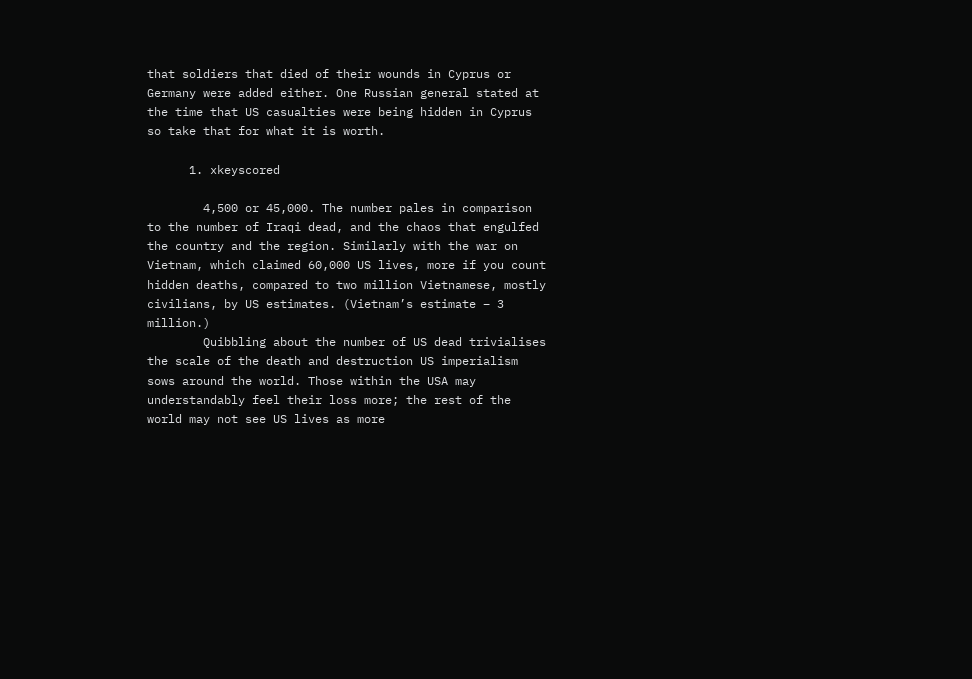that soldiers that died of their wounds in Cyprus or Germany were added either. One Russian general stated at the time that US casualties were being hidden in Cyprus so take that for what it is worth.

      1. xkeyscored

        4,500 or 45,000. The number pales in comparison to the number of Iraqi dead, and the chaos that engulfed the country and the region. Similarly with the war on Vietnam, which claimed 60,000 US lives, more if you count hidden deaths, compared to two million Vietnamese, mostly civilians, by US estimates. (Vietnam’s estimate – 3 million.)
        Quibbling about the number of US dead trivialises the scale of the death and destruction US imperialism sows around the world. Those within the USA may understandably feel their loss more; the rest of the world may not see US lives as more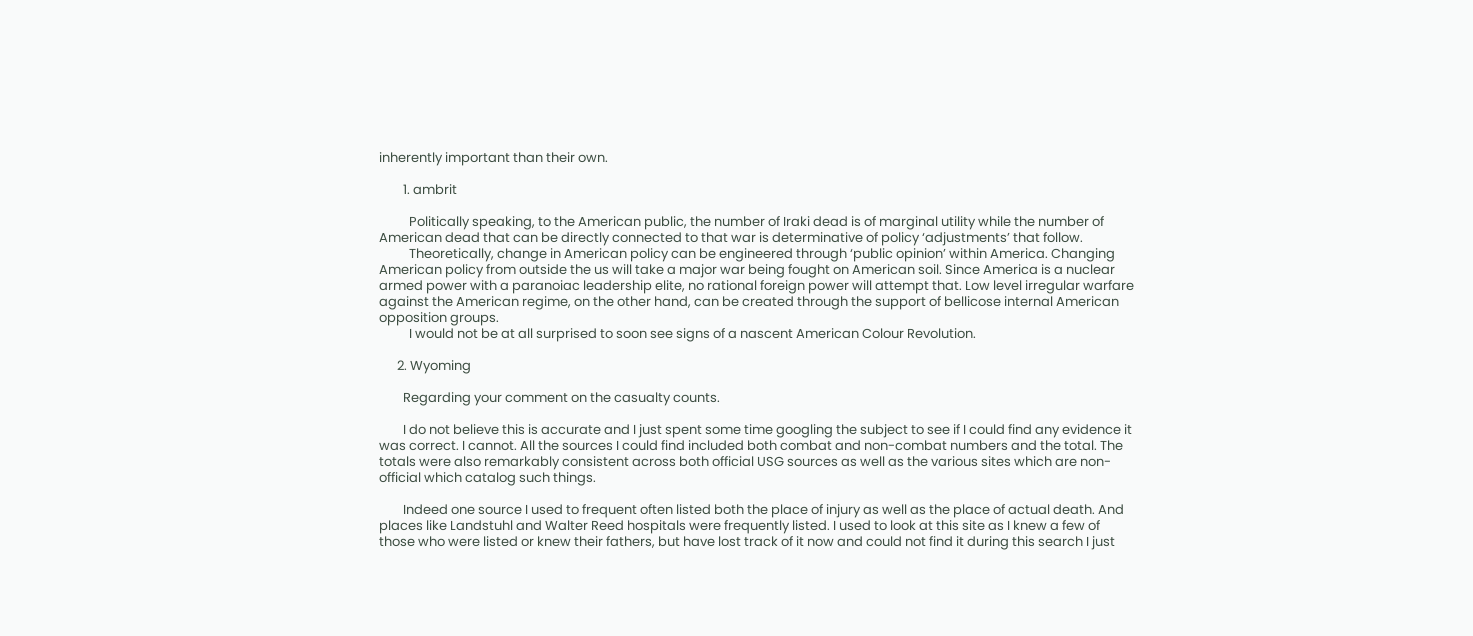inherently important than their own.

        1. ambrit

          Politically speaking, to the American public, the number of Iraki dead is of marginal utility while the number of American dead that can be directly connected to that war is determinative of policy ‘adjustments’ that follow.
          Theoretically, change in American policy can be engineered through ‘public opinion’ within America. Changing American policy from outside the us will take a major war being fought on American soil. Since America is a nuclear armed power with a paranoiac leadership elite, no rational foreign power will attempt that. Low level irregular warfare against the American regime, on the other hand, can be created through the support of bellicose internal American opposition groups.
          I would not be at all surprised to soon see signs of a nascent American Colour Revolution.

      2. Wyoming

        Regarding your comment on the casualty counts.

        I do not believe this is accurate and I just spent some time googling the subject to see if I could find any evidence it was correct. I cannot. All the sources I could find included both combat and non-combat numbers and the total. The totals were also remarkably consistent across both official USG sources as well as the various sites which are non-official which catalog such things.

        Indeed one source I used to frequent often listed both the place of injury as well as the place of actual death. And places like Landstuhl and Walter Reed hospitals were frequently listed. I used to look at this site as I knew a few of those who were listed or knew their fathers, but have lost track of it now and could not find it during this search I just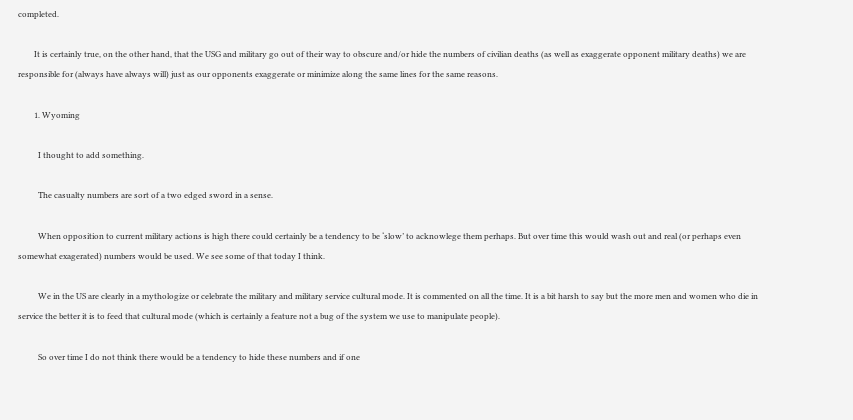completed.

        It is certainly true, on the other hand, that the USG and military go out of their way to obscure and/or hide the numbers of civilian deaths (as well as exaggerate opponent military deaths) we are responsible for (always have always will) just as our opponents exaggerate or minimize along the same lines for the same reasons.

        1. Wyoming

          I thought to add something.

          The casualty numbers are sort of a two edged sword in a sense.

          When opposition to current military actions is high there could certainly be a tendency to be ‘slow’ to acknowlege them perhaps. But over time this would wash out and real (or perhaps even somewhat exagerated) numbers would be used. We see some of that today I think.

          We in the US are clearly in a mythologize or celebrate the military and military service cultural mode. It is commented on all the time. It is a bit harsh to say but the more men and women who die in service the better it is to feed that cultural mode (which is certainly a feature not a bug of the system we use to manipulate people).

          So over time I do not think there would be a tendency to hide these numbers and if one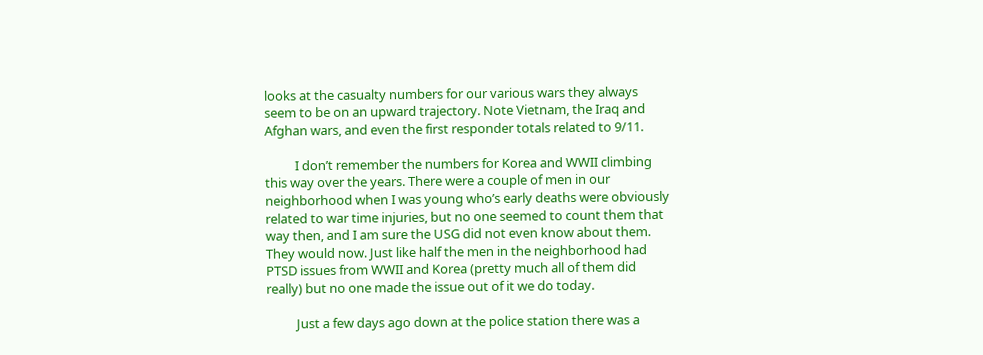looks at the casualty numbers for our various wars they always seem to be on an upward trajectory. Note Vietnam, the Iraq and Afghan wars, and even the first responder totals related to 9/11.

          I don’t remember the numbers for Korea and WWII climbing this way over the years. There were a couple of men in our neighborhood when I was young who’s early deaths were obviously related to war time injuries, but no one seemed to count them that way then, and I am sure the USG did not even know about them. They would now. Just like half the men in the neighborhood had PTSD issues from WWII and Korea (pretty much all of them did really) but no one made the issue out of it we do today.

          Just a few days ago down at the police station there was a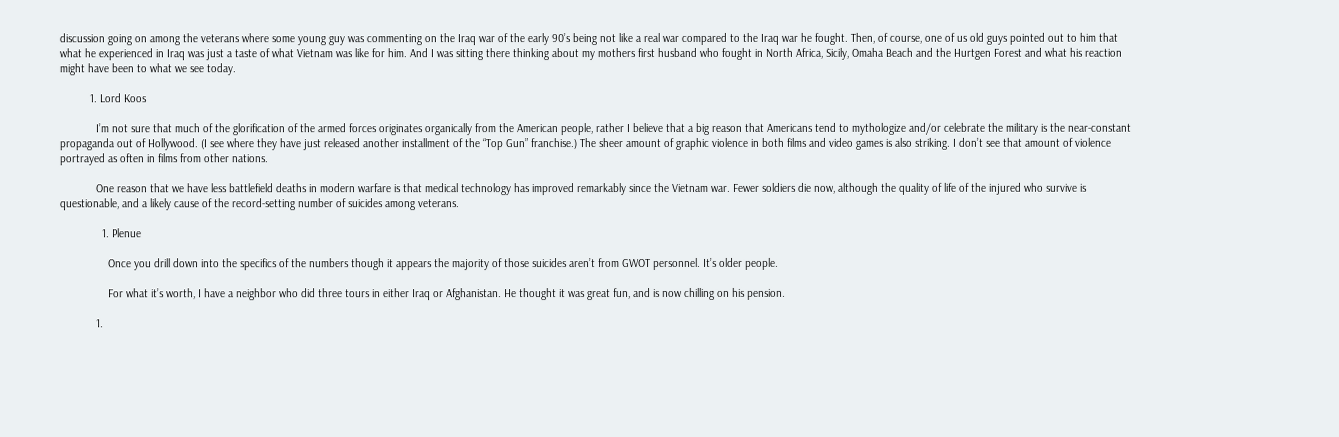discussion going on among the veterans where some young guy was commenting on the Iraq war of the early 90’s being not like a real war compared to the Iraq war he fought. Then, of course, one of us old guys pointed out to him that what he experienced in Iraq was just a taste of what Vietnam was like for him. And I was sitting there thinking about my mothers first husband who fought in North Africa, Sicily, Omaha Beach and the Hurtgen Forest and what his reaction might have been to what we see today.

          1. Lord Koos

            I’m not sure that much of the glorification of the armed forces originates organically from the American people, rather I believe that a big reason that Americans tend to mythologize and/or celebrate the military is the near-constant propaganda out of Hollywood. (I see where they have just released another installment of the “Top Gun” franchise.) The sheer amount of graphic violence in both films and video games is also striking. I don’t see that amount of violence portrayed as often in films from other nations.

            One reason that we have less battlefield deaths in modern warfare is that medical technology has improved remarkably since the Vietnam war. Fewer soldiers die now, although the quality of life of the injured who survive is questionable, and a likely cause of the record-setting number of suicides among veterans.

              1. Plenue

                Once you drill down into the specifics of the numbers though it appears the majority of those suicides aren’t from GWOT personnel. It’s older people.

                For what it’s worth, I have a neighbor who did three tours in either Iraq or Afghanistan. He thought it was great fun, and is now chilling on his pension.

            1.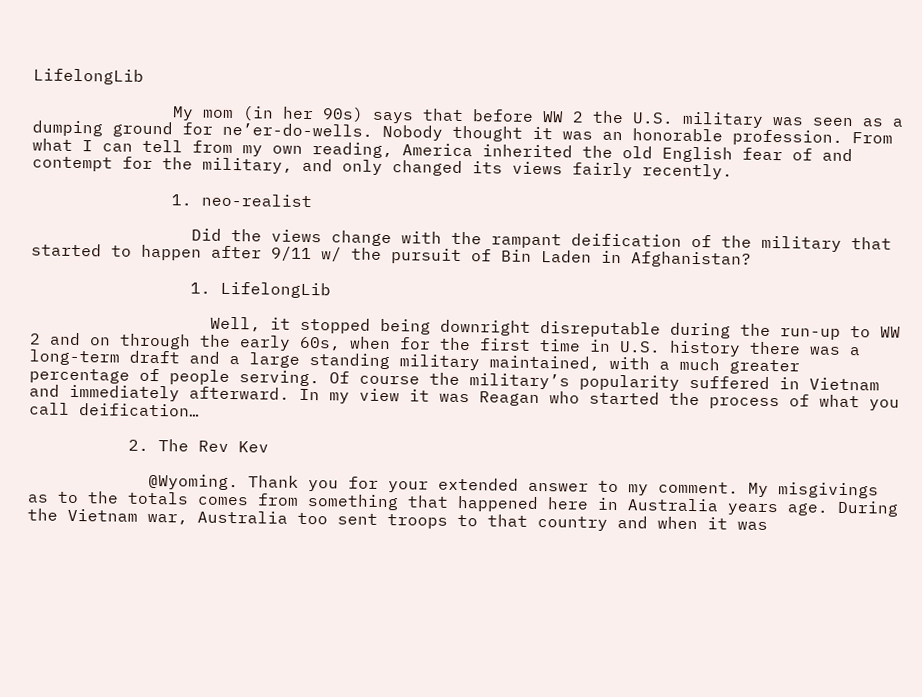LifelongLib

              My mom (in her 90s) says that before WW 2 the U.S. military was seen as a dumping ground for ne’er-do-wells. Nobody thought it was an honorable profession. From what I can tell from my own reading, America inherited the old English fear of and contempt for the military, and only changed its views fairly recently.

              1. neo-realist

                Did the views change with the rampant deification of the military that started to happen after 9/11 w/ the pursuit of Bin Laden in Afghanistan?

                1. LifelongLib

                  Well, it stopped being downright disreputable during the run-up to WW 2 and on through the early 60s, when for the first time in U.S. history there was a long-term draft and a large standing military maintained, with a much greater percentage of people serving. Of course the military’s popularity suffered in Vietnam and immediately afterward. In my view it was Reagan who started the process of what you call deification…

          2. The Rev Kev

            @Wyoming. Thank you for your extended answer to my comment. My misgivings as to the totals comes from something that happened here in Australia years age. During the Vietnam war, Australia too sent troops to that country and when it was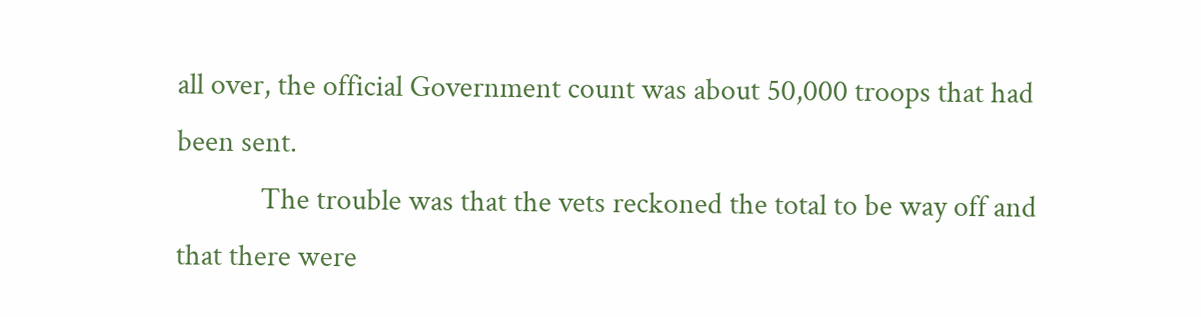all over, the official Government count was about 50,000 troops that had been sent.
            The trouble was that the vets reckoned the total to be way off and that there were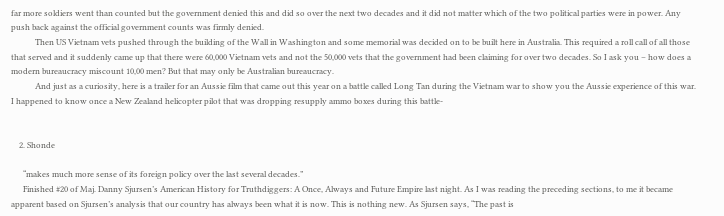far more soldiers went than counted but the government denied this and did so over the next two decades and it did not matter which of the two political parties were in power. Any push back against the official government counts was firmly denied.
            Then US Vietnam vets pushed through the building of the Wall in Washington and some memorial was decided on to be built here in Australia. This required a roll call of all those that served and it suddenly came up that there were 60,000 Vietnam vets and not the 50,000 vets that the government had been claiming for over two decades. So I ask you – how does a modern bureaucracy miscount 10,00 men? But that may only be Australian bureaucracy.
            And just as a curiosity, here is a trailer for an Aussie film that came out this year on a battle called Long Tan during the Vietnam war to show you the Aussie experience of this war. I happened to know once a New Zealand helicopter pilot that was dropping resupply ammo boxes during this battle-


    2. Shonde

      “makes much more sense of its foreign policy over the last several decades.”
      Finished #20 of Maj. Danny Sjursen’s American History for Truthdiggers: A Once, Always and Future Empire last night. As I was reading the preceding sections, to me it became apparent based on Sjursen’s analysis that our country has always been what it is now. This is nothing new. As Sjursen says, “The past is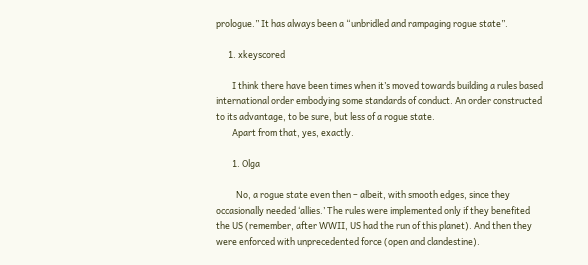prologue.” It has always been a “unbridled and rampaging rogue state”.

      1. xkeyscored

        I think there have been times when it’s moved towards building a rules based international order embodying some standards of conduct. An order constructed to its advantage, to be sure, but less of a rogue state.
        Apart from that, yes, exactly.

        1. Olga

          No, a rogue state even then – albeit, with smooth edges, since they occasionally needed ‘allies.’ The rules were implemented only if they benefited the US (remember, after WWII, US had the run of this planet). And then they were enforced with unprecedented force (open and clandestine).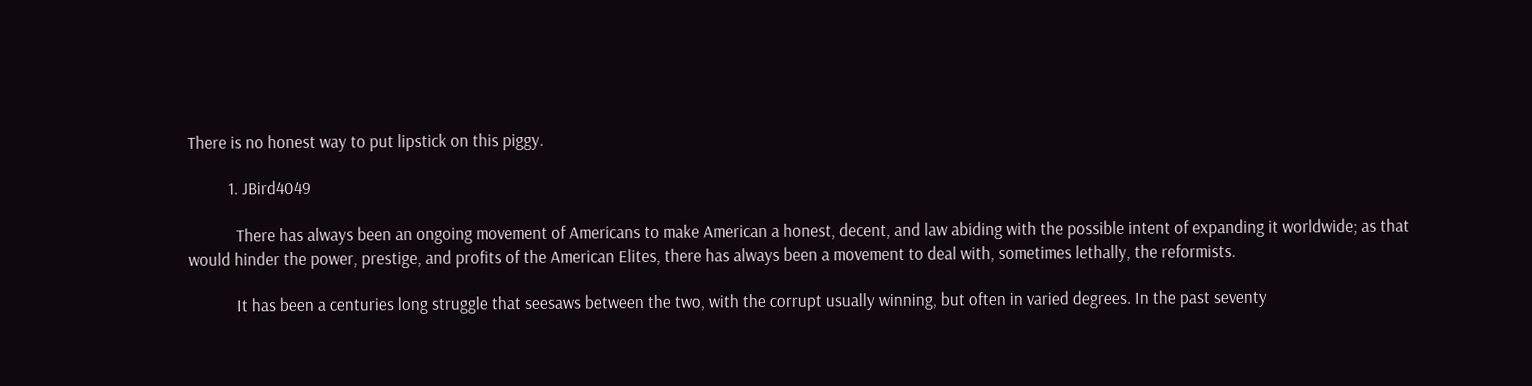There is no honest way to put lipstick on this piggy.

          1. JBird4049

            There has always been an ongoing movement of Americans to make American a honest, decent, and law abiding with the possible intent of expanding it worldwide; as that would hinder the power, prestige, and profits of the American Elites, there has always been a movement to deal with, sometimes lethally, the reformists.

            It has been a centuries long struggle that seesaws between the two, with the corrupt usually winning, but often in varied degrees. In the past seventy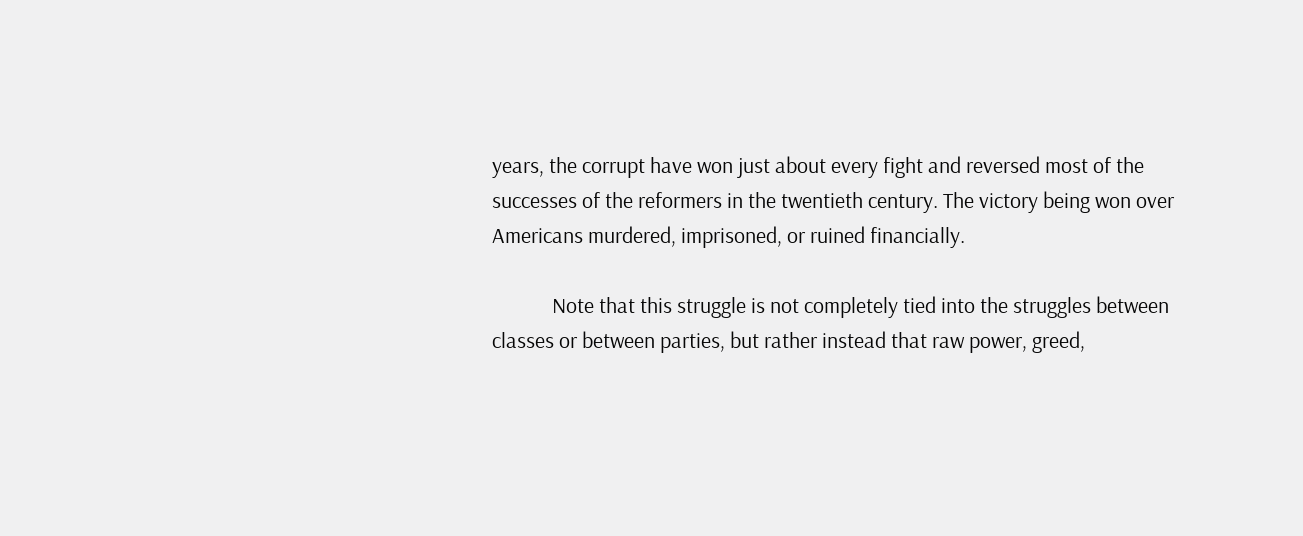years, the corrupt have won just about every fight and reversed most of the successes of the reformers in the twentieth century. The victory being won over Americans murdered, imprisoned, or ruined financially.

            Note that this struggle is not completely tied into the struggles between classes or between parties, but rather instead that raw power, greed,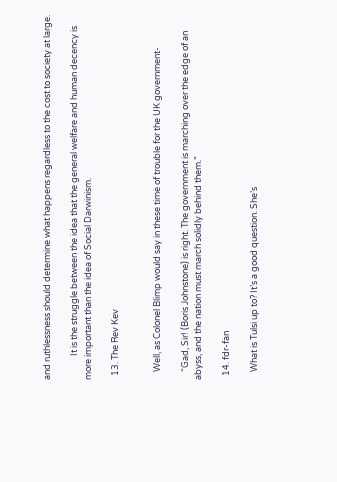and ruthlessness should determine what happens regardless to the cost to society at large.

            It is the struggle between the idea that the general welfare and human decency is more important than the idea of Social Darwinism.

  13. The Rev Kev


    Well, as Colonel Blimp would say in these time of trouble for the UK government-

    “Gad, Sir! (Boris Johnstone) is right. The government is marching over the edge of an abyss, and the nation must march solidly behind them.”

  14. fdr-fan

    What is Tulsi up to? It’s a good question. She’s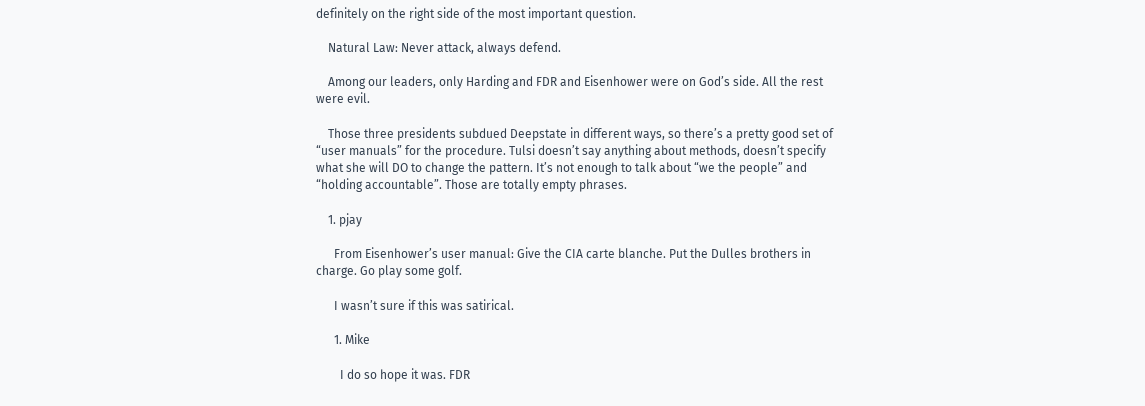definitely on the right side of the most important question.

    Natural Law: Never attack, always defend.

    Among our leaders, only Harding and FDR and Eisenhower were on God’s side. All the rest were evil.

    Those three presidents subdued Deepstate in different ways, so there’s a pretty good set of “user manuals” for the procedure. Tulsi doesn’t say anything about methods, doesn’t specify what she will DO to change the pattern. It’s not enough to talk about “we the people” and “holding accountable”. Those are totally empty phrases.

    1. pjay

      From Eisenhower’s user manual: Give the CIA carte blanche. Put the Dulles brothers in charge. Go play some golf.

      I wasn’t sure if this was satirical.

      1. Mike

        I do so hope it was. FDR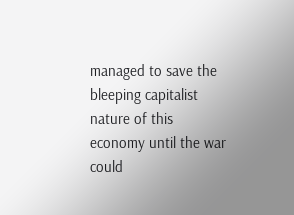managed to save the bleeping capitalist nature of this economy until the war could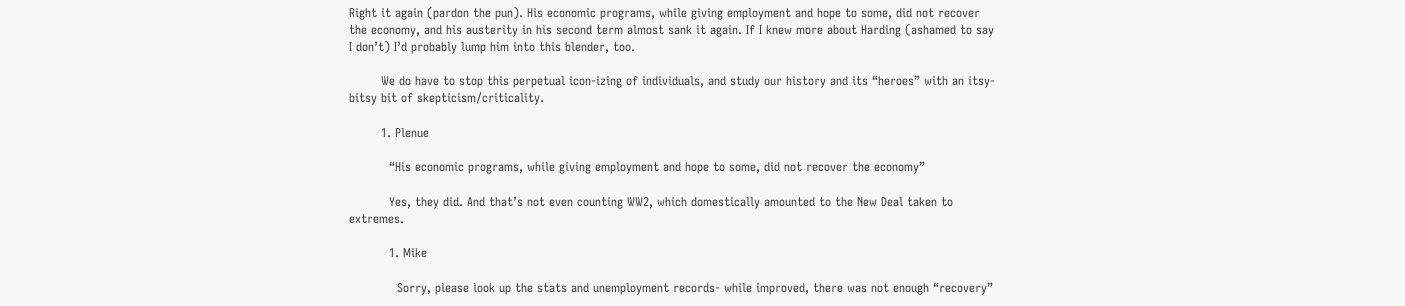Right it again (pardon the pun). His economic programs, while giving employment and hope to some, did not recover the economy, and his austerity in his second term almost sank it again. If I knew more about Harding (ashamed to say I don’t) I’d probably lump him into this blender, too.

        We do have to stop this perpetual icon-izing of individuals, and study our history and its “heroes” with an itsy-bitsy bit of skepticism/criticality.

        1. Plenue

          “His economic programs, while giving employment and hope to some, did not recover the economy”

          Yes, they did. And that’s not even counting WW2, which domestically amounted to the New Deal taken to extremes.

          1. Mike

            Sorry, please look up the stats and unemployment records- while improved, there was not enough “recovery”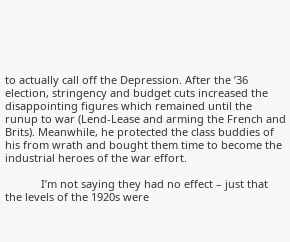to actually call off the Depression. After the ’36 election, stringency and budget cuts increased the disappointing figures which remained until the runup to war (Lend-Lease and arming the French and Brits). Meanwhile, he protected the class buddies of his from wrath and bought them time to become the industrial heroes of the war effort.

            I’m not saying they had no effect – just that the levels of the 1920s were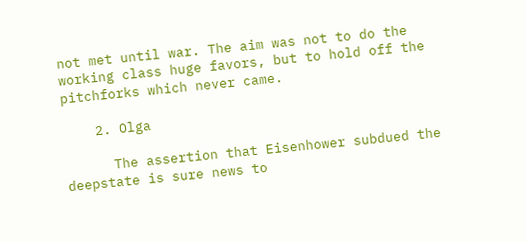not met until war. The aim was not to do the working class huge favors, but to hold off the pitchforks which never came.

    2. Olga

      The assertion that Eisenhower subdued the deepstate is sure news to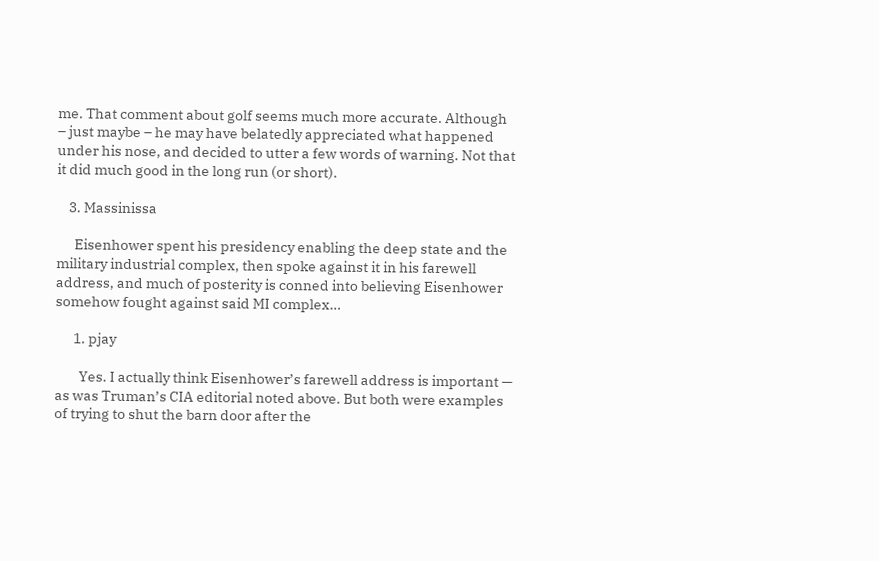me. That comment about golf seems much more accurate. Although – just maybe – he may have belatedly appreciated what happened under his nose, and decided to utter a few words of warning. Not that it did much good in the long run (or short).

    3. Massinissa

      Eisenhower spent his presidency enabling the deep state and the military industrial complex, then spoke against it in his farewell address, and much of posterity is conned into believing Eisenhower somehow fought against said MI complex…

      1. pjay

        Yes. I actually think Eisenhower’s farewell address is important — as was Truman’s CIA editorial noted above. But both were examples of trying to shut the barn door after the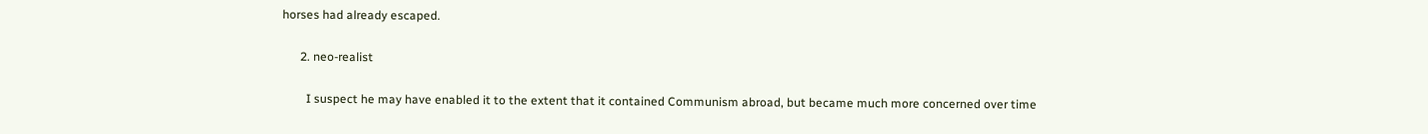horses had already escaped.

      2. neo-realist

        I suspect he may have enabled it to the extent that it contained Communism abroad, but became much more concerned over time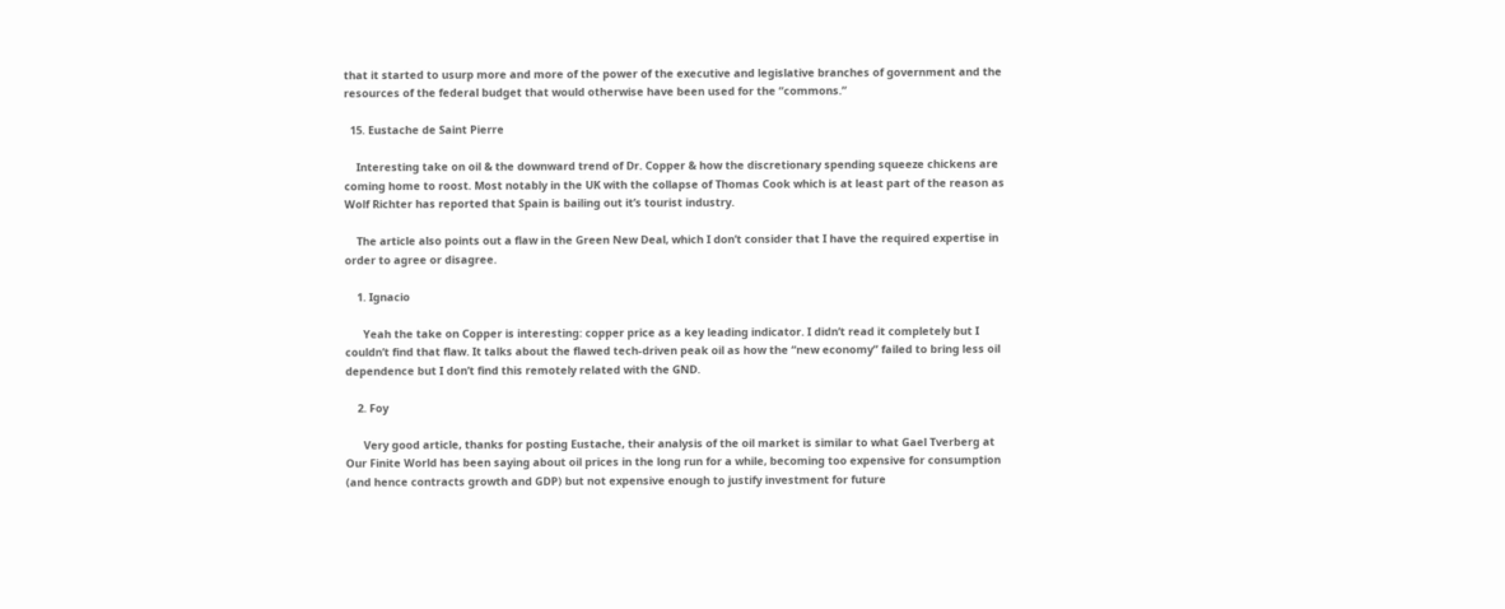that it started to usurp more and more of the power of the executive and legislative branches of government and the resources of the federal budget that would otherwise have been used for the “commons.”

  15. Eustache de Saint Pierre

    Interesting take on oil & the downward trend of Dr. Copper & how the discretionary spending squeeze chickens are coming home to roost. Most notably in the UK with the collapse of Thomas Cook which is at least part of the reason as Wolf Richter has reported that Spain is bailing out it’s tourist industry.

    The article also points out a flaw in the Green New Deal, which I don’t consider that I have the required expertise in order to agree or disagree.

    1. Ignacio

      Yeah the take on Copper is interesting: copper price as a key leading indicator. I didn’t read it completely but I couldn’t find that flaw. It talks about the flawed tech-driven peak oil as how the “new economy” failed to bring less oil dependence but I don’t find this remotely related with the GND.

    2. Foy

      Very good article, thanks for posting Eustache, their analysis of the oil market is similar to what Gael Tverberg at Our Finite World has been saying about oil prices in the long run for a while, becoming too expensive for consumption (and hence contracts growth and GDP) but not expensive enough to justify investment for future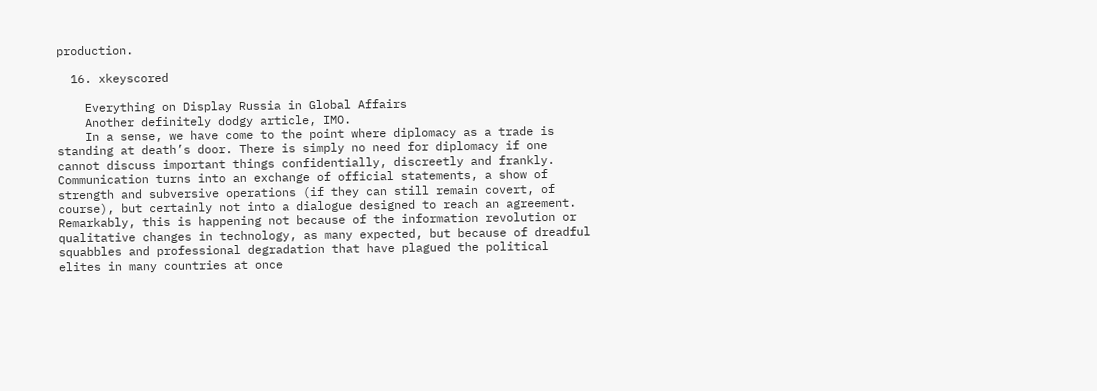production.

  16. xkeyscored

    Everything on Display Russia in Global Affairs
    Another definitely dodgy article, IMO.
    In a sense, we have come to the point where diplomacy as a trade is standing at death’s door. There is simply no need for diplomacy if one cannot discuss important things confidentially, discreetly and frankly. Communication turns into an exchange of official statements, a show of strength and subversive operations (if they can still remain covert, of course), but certainly not into a dialogue designed to reach an agreement. Remarkably, this is happening not because of the information revolution or qualitative changes in technology, as many expected, but because of dreadful squabbles and professional degradation that have plagued the political elites in many countries at once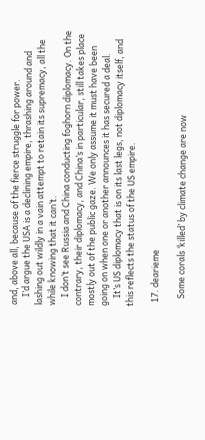and, above all, because of the fierce struggle for power.
    I’d argue the USA is a declining empire, thrashing around and lashing out wildly in a vain attempt to retain its supremacy, all the while knowing that it can’t.
    I don’t see Russia and China conducting foghorn diplomacy. On the contrary, their diplomacy, and China’s in particular, still takes place mostly out of the public gaze. We only assume it must have been going on when one or another announces it has secured a deal.
    It’s US diplomacy that is on its last legs, not diplomacy itself, and this reflects the status of the US empire.

  17. dearieme

    Some corals ‘killed’ by climate change are now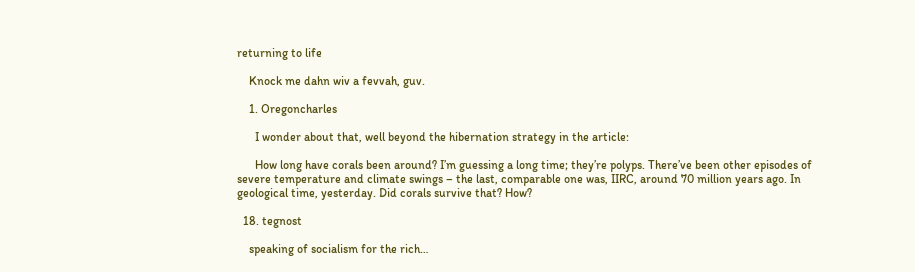returning to life

    Knock me dahn wiv a fevvah, guv.

    1. Oregoncharles

      I wonder about that, well beyond the hibernation strategy in the article:

      How long have corals been around? I’m guessing a long time; they’re polyps. There’ve been other episodes of severe temperature and climate swings – the last, comparable one was, IIRC, around 70 million years ago. In geological time, yesterday. Did corals survive that? How?

  18. tegnost

    speaking of socialism for the rich…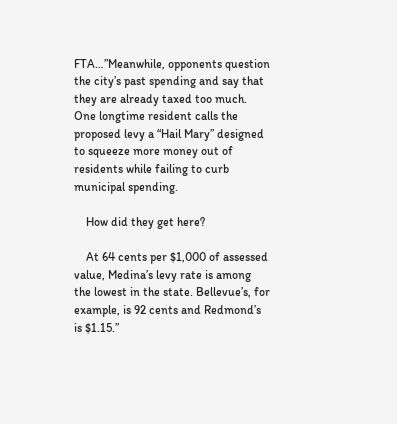FTA…”Meanwhile, opponents question the city’s past spending and say that they are already taxed too much. One longtime resident calls the proposed levy a “Hail Mary” designed to squeeze more money out of residents while failing to curb municipal spending.

    How did they get here?

    At 64 cents per $1,000 of assessed value, Medina’s levy rate is among the lowest in the state. Bellevue’s, for example, is 92 cents and Redmond’s is $1.15.”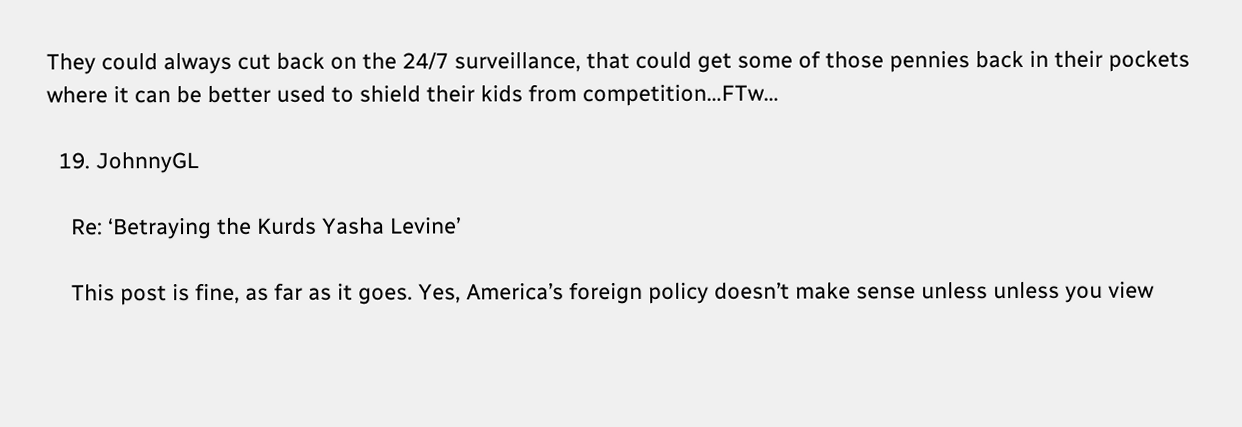They could always cut back on the 24/7 surveillance, that could get some of those pennies back in their pockets where it can be better used to shield their kids from competition…FTw…

  19. JohnnyGL

    Re: ‘Betraying the Kurds Yasha Levine’

    This post is fine, as far as it goes. Yes, America’s foreign policy doesn’t make sense unless unless you view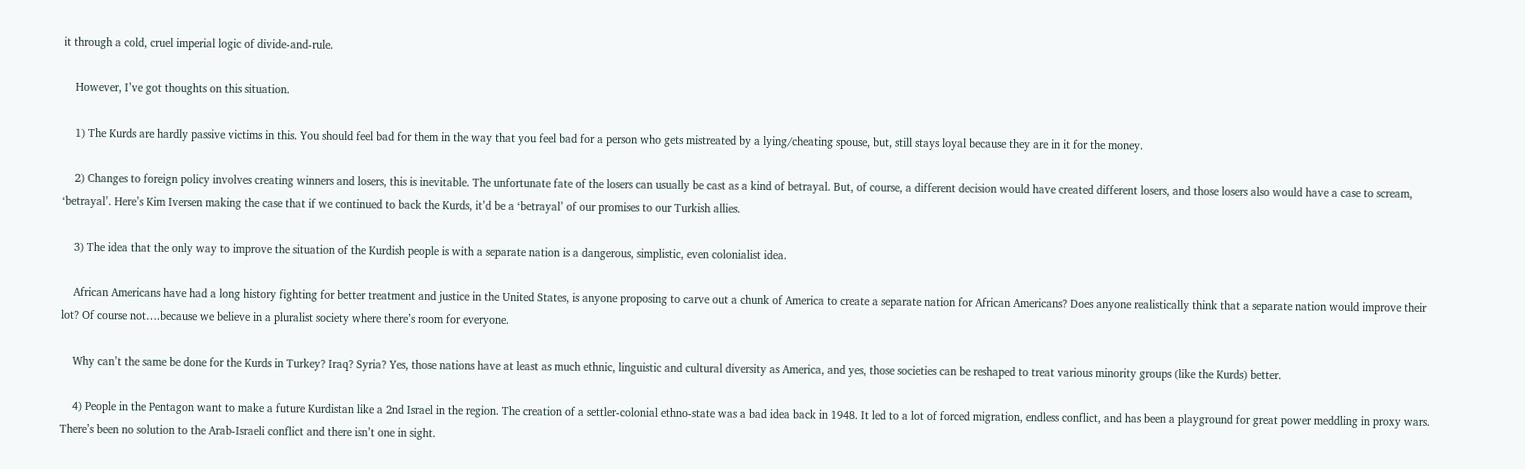it through a cold, cruel imperial logic of divide-and-rule.

    However, I’ve got thoughts on this situation.

    1) The Kurds are hardly passive victims in this. You should feel bad for them in the way that you feel bad for a person who gets mistreated by a lying/cheating spouse, but, still stays loyal because they are in it for the money.

    2) Changes to foreign policy involves creating winners and losers, this is inevitable. The unfortunate fate of the losers can usually be cast as a kind of betrayal. But, of course, a different decision would have created different losers, and those losers also would have a case to scream, ‘betrayal’. Here’s Kim Iversen making the case that if we continued to back the Kurds, it’d be a ‘betrayal’ of our promises to our Turkish allies.

    3) The idea that the only way to improve the situation of the Kurdish people is with a separate nation is a dangerous, simplistic, even colonialist idea.

    African Americans have had a long history fighting for better treatment and justice in the United States, is anyone proposing to carve out a chunk of America to create a separate nation for African Americans? Does anyone realistically think that a separate nation would improve their lot? Of course not….because we believe in a pluralist society where there’s room for everyone.

    Why can’t the same be done for the Kurds in Turkey? Iraq? Syria? Yes, those nations have at least as much ethnic, linguistic and cultural diversity as America, and yes, those societies can be reshaped to treat various minority groups (like the Kurds) better.

    4) People in the Pentagon want to make a future Kurdistan like a 2nd Israel in the region. The creation of a settler-colonial ethno-state was a bad idea back in 1948. It led to a lot of forced migration, endless conflict, and has been a playground for great power meddling in proxy wars. There’s been no solution to the Arab-Israeli conflict and there isn’t one in sight.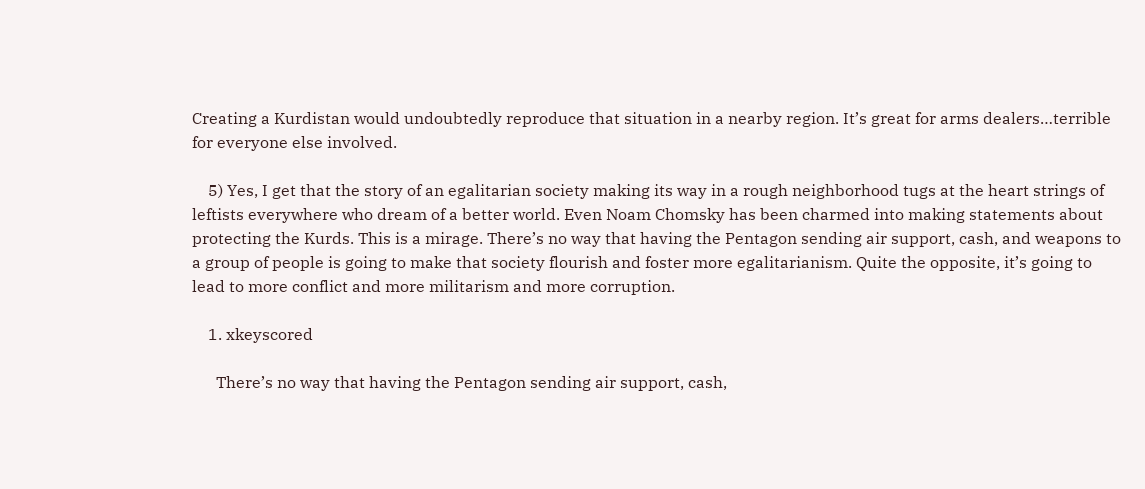Creating a Kurdistan would undoubtedly reproduce that situation in a nearby region. It’s great for arms dealers…terrible for everyone else involved.

    5) Yes, I get that the story of an egalitarian society making its way in a rough neighborhood tugs at the heart strings of leftists everywhere who dream of a better world. Even Noam Chomsky has been charmed into making statements about protecting the Kurds. This is a mirage. There’s no way that having the Pentagon sending air support, cash, and weapons to a group of people is going to make that society flourish and foster more egalitarianism. Quite the opposite, it’s going to lead to more conflict and more militarism and more corruption.

    1. xkeyscored

      There’s no way that having the Pentagon sending air support, cash,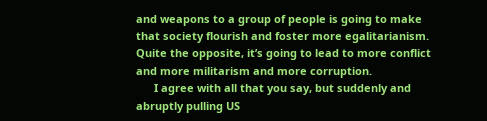and weapons to a group of people is going to make that society flourish and foster more egalitarianism. Quite the opposite, it’s going to lead to more conflict and more militarism and more corruption.
      I agree with all that you say, but suddenly and abruptly pulling US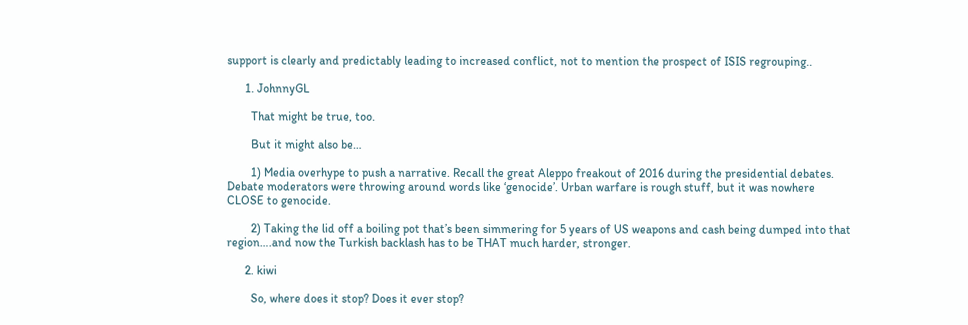support is clearly and predictably leading to increased conflict, not to mention the prospect of ISIS regrouping..

      1. JohnnyGL

        That might be true, too.

        But it might also be…

        1) Media overhype to push a narrative. Recall the great Aleppo freakout of 2016 during the presidential debates. Debate moderators were throwing around words like ‘genocide’. Urban warfare is rough stuff, but it was nowhere CLOSE to genocide.

        2) Taking the lid off a boiling pot that’s been simmering for 5 years of US weapons and cash being dumped into that region….and now the Turkish backlash has to be THAT much harder, stronger.

      2. kiwi

        So, where does it stop? Does it ever stop?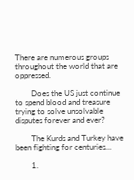There are numerous groups throughout the world that are oppressed.

        Does the US just continue to spend blood and treasure trying to solve unsolvable disputes forever and ever?

        The Kurds and Turkey have been fighting for centuries…

        1.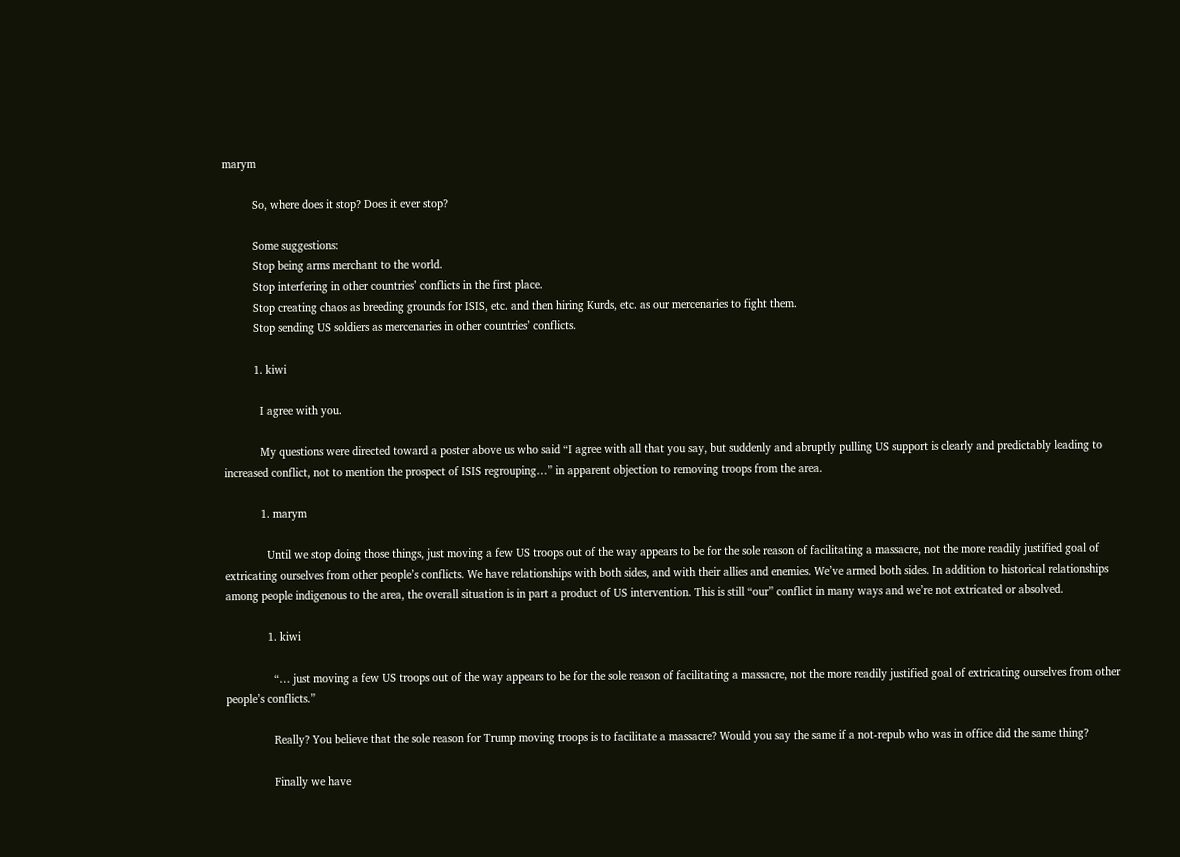marym

          So, where does it stop? Does it ever stop?

          Some suggestions:
          Stop being arms merchant to the world.
          Stop interfering in other countries’ conflicts in the first place.
          Stop creating chaos as breeding grounds for ISIS, etc. and then hiring Kurds, etc. as our mercenaries to fight them.
          Stop sending US soldiers as mercenaries in other countries’ conflicts.

          1. kiwi

            I agree with you.

            My questions were directed toward a poster above us who said “I agree with all that you say, but suddenly and abruptly pulling US support is clearly and predictably leading to increased conflict, not to mention the prospect of ISIS regrouping…” in apparent objection to removing troops from the area.

            1. marym

              Until we stop doing those things, just moving a few US troops out of the way appears to be for the sole reason of facilitating a massacre, not the more readily justified goal of extricating ourselves from other people’s conflicts. We have relationships with both sides, and with their allies and enemies. We’ve armed both sides. In addition to historical relationships among people indigenous to the area, the overall situation is in part a product of US intervention. This is still “our” conflict in many ways and we’re not extricated or absolved.

              1. kiwi

                “… just moving a few US troops out of the way appears to be for the sole reason of facilitating a massacre, not the more readily justified goal of extricating ourselves from other people’s conflicts.”

                Really? You believe that the sole reason for Trump moving troops is to facilitate a massacre? Would you say the same if a not-repub who was in office did the same thing?

                Finally we have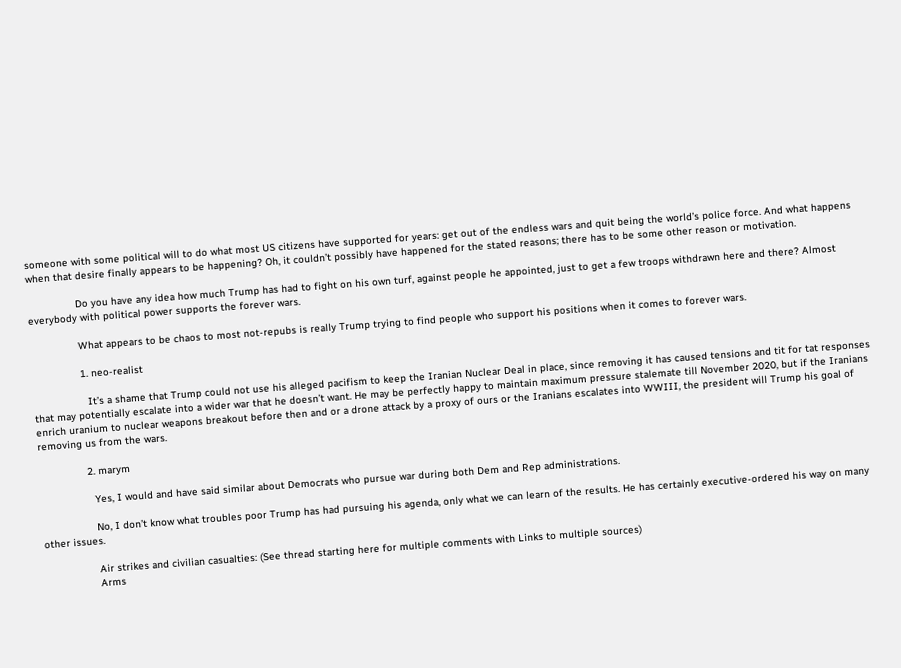someone with some political will to do what most US citizens have supported for years: get out of the endless wars and quit being the world’s police force. And what happens when that desire finally appears to be happening? Oh, it couldn’t possibly have happened for the stated reasons; there has to be some other reason or motivation.

                Do you have any idea how much Trump has had to fight on his own turf, against people he appointed, just to get a few troops withdrawn here and there? Almost everybody with political power supports the forever wars.

                What appears to be chaos to most not-repubs is really Trump trying to find people who support his positions when it comes to forever wars.

                1. neo-realist

                  It’s a shame that Trump could not use his alleged pacifism to keep the Iranian Nuclear Deal in place, since removing it has caused tensions and tit for tat responses that may potentially escalate into a wider war that he doesn’t want. He may be perfectly happy to maintain maximum pressure stalemate till November 2020, but if the Iranians enrich uranium to nuclear weapons breakout before then and or a drone attack by a proxy of ours or the Iranians escalates into WWIII, the president will Trump his goal of removing us from the wars.

                2. marym

                  Yes, I would and have said similar about Democrats who pursue war during both Dem and Rep administrations.

                  No, I don’t know what troubles poor Trump has had pursuing his agenda, only what we can learn of the results. He has certainly executive-ordered his way on many other issues.

                  Air strikes and civilian casualties: (See thread starting here for multiple comments with Links to multiple sources)
                  Arms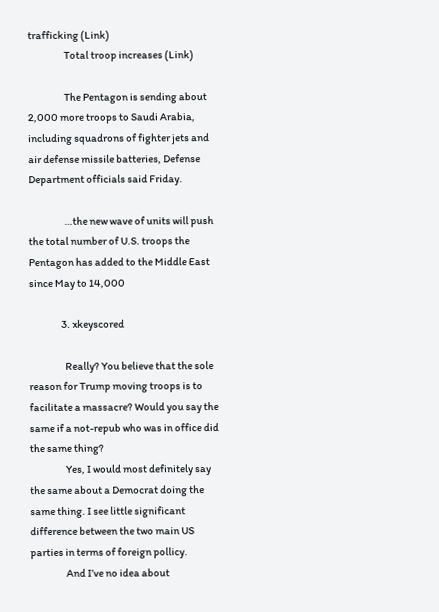trafficking (Link)
                  Total troop increases (Link)

                  The Pentagon is sending about 2,000 more troops to Saudi Arabia, including squadrons of fighter jets and air defense missile batteries, Defense Department officials said Friday.

                  …the new wave of units will push the total number of U.S. troops the Pentagon has added to the Middle East since May to 14,000

                3. xkeyscored

                  Really? You believe that the sole reason for Trump moving troops is to facilitate a massacre? Would you say the same if a not-repub who was in office did the same thing?
                  Yes, I would most definitely say the same about a Democrat doing the same thing. I see little significant difference between the two main US parties in terms of foreign pollicy.
                  And I’ve no idea about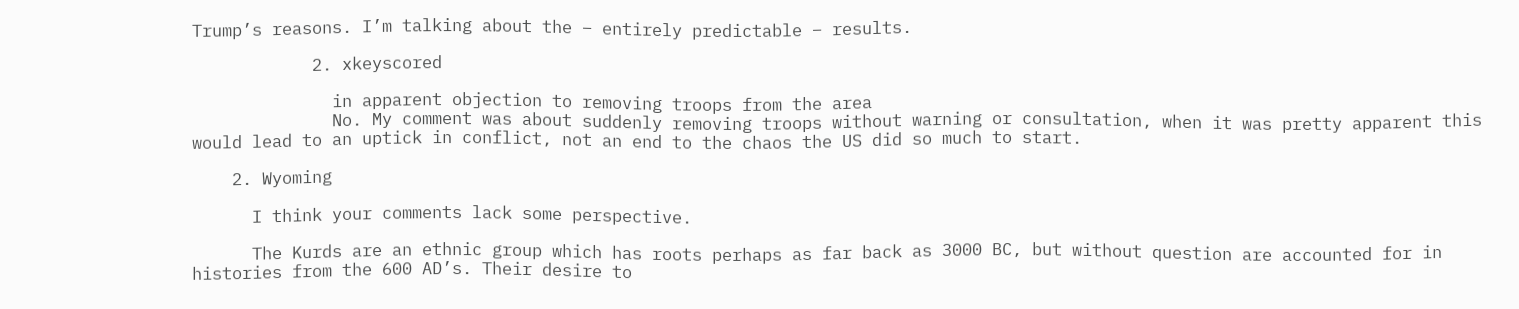Trump’s reasons. I’m talking about the – entirely predictable – results.

            2. xkeyscored

              in apparent objection to removing troops from the area
              No. My comment was about suddenly removing troops without warning or consultation, when it was pretty apparent this would lead to an uptick in conflict, not an end to the chaos the US did so much to start.

    2. Wyoming

      I think your comments lack some perspective.

      The Kurds are an ethnic group which has roots perhaps as far back as 3000 BC, but without question are accounted for in histories from the 600 AD’s. Their desire to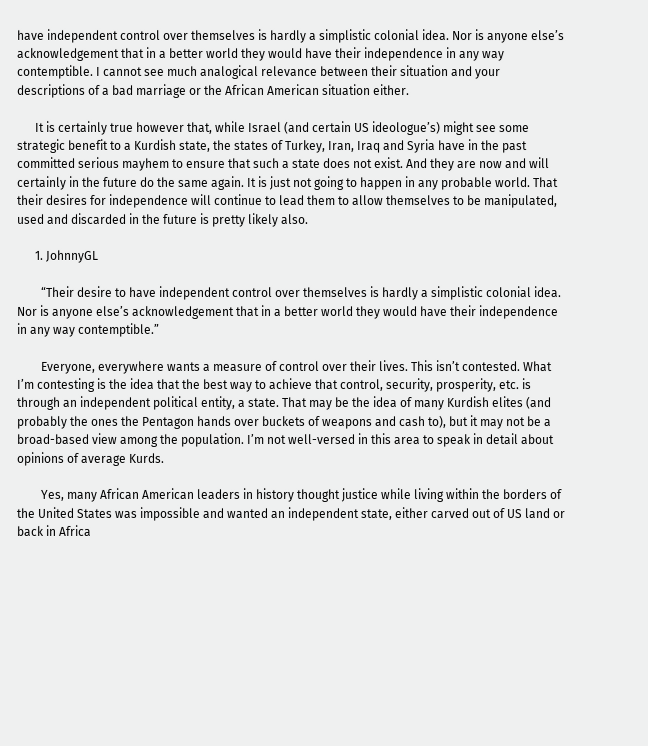have independent control over themselves is hardly a simplistic colonial idea. Nor is anyone else’s acknowledgement that in a better world they would have their independence in any way contemptible. I cannot see much analogical relevance between their situation and your descriptions of a bad marriage or the African American situation either.

      It is certainly true however that, while Israel (and certain US ideologue’s) might see some strategic benefit to a Kurdish state, the states of Turkey, Iran, Iraq and Syria have in the past committed serious mayhem to ensure that such a state does not exist. And they are now and will certainly in the future do the same again. It is just not going to happen in any probable world. That their desires for independence will continue to lead them to allow themselves to be manipulated, used and discarded in the future is pretty likely also.

      1. JohnnyGL

        “Their desire to have independent control over themselves is hardly a simplistic colonial idea. Nor is anyone else’s acknowledgement that in a better world they would have their independence in any way contemptible.”

        Everyone, everywhere wants a measure of control over their lives. This isn’t contested. What I’m contesting is the idea that the best way to achieve that control, security, prosperity, etc. is through an independent political entity, a state. That may be the idea of many Kurdish elites (and probably the ones the Pentagon hands over buckets of weapons and cash to), but it may not be a broad-based view among the population. I’m not well-versed in this area to speak in detail about opinions of average Kurds.

        Yes, many African American leaders in history thought justice while living within the borders of the United States was impossible and wanted an independent state, either carved out of US land or back in Africa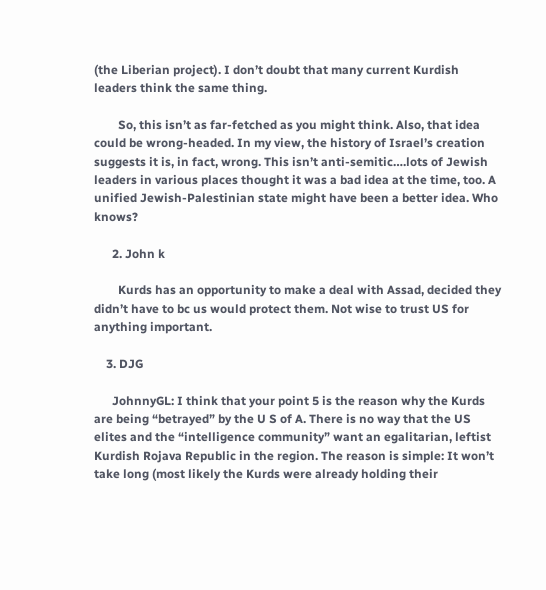(the Liberian project). I don’t doubt that many current Kurdish leaders think the same thing.

        So, this isn’t as far-fetched as you might think. Also, that idea could be wrong-headed. In my view, the history of Israel’s creation suggests it is, in fact, wrong. This isn’t anti-semitic….lots of Jewish leaders in various places thought it was a bad idea at the time, too. A unified Jewish-Palestinian state might have been a better idea. Who knows?

      2. John k

        Kurds has an opportunity to make a deal with Assad, decided they didn’t have to bc us would protect them. Not wise to trust US for anything important.

    3. DJG

      JohnnyGL: I think that your point 5 is the reason why the Kurds are being “betrayed” by the U S of A. There is no way that the US elites and the “intelligence community” want an egalitarian, leftist Kurdish Rojava Republic in the region. The reason is simple: It won’t take long (most likely the Kurds were already holding their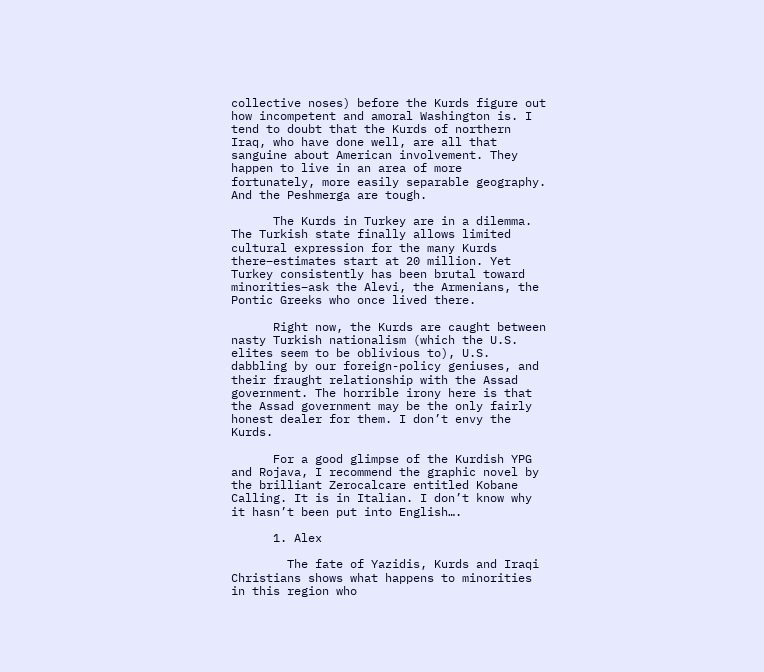collective noses) before the Kurds figure out how incompetent and amoral Washington is. I tend to doubt that the Kurds of northern Iraq, who have done well, are all that sanguine about American involvement. They happen to live in an area of more fortunately, more easily separable geography. And the Peshmerga are tough.

      The Kurds in Turkey are in a dilemma. The Turkish state finally allows limited cultural expression for the many Kurds there–estimates start at 20 million. Yet Turkey consistently has been brutal toward minorities–ask the Alevi, the Armenians, the Pontic Greeks who once lived there.

      Right now, the Kurds are caught between nasty Turkish nationalism (which the U.S. elites seem to be oblivious to), U.S. dabbling by our foreign-policy geniuses, and their fraught relationship with the Assad government. The horrible irony here is that the Assad government may be the only fairly honest dealer for them. I don’t envy the Kurds.

      For a good glimpse of the Kurdish YPG and Rojava, I recommend the graphic novel by the brilliant Zerocalcare entitled Kobane Calling. It is in Italian. I don’t know why it hasn’t been put into English….

      1. Alex

        The fate of Yazidis, Kurds and Iraqi Christians shows what happens to minorities in this region who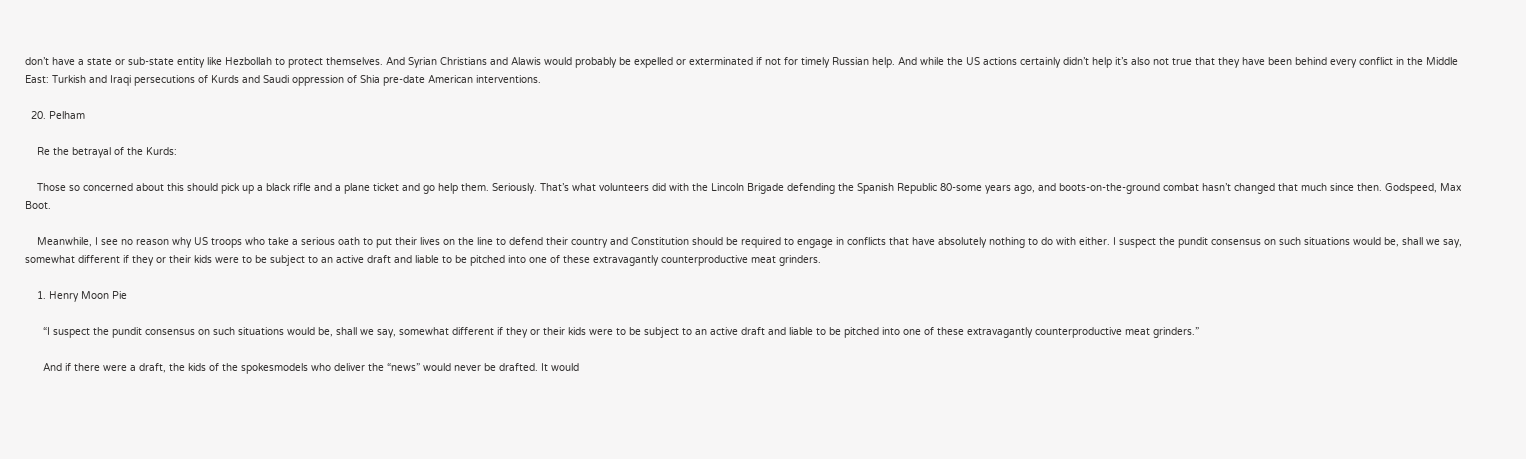don’t have a state or sub-state entity like Hezbollah to protect themselves. And Syrian Christians and Alawis would probably be expelled or exterminated if not for timely Russian help. And while the US actions certainly didn’t help it’s also not true that they have been behind every conflict in the Middle East: Turkish and Iraqi persecutions of Kurds and Saudi oppression of Shia pre-date American interventions.

  20. Pelham

    Re the betrayal of the Kurds:

    Those so concerned about this should pick up a black rifle and a plane ticket and go help them. Seriously. That’s what volunteers did with the Lincoln Brigade defending the Spanish Republic 80-some years ago, and boots-on-the-ground combat hasn’t changed that much since then. Godspeed, Max Boot.

    Meanwhile, I see no reason why US troops who take a serious oath to put their lives on the line to defend their country and Constitution should be required to engage in conflicts that have absolutely nothing to do with either. I suspect the pundit consensus on such situations would be, shall we say, somewhat different if they or their kids were to be subject to an active draft and liable to be pitched into one of these extravagantly counterproductive meat grinders.

    1. Henry Moon Pie

      “I suspect the pundit consensus on such situations would be, shall we say, somewhat different if they or their kids were to be subject to an active draft and liable to be pitched into one of these extravagantly counterproductive meat grinders.”

      And if there were a draft, the kids of the spokesmodels who deliver the “news” would never be drafted. It would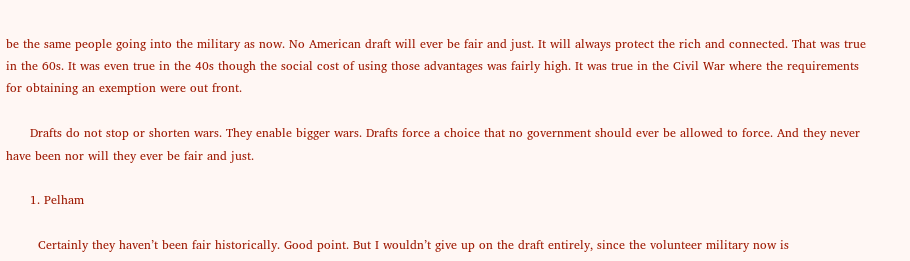be the same people going into the military as now. No American draft will ever be fair and just. It will always protect the rich and connected. That was true in the 60s. It was even true in the 40s though the social cost of using those advantages was fairly high. It was true in the Civil War where the requirements for obtaining an exemption were out front.

      Drafts do not stop or shorten wars. They enable bigger wars. Drafts force a choice that no government should ever be allowed to force. And they never have been nor will they ever be fair and just.

      1. Pelham

        Certainly they haven’t been fair historically. Good point. But I wouldn’t give up on the draft entirely, since the volunteer military now is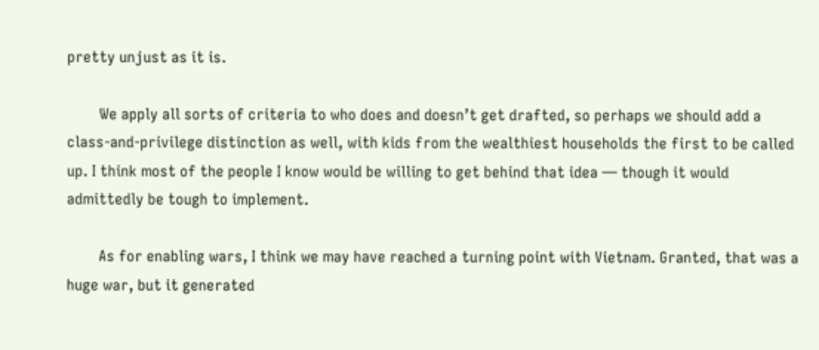pretty unjust as it is.

        We apply all sorts of criteria to who does and doesn’t get drafted, so perhaps we should add a class-and-privilege distinction as well, with kids from the wealthiest households the first to be called up. I think most of the people I know would be willing to get behind that idea — though it would admittedly be tough to implement.

        As for enabling wars, I think we may have reached a turning point with Vietnam. Granted, that was a huge war, but it generated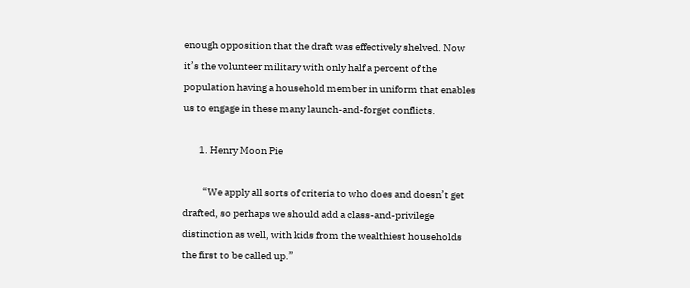enough opposition that the draft was effectively shelved. Now it’s the volunteer military with only half a percent of the population having a household member in uniform that enables us to engage in these many launch-and-forget conflicts.

        1. Henry Moon Pie

          “We apply all sorts of criteria to who does and doesn’t get drafted, so perhaps we should add a class-and-privilege distinction as well, with kids from the wealthiest households the first to be called up.”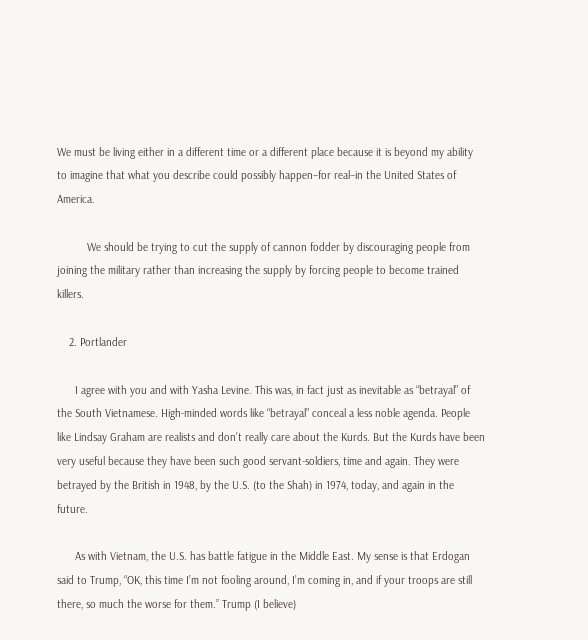We must be living either in a different time or a different place because it is beyond my ability to imagine that what you describe could possibly happen–for real–in the United States of America.

          We should be trying to cut the supply of cannon fodder by discouraging people from joining the military rather than increasing the supply by forcing people to become trained killers.

    2. Portlander

      I agree with you and with Yasha Levine. This was, in fact just as inevitable as “betrayal” of the South Vietnamese. High-minded words like “betrayal” conceal a less noble agenda. People like Lindsay Graham are realists and don’t really care about the Kurds. But the Kurds have been very useful because they have been such good servant-soldiers, time and again. They were betrayed by the British in 1948, by the U.S. (to the Shah) in 1974, today, and again in the future.

      As with Vietnam, the U.S. has battle fatigue in the Middle East. My sense is that Erdogan said to Trump, “OK, this time I’m not fooling around, I’m coming in, and if your troops are still there, so much the worse for them.” Trump (I believe)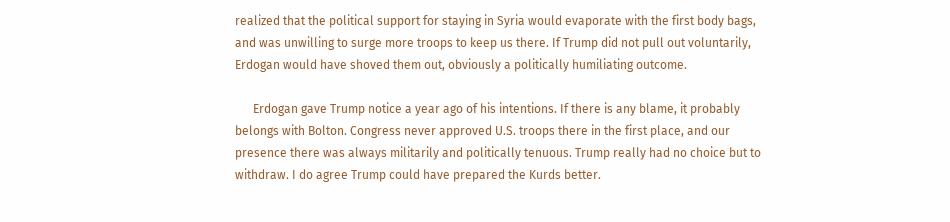realized that the political support for staying in Syria would evaporate with the first body bags, and was unwilling to surge more troops to keep us there. If Trump did not pull out voluntarily, Erdogan would have shoved them out, obviously a politically humiliating outcome.

      Erdogan gave Trump notice a year ago of his intentions. If there is any blame, it probably belongs with Bolton. Congress never approved U.S. troops there in the first place, and our presence there was always militarily and politically tenuous. Trump really had no choice but to withdraw. I do agree Trump could have prepared the Kurds better.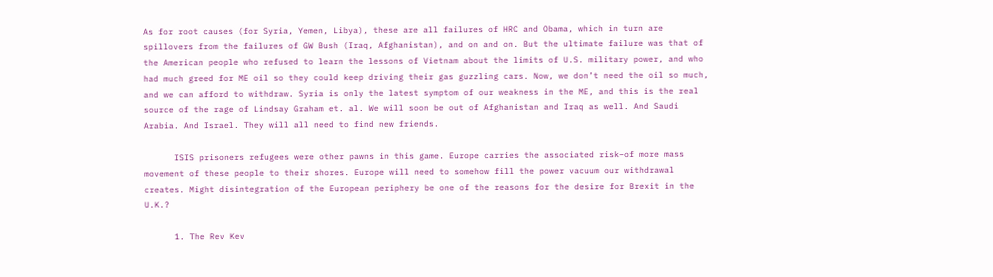As for root causes (for Syria, Yemen, Libya), these are all failures of HRC and Obama, which in turn are spillovers from the failures of GW Bush (Iraq, Afghanistan), and on and on. But the ultimate failure was that of the American people who refused to learn the lessons of Vietnam about the limits of U.S. military power, and who had much greed for ME oil so they could keep driving their gas guzzling cars. Now, we don’t need the oil so much, and we can afford to withdraw. Syria is only the latest symptom of our weakness in the ME, and this is the real source of the rage of Lindsay Graham et. al. We will soon be out of Afghanistan and Iraq as well. And Saudi Arabia. And Israel. They will all need to find new friends.

      ISIS prisoners refugees were other pawns in this game. Europe carries the associated risk–of more mass movement of these people to their shores. Europe will need to somehow fill the power vacuum our withdrawal creates. Might disintegration of the European periphery be one of the reasons for the desire for Brexit in the U.K.?

      1. The Rev Kev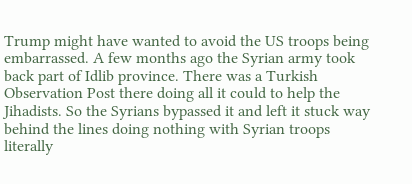Trump might have wanted to avoid the US troops being embarrassed. A few months ago the Syrian army took back part of Idlib province. There was a Turkish Observation Post there doing all it could to help the Jihadists. So the Syrians bypassed it and left it stuck way behind the lines doing nothing with Syrian troops literally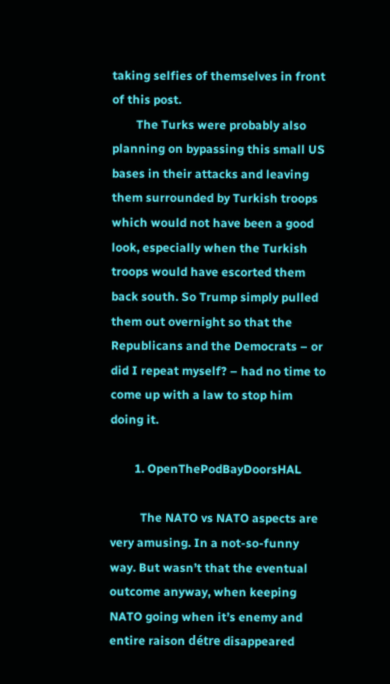taking selfies of themselves in front of this post.
        The Turks were probably also planning on bypassing this small US bases in their attacks and leaving them surrounded by Turkish troops which would not have been a good look, especially when the Turkish troops would have escorted them back south. So Trump simply pulled them out overnight so that the Republicans and the Democrats – or did I repeat myself? – had no time to come up with a law to stop him doing it.

        1. OpenThePodBayDoorsHAL

          The NATO vs NATO aspects are very amusing. In a not-so-funny way. But wasn’t that the eventual outcome anyway, when keeping NATO going when it’s enemy and entire raison détre disappeared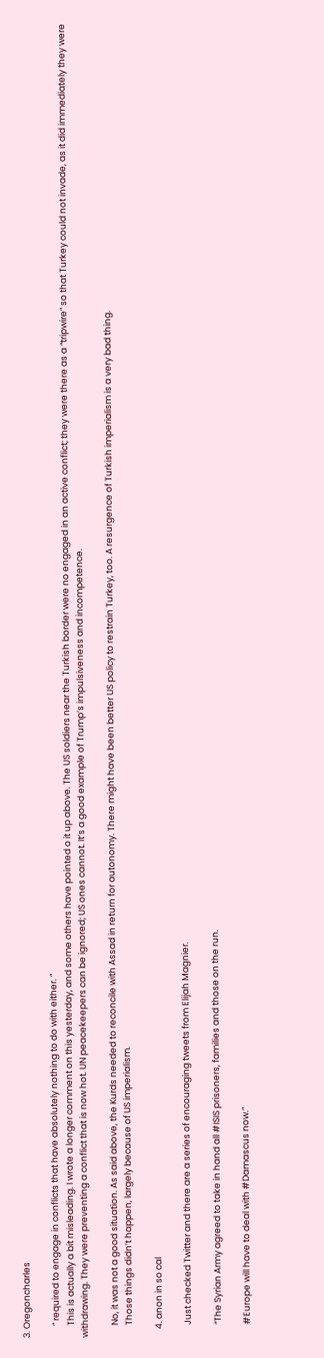3. Oregoncharles

      ” required to engage in conflicts that have absolutely nothing to do with either. ”
      This is actually a bit misleading. I wrote a longer comment on this yesterday, and some others have pointed o it up above. The US soldiers near the Turkish border were no engaged in an active conflict; they were there as a “tripwire” so that Turkey could not invade, as it did immediately they were withdrawing. They were preventing a conflict that is now hot. UN peacekeepers can be ignored; US ones cannot. It’s a good example of Trump’s impulsiveness and incompetence.

      No, it was not a good situation. As said above, the Kurds needed to reconcile with Assad in return for autonomy. There might have been better US policy to restrain Turkey, too. A resurgence of Turkish imperialism is a very bad thing.
      Those things didn’t happen, largely because of US imperialism.

    4. anon in so cal

      Just checked Twitter and there are a series of encouraging tweets from Elijah Magnier.

      “The Syrian Army agreed to take in hand all #ISIS prisoners, families and those on the run.

      #Europe will have to deal with #Damascus now.”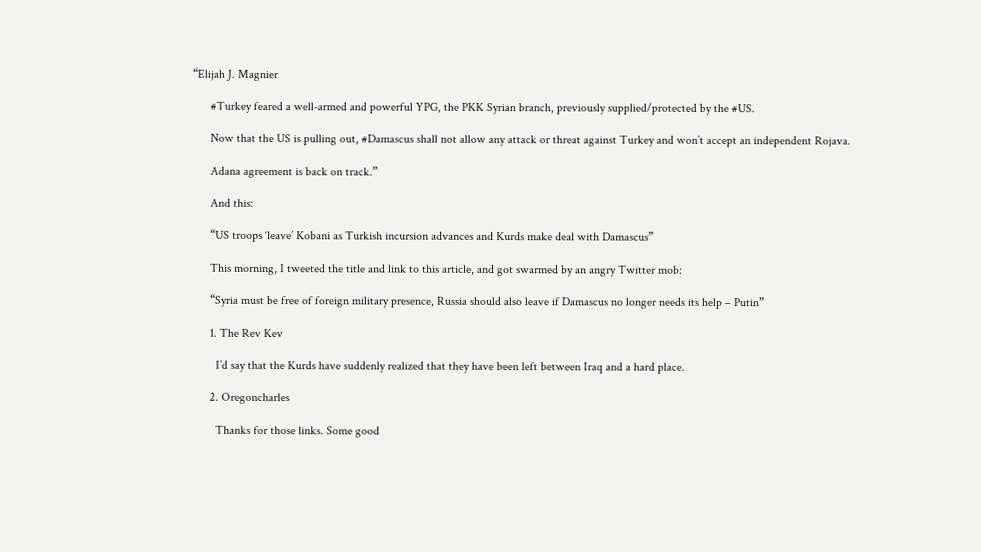“Elijah J. Magnier

      #Turkey feared a well-armed and powerful YPG, the PKK Syrian branch, previously supplied/protected by the #US.

      Now that the US is pulling out, #Damascus shall not allow any attack or threat against Turkey and won’t accept an independent Rojava.

      Adana agreement is back on track.”

      And this:

      “US troops ‘leave’ Kobani as Turkish incursion advances and Kurds make deal with Damascus”

      This morning, I tweeted the title and link to this article, and got swarmed by an angry Twitter mob:

      “Syria must be free of foreign military presence, Russia should also leave if Damascus no longer needs its help – Putin”

      1. The Rev Kev

        I’d say that the Kurds have suddenly realized that they have been left between Iraq and a hard place.

      2. Oregoncharles

        Thanks for those links. Some good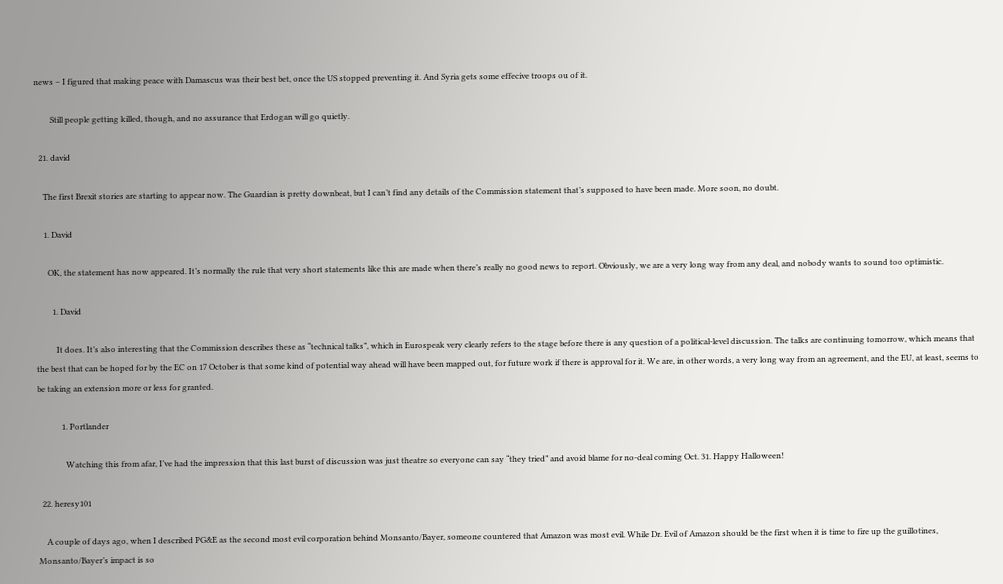news – I figured that making peace with Damascus was their best bet, once the US stopped preventing it. And Syria gets some effecive troops ou of it.

        Still people getting killed, though, and no assurance that Erdogan will go quietly.

  21. david

    The first Brexit stories are starting to appear now. The Guardian is pretty downbeat, but I can’t find any details of the Commission statement that’s supposed to have been made. More soon, no doubt.

    1. David

      OK, the statement has now appeared. It’s normally the rule that very short statements like this are made when there’s really no good news to report. Obviously, we are a very long way from any deal, and nobody wants to sound too optimistic.

        1. David

          It does. It’s also interesting that the Commission describes these as “technical talks”, which in Eurospeak very clearly refers to the stage before there is any question of a political-level discussion. The talks are continuing tomorrow, which means that the best that can be hoped for by the EC on 17 October is that some kind of potential way ahead will have been mapped out, for future work if there is approval for it. We are, in other words, a very long way from an agreement, and the EU, at least, seems to be taking an extension more or less for granted.

            1. Portlander

              Watching this from afar, I’ve had the impression that this last burst of discussion was just theatre so everyone can say “they tried” and avoid blame for no-deal coming Oct. 31. Happy Halloween!

  22. heresy101

    A couple of days ago, when I described PG&E as the second most evil corporation behind Monsanto/Bayer, someone countered that Amazon was most evil. While Dr. Evil of Amazon should be the first when it is time to fire up the guillotines, Monsanto/Bayer’s impact is so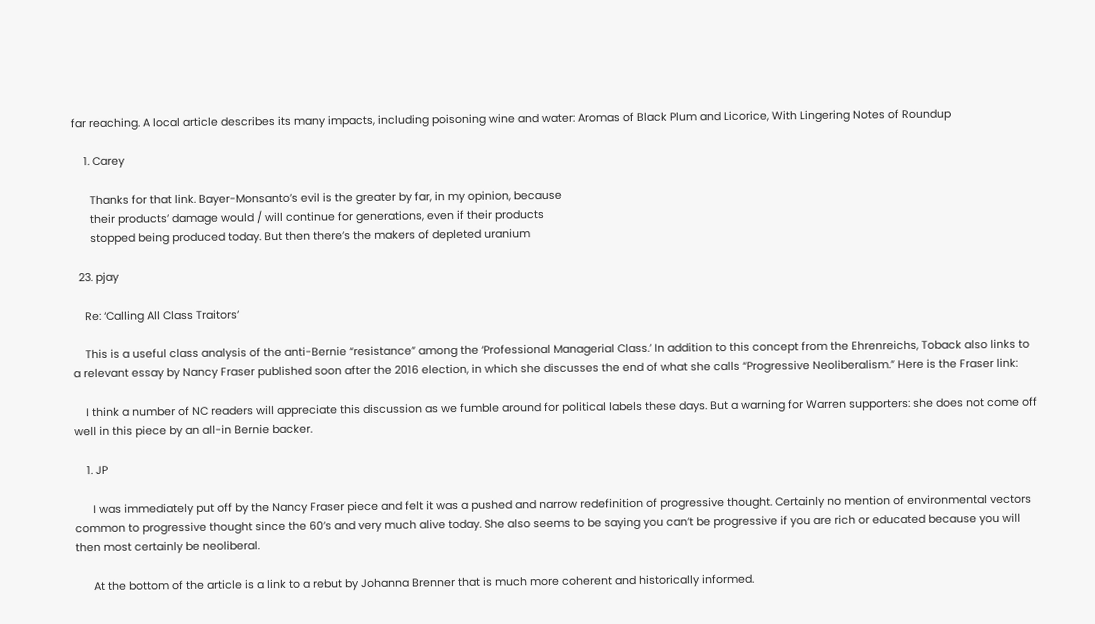far reaching. A local article describes its many impacts, including poisoning wine and water: Aromas of Black Plum and Licorice, With Lingering Notes of Roundup

    1. Carey

      Thanks for that link. Bayer-Monsanto’s evil is the greater by far, in my opinion, because
      their products’ damage would / will continue for generations, even if their products
      stopped being produced today. But then there’s the makers of depleted uranium

  23. pjay

    Re: ‘Calling All Class Traitors’

    This is a useful class analysis of the anti-Bernie “resistance” among the ‘Professional Managerial Class.’ In addition to this concept from the Ehrenreichs, Toback also links to a relevant essay by Nancy Fraser published soon after the 2016 election, in which she discusses the end of what she calls “Progressive Neoliberalism.” Here is the Fraser link:

    I think a number of NC readers will appreciate this discussion as we fumble around for political labels these days. But a warning for Warren supporters: she does not come off well in this piece by an all-in Bernie backer.

    1. JP

      I was immediately put off by the Nancy Fraser piece and felt it was a pushed and narrow redefinition of progressive thought. Certainly no mention of environmental vectors common to progressive thought since the 60’s and very much alive today. She also seems to be saying you can’t be progressive if you are rich or educated because you will then most certainly be neoliberal.

      At the bottom of the article is a link to a rebut by Johanna Brenner that is much more coherent and historically informed.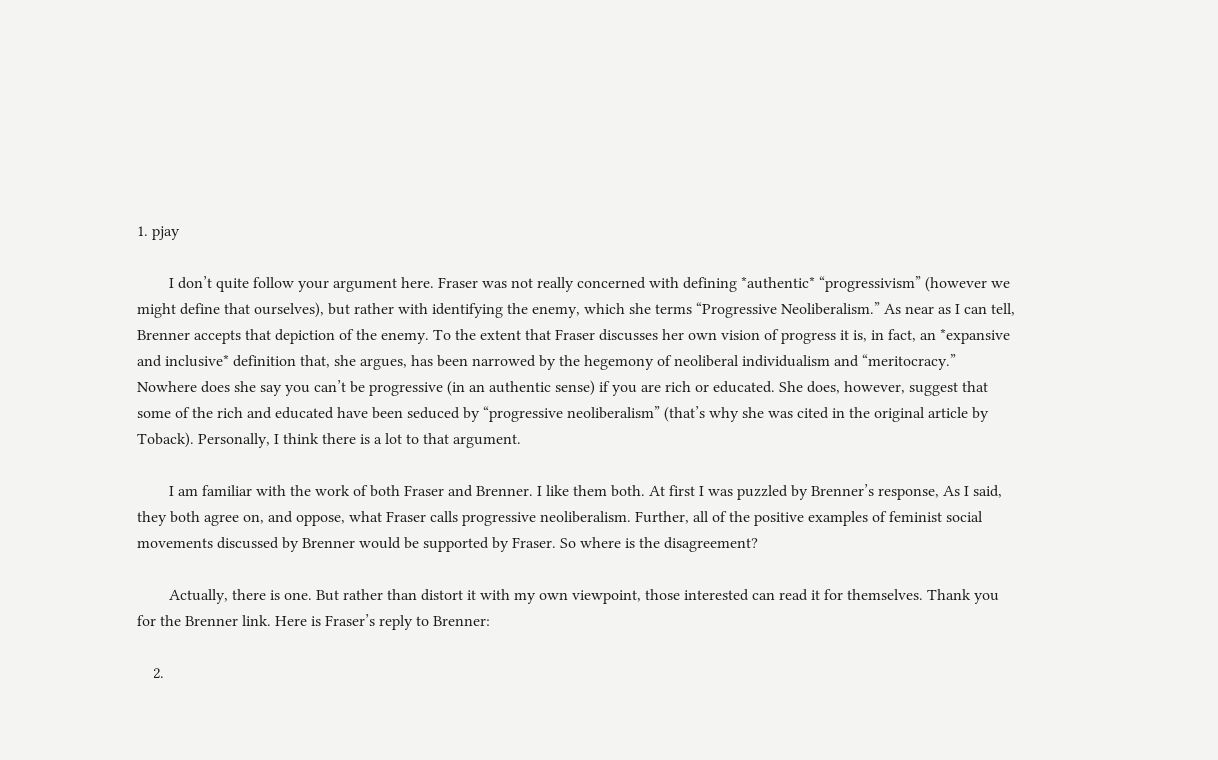1. pjay

        I don’t quite follow your argument here. Fraser was not really concerned with defining *authentic* “progressivism” (however we might define that ourselves), but rather with identifying the enemy, which she terms “Progressive Neoliberalism.” As near as I can tell, Brenner accepts that depiction of the enemy. To the extent that Fraser discusses her own vision of progress it is, in fact, an *expansive and inclusive* definition that, she argues, has been narrowed by the hegemony of neoliberal individualism and “meritocracy.” Nowhere does she say you can’t be progressive (in an authentic sense) if you are rich or educated. She does, however, suggest that some of the rich and educated have been seduced by “progressive neoliberalism” (that’s why she was cited in the original article by Toback). Personally, I think there is a lot to that argument.

        I am familiar with the work of both Fraser and Brenner. I like them both. At first I was puzzled by Brenner’s response, As I said, they both agree on, and oppose, what Fraser calls progressive neoliberalism. Further, all of the positive examples of feminist social movements discussed by Brenner would be supported by Fraser. So where is the disagreement?

        Actually, there is one. But rather than distort it with my own viewpoint, those interested can read it for themselves. Thank you for the Brenner link. Here is Fraser’s reply to Brenner:

    2.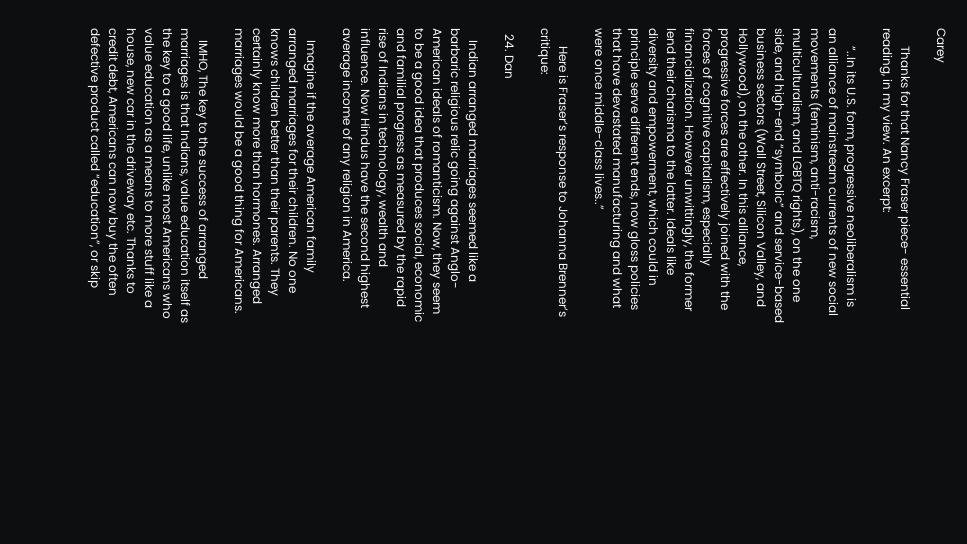Carey

      Thanks for that Nancy Fraser piece- essential reading, in my view. An excerpt:

      “..In its U.S. form, progressive neoliberalism is an alliance of mainstream currents of new social movements (feminism, anti-racism, multiculturalism, and LGBTQ rights), on the one side, and high-end “symbolic” and service-based business sectors (Wall Street, Silicon Valley, and Hollywood), on the other. In this alliance, progressive forces are effectively joined with the forces of cognitive capitalism, especially financialization. However unwittingly, the former lend their charisma to the latter. Ideals like diversity and empowerment, which could in principle serve different ends, now gloss policies that have devastated manufacturing and what were once middle-class lives..”

      Here is Fraser’s response to Johanna Brenner’s critique:

  24. Dan

    Indian arranged marriages seemed like a barbaric religious relic going against Anglo-American ideals of romanticism. Now, they seem to be a good idea that produces social, economic and familial progress as measured by the rapid rise of Indians in technology, wealth and influence. Now Hindus have the second highest average income of any religion in America.

    Imagine if the average American family arranged marriages for their children. No one knows children better than their parents. They certainly know more than hormones. Arranged marriages would be a good thing for Americans.

    IMHO, The key to the success of arranged marriages is that Indians, value education itself as the key to a good life, unlike most Americans who value education as a means to more stuff like a house, new car in the driveway etc. Thanks to credit debt, Americans can now buy the often defective product called “education”, or skip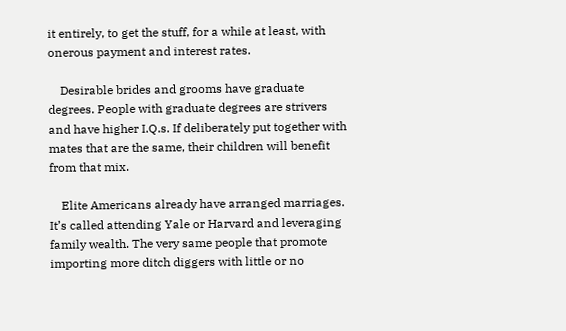it entirely, to get the stuff, for a while at least, with onerous payment and interest rates.

    Desirable brides and grooms have graduate degrees. People with graduate degrees are strivers and have higher I.Q.s. If deliberately put together with mates that are the same, their children will benefit from that mix.

    Elite Americans already have arranged marriages. It’s called attending Yale or Harvard and leveraging family wealth. The very same people that promote importing more ditch diggers with little or no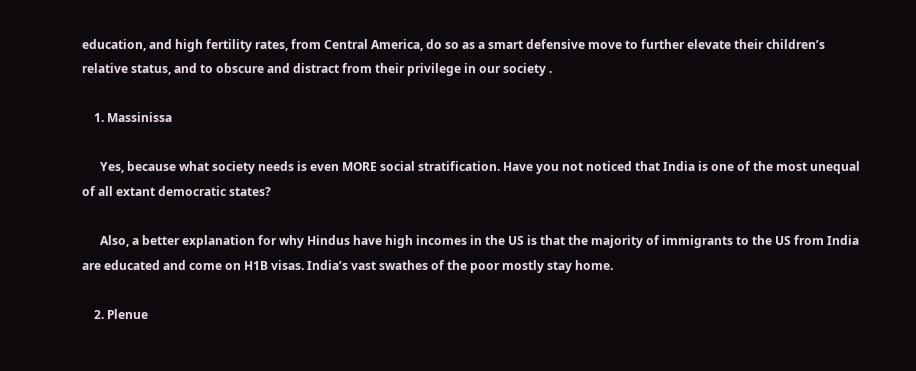education, and high fertility rates, from Central America, do so as a smart defensive move to further elevate their children’s relative status, and to obscure and distract from their privilege in our society .

    1. Massinissa

      Yes, because what society needs is even MORE social stratification. Have you not noticed that India is one of the most unequal of all extant democratic states?

      Also, a better explanation for why Hindus have high incomes in the US is that the majority of immigrants to the US from India are educated and come on H1B visas. India’s vast swathes of the poor mostly stay home.

    2. Plenue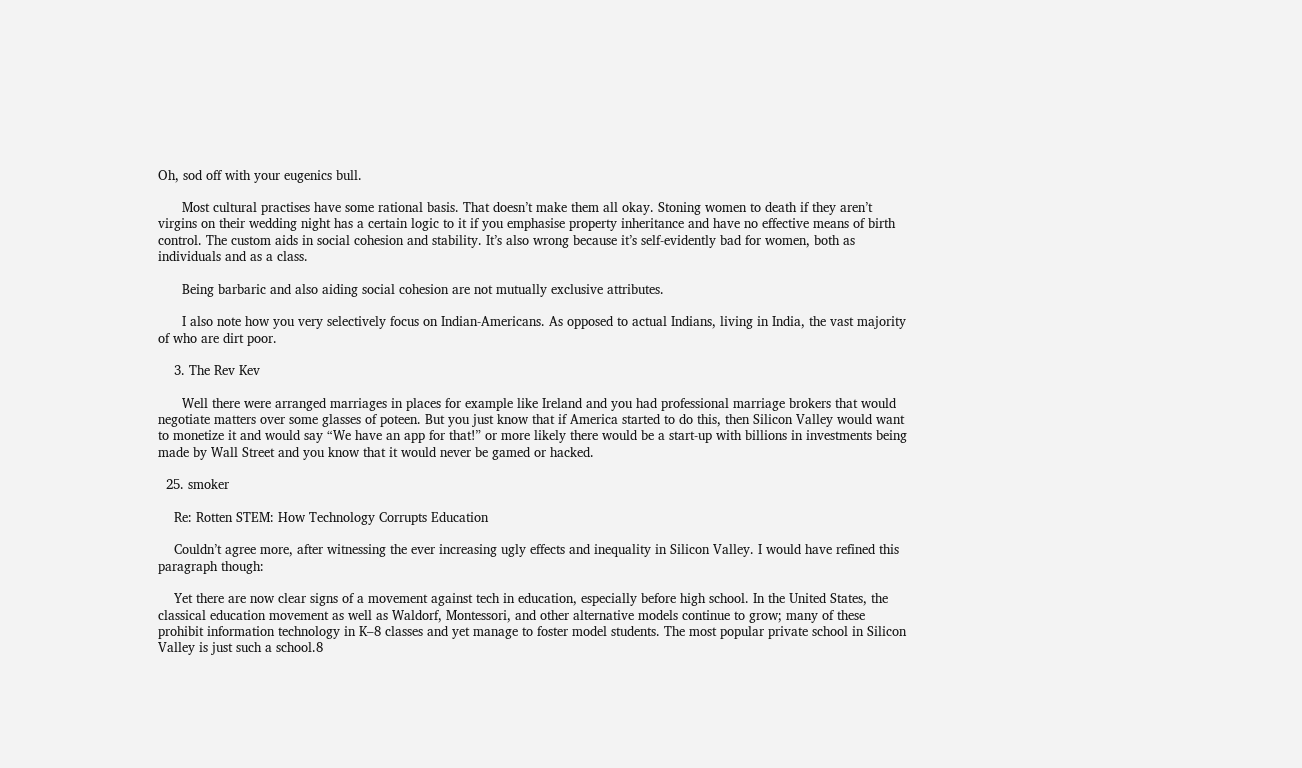Oh, sod off with your eugenics bull.

      Most cultural practises have some rational basis. That doesn’t make them all okay. Stoning women to death if they aren’t virgins on their wedding night has a certain logic to it if you emphasise property inheritance and have no effective means of birth control. The custom aids in social cohesion and stability. It’s also wrong because it’s self-evidently bad for women, both as individuals and as a class.

      Being barbaric and also aiding social cohesion are not mutually exclusive attributes.

      I also note how you very selectively focus on Indian-Americans. As opposed to actual Indians, living in India, the vast majority of who are dirt poor.

    3. The Rev Kev

      Well there were arranged marriages in places for example like Ireland and you had professional marriage brokers that would negotiate matters over some glasses of poteen. But you just know that if America started to do this, then Silicon Valley would want to monetize it and would say “We have an app for that!” or more likely there would be a start-up with billions in investments being made by Wall Street and you know that it would never be gamed or hacked.

  25. smoker

    Re: Rotten STEM: How Technology Corrupts Education

    Couldn’t agree more, after witnessing the ever increasing ugly effects and inequality in Silicon Valley. I would have refined this paragraph though:

    Yet there are now clear signs of a movement against tech in education, especially before high school. In the United States, the classical education movement as well as Waldorf, Montessori, and other alternative models continue to grow; many of these prohibit information technology in K–8 classes and yet manage to foster model students. The most popular private school in Silicon Valley is just such a school.8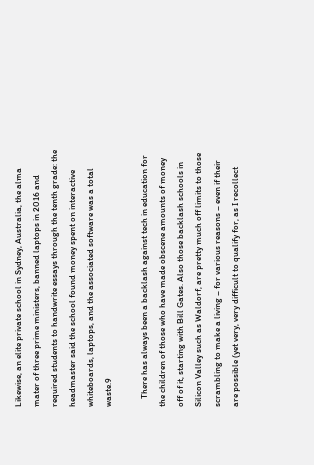Likewise, an elite private school in Sydney, Australia, the alma mater of three prime ministers, banned laptops in 2016 and required students to handwrite essays through the tenth grade: the headmaster said the school found money spent on interactive whiteboards, laptops, and the associated software was a total waste.9

    There has always been a backlash against tech in education for the children of those who have made obscene amounts of money off of it, starting with Bill Gates. Also those backlash schools in Silicon Valley such as Waldorf, are pretty much off limits to those scrambling to make a living – for various reasons – even if their are possible (yet very, very difficult to qualify for, as I recollect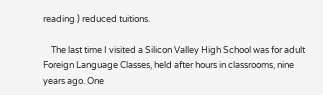reading ) reduced tuitions.

    The last time I visited a Silicon Valley High School was for adult Foreign Language Classes, held after hours in classrooms, nine years ago. One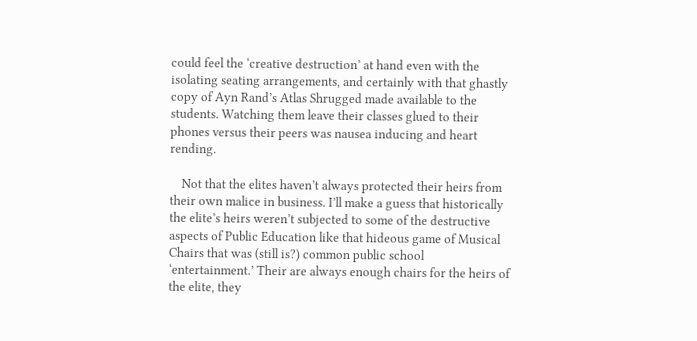could feel the ‘creative destruction’ at hand even with the isolating seating arrangements, and certainly with that ghastly copy of Ayn Rand’s Atlas Shrugged made available to the students. Watching them leave their classes glued to their phones versus their peers was nausea inducing and heart rending.

    Not that the elites haven’t always protected their heirs from their own malice in business. I’ll make a guess that historically the elite’s heirs weren’t subjected to some of the destructive aspects of Public Education like that hideous game of Musical Chairs that was (still is?) common public school ‘entertainment.’ Their are always enough chairs for the heirs of the elite, they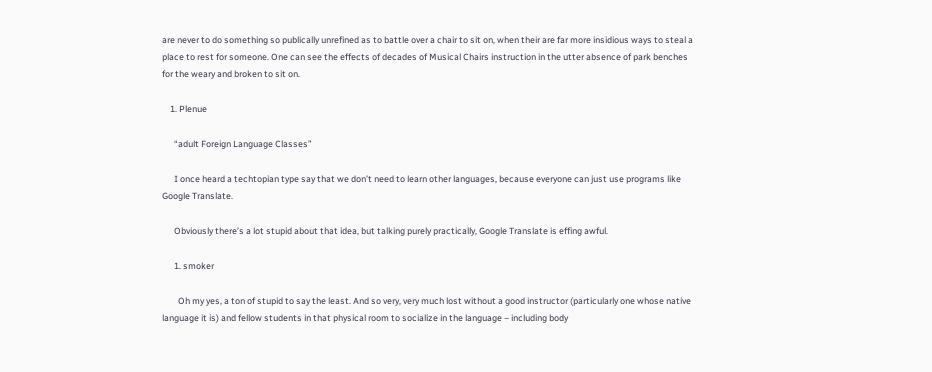are never to do something so publically unrefined as to battle over a chair to sit on, when their are far more insidious ways to steal a place to rest for someone. One can see the effects of decades of Musical Chairs instruction in the utter absence of park benches for the weary and broken to sit on.

    1. Plenue

      “adult Foreign Language Classes”

      I once heard a techtopian type say that we don’t need to learn other languages, because everyone can just use programs like Google Translate.

      Obviously there’s a lot stupid about that idea, but talking purely practically, Google Translate is effing awful.

      1. smoker

        Oh my yes, a ton of stupid to say the least. And so very, very much lost without a good instructor (particularly one whose native language it is) and fellow students in that physical room to socialize in the language – including body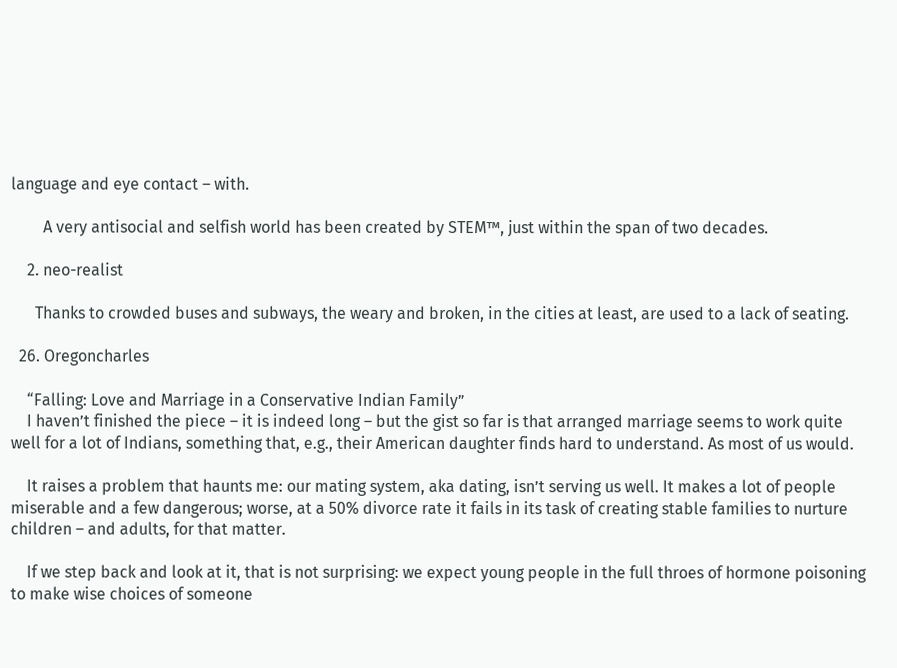language and eye contact – with.

        A very antisocial and selfish world has been created by STEM™, just within the span of two decades.

    2. neo-realist

      Thanks to crowded buses and subways, the weary and broken, in the cities at least, are used to a lack of seating.

  26. Oregoncharles

    “Falling: Love and Marriage in a Conservative Indian Family”
    I haven’t finished the piece – it is indeed long – but the gist so far is that arranged marriage seems to work quite well for a lot of Indians, something that, e.g., their American daughter finds hard to understand. As most of us would.

    It raises a problem that haunts me: our mating system, aka dating, isn’t serving us well. It makes a lot of people miserable and a few dangerous; worse, at a 50% divorce rate it fails in its task of creating stable families to nurture children – and adults, for that matter.

    If we step back and look at it, that is not surprising: we expect young people in the full throes of hormone poisoning to make wise choices of someone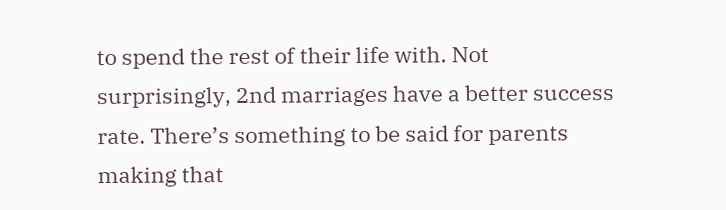to spend the rest of their life with. Not surprisingly, 2nd marriages have a better success rate. There’s something to be said for parents making that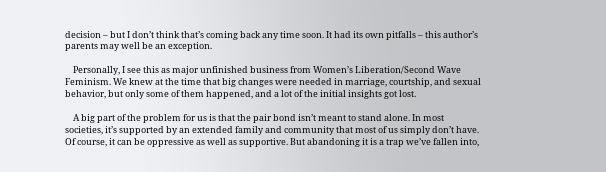decision – but I don’t think that’s coming back any time soon. It had its own pitfalls – this author’s parents may well be an exception.

    Personally, I see this as major unfinished business from Women’s Liberation/Second Wave Feminism. We knew at the time that big changes were needed in marriage, courtship, and sexual behavior, but only some of them happened, and a lot of the initial insights got lost.

    A big part of the problem for us is that the pair bond isn’t meant to stand alone. In most societies, it’s supported by an extended family and community that most of us simply don’t have. Of course, it can be oppressive as well as supportive. But abandoning it is a trap we’ve fallen into,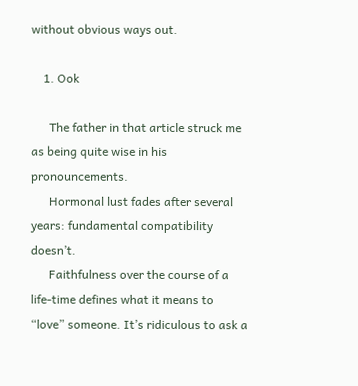without obvious ways out.

    1. Ook

      The father in that article struck me as being quite wise in his pronouncements.
      Hormonal lust fades after several years: fundamental compatibility doesn’t.
      Faithfulness over the course of a life-time defines what it means to “love” someone. It’s ridiculous to ask a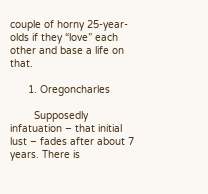couple of horny 25-year-olds if they “love” each other and base a life on that.

      1. Oregoncharles

        Supposedly infatuation – that initial lust – fades after about 7 years. There is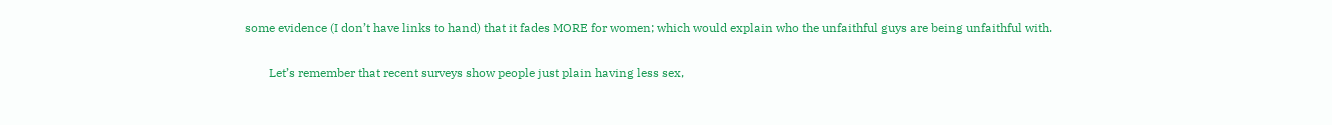some evidence (I don’t have links to hand) that it fades MORE for women; which would explain who the unfaithful guys are being unfaithful with.

        Let’s remember that recent surveys show people just plain having less sex,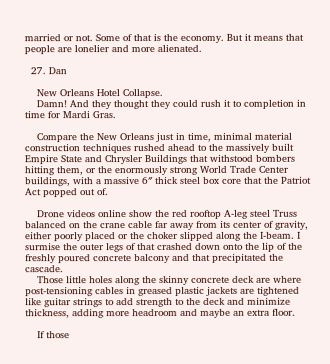married or not. Some of that is the economy. But it means that people are lonelier and more alienated.

  27. Dan

    New Orleans Hotel Collapse.
    Damn! And they thought they could rush it to completion in time for Mardi Gras.

    Compare the New Orleans just in time, minimal material construction techniques rushed ahead to the massively built Empire State and Chrysler Buildings that withstood bombers hitting them, or the enormously strong World Trade Center buildings, with a massive 6″ thick steel box core that the Patriot Act popped out of.

    Drone videos online show the red rooftop A-leg steel Truss balanced on the crane cable far away from its center of gravity, either poorly placed or the choker slipped along the I-beam. I surmise the outer legs of that crashed down onto the lip of the freshly poured concrete balcony and that precipitated the cascade.
    Those little holes along the skinny concrete deck are where post-tensioning cables in greased plastic jackets are tightened like guitar strings to add strength to the deck and minimize thickness, adding more headroom and maybe an extra floor.

    If those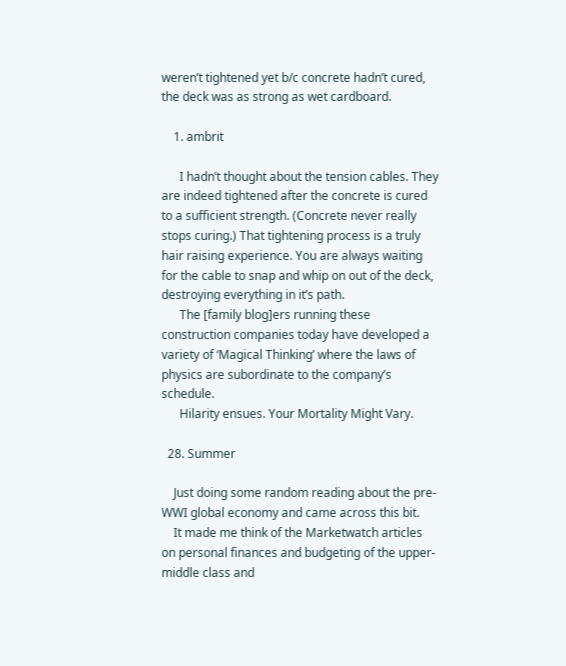weren’t tightened yet b/c concrete hadn’t cured, the deck was as strong as wet cardboard.

    1. ambrit

      I hadn’t thought about the tension cables. They are indeed tightened after the concrete is cured to a sufficient strength. (Concrete never really stops curing.) That tightening process is a truly hair raising experience. You are always waiting for the cable to snap and whip on out of the deck, destroying everything in it’s path.
      The [family blog]ers running these construction companies today have developed a variety of ‘Magical Thinking’ where the laws of physics are subordinate to the company’s schedule.
      Hilarity ensues. Your Mortality Might Vary.

  28. Summer

    Just doing some random reading about the pre-WWI global economy and came across this bit.
    It made me think of the Marketwatch articles on personal finances and budgeting of the upper-middle class and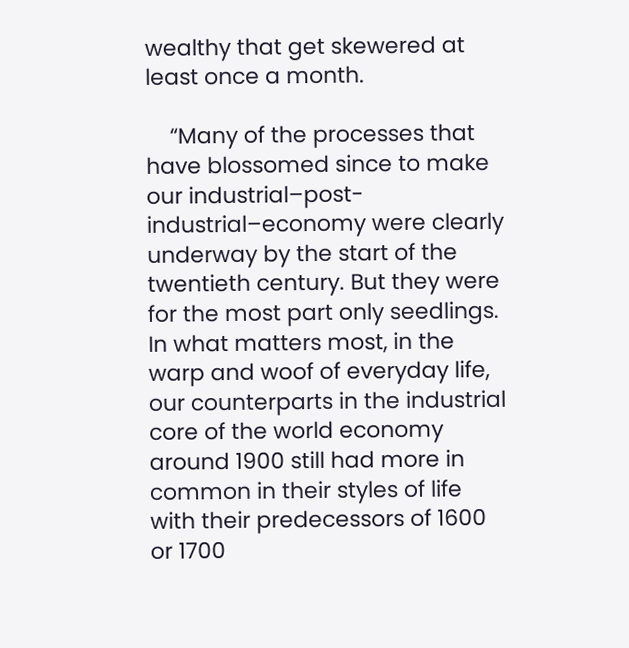wealthy that get skewered at least once a month.

    “Many of the processes that have blossomed since to make our industrial–post-industrial–economy were clearly underway by the start of the twentieth century. But they were for the most part only seedlings. In what matters most, in the warp and woof of everyday life, our counterparts in the industrial core of the world economy around 1900 still had more in common in their styles of life with their predecessors of 1600 or 1700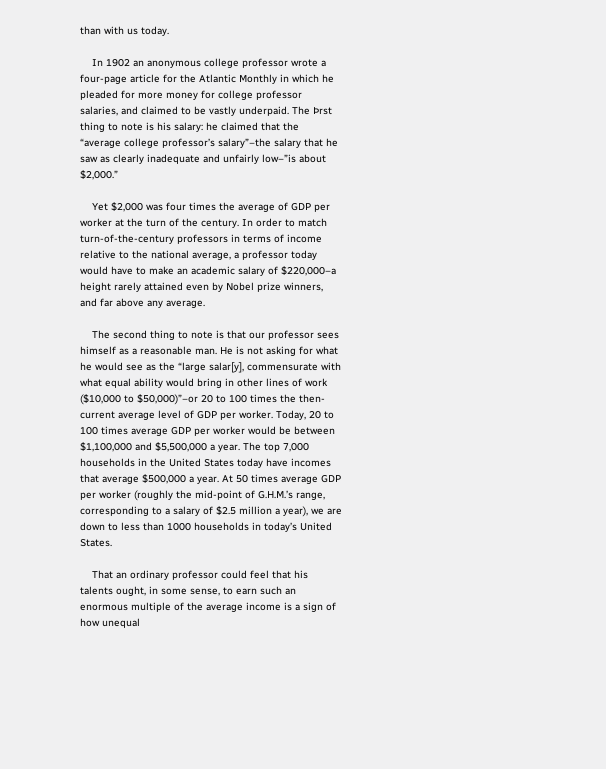than with us today.

    In 1902 an anonymous college professor wrote a four-page article for the Atlantic Monthly in which he pleaded for more money for college professor salaries, and claimed to be vastly underpaid. The Þrst thing to note is his salary: he claimed that the “average college professor’s salary”–the salary that he saw as clearly inadequate and unfairly low–”is about $2,000.”

    Yet $2,000 was four times the average of GDP per worker at the turn of the century. In order to match turn-of-the-century professors in terms of income relative to the national average, a professor today would have to make an academic salary of $220,000–a height rarely attained even by Nobel prize winners, and far above any average.

    The second thing to note is that our professor sees himself as a reasonable man. He is not asking for what he would see as the “large salar[y], commensurate with what equal ability would bring in other lines of work ($10,000 to $50,000)”–or 20 to 100 times the then-current average level of GDP per worker. Today, 20 to 100 times average GDP per worker would be between $1,100,000 and $5,500,000 a year. The top 7,000 households in the United States today have incomes that average $500,000 a year. At 50 times average GDP per worker (roughly the mid-point of G.H.M.’s range, corresponding to a salary of $2.5 million a year), we are down to less than 1000 households in today’s United States.

    That an ordinary professor could feel that his talents ought, in some sense, to earn such an enormous multiple of the average income is a sign of how unequal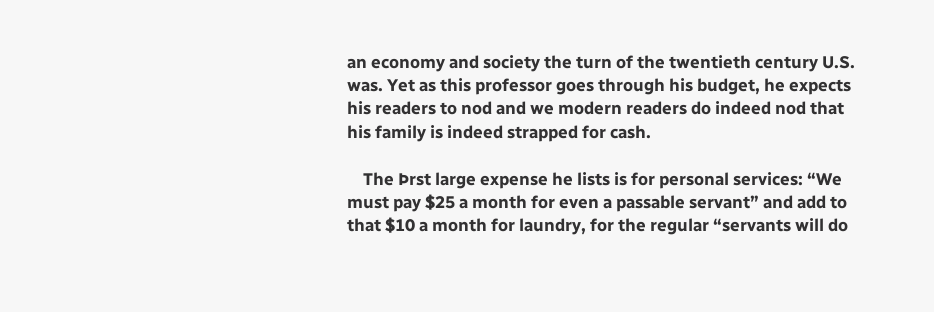an economy and society the turn of the twentieth century U.S. was. Yet as this professor goes through his budget, he expects his readers to nod and we modern readers do indeed nod that his family is indeed strapped for cash.

    The Þrst large expense he lists is for personal services: “We must pay $25 a month for even a passable servant” and add to that $10 a month for laundry, for the regular “servants will do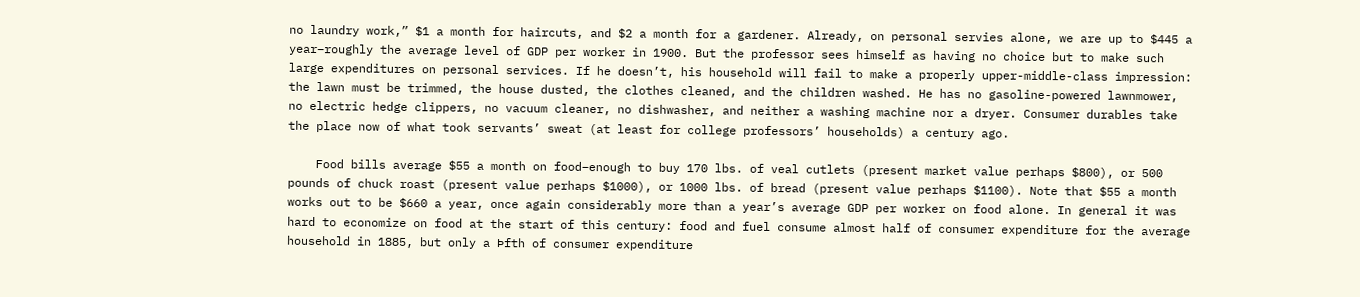no laundry work,” $1 a month for haircuts, and $2 a month for a gardener. Already, on personal servies alone, we are up to $445 a year–roughly the average level of GDP per worker in 1900. But the professor sees himself as having no choice but to make such large expenditures on personal services. If he doesn’t, his household will fail to make a properly upper-middle-class impression: the lawn must be trimmed, the house dusted, the clothes cleaned, and the children washed. He has no gasoline-powered lawnmower, no electric hedge clippers, no vacuum cleaner, no dishwasher, and neither a washing machine nor a dryer. Consumer durables take the place now of what took servants’ sweat (at least for college professors’ households) a century ago.

    Food bills average $55 a month on food–enough to buy 170 lbs. of veal cutlets (present market value perhaps $800), or 500 pounds of chuck roast (present value perhaps $1000), or 1000 lbs. of bread (present value perhaps $1100). Note that $55 a month works out to be $660 a year, once again considerably more than a year’s average GDP per worker on food alone. In general it was hard to economize on food at the start of this century: food and fuel consume almost half of consumer expenditure for the average household in 1885, but only a Þfth of consumer expenditure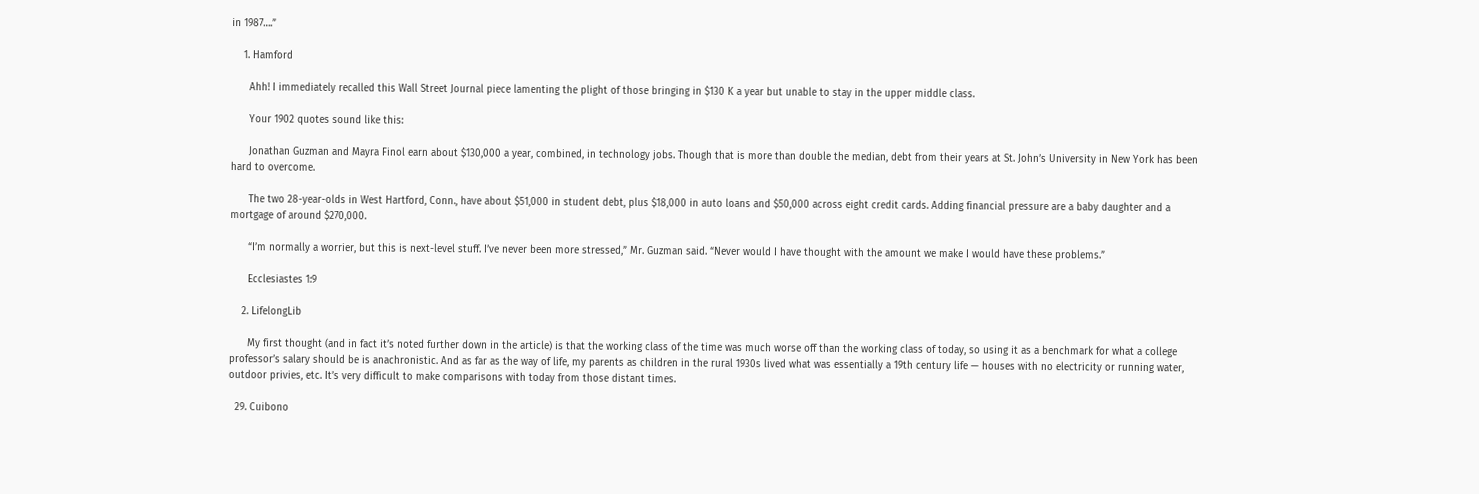in 1987….”

    1. Hamford

      Ahh! I immediately recalled this Wall Street Journal piece lamenting the plight of those bringing in $130 K a year but unable to stay in the upper middle class.

      Your 1902 quotes sound like this:

      Jonathan Guzman and Mayra Finol earn about $130,000 a year, combined, in technology jobs. Though that is more than double the median, debt from their years at St. John’s University in New York has been hard to overcome.

      The two 28-year-olds in West Hartford, Conn., have about $51,000 in student debt, plus $18,000 in auto loans and $50,000 across eight credit cards. Adding financial pressure are a baby daughter and a mortgage of around $270,000.

      “I’m normally a worrier, but this is next-level stuff. I’ve never been more stressed,” Mr. Guzman said. “Never would I have thought with the amount we make I would have these problems.”

      Ecclesiastes 1:9

    2. LifelongLib

      My first thought (and in fact it’s noted further down in the article) is that the working class of the time was much worse off than the working class of today, so using it as a benchmark for what a college professor’s salary should be is anachronistic. And as far as the way of life, my parents as children in the rural 1930s lived what was essentially a 19th century life — houses with no electricity or running water, outdoor privies, etc. It’s very difficult to make comparisons with today from those distant times.

  29. Cuibono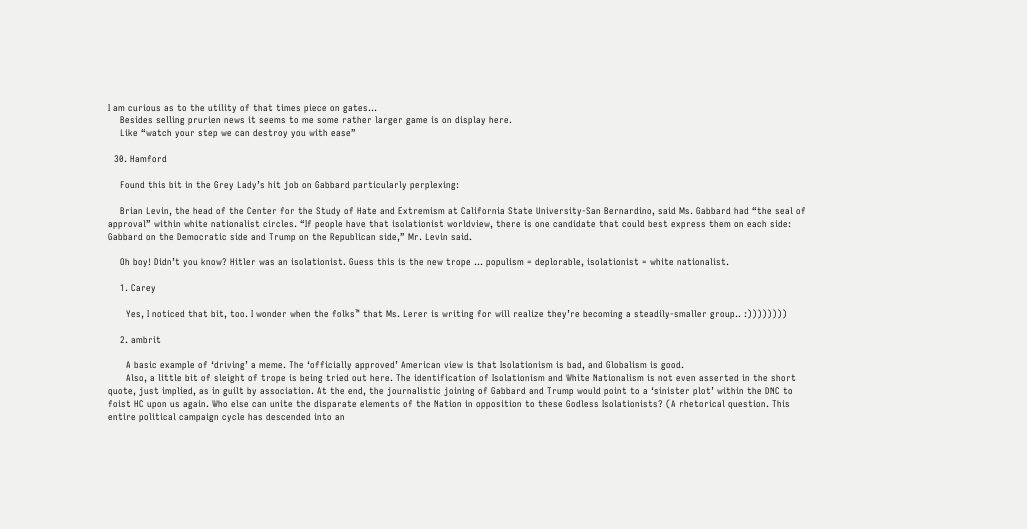I am curious as to the utility of that times piece on gates…
    Besides selling prurien news it seems to me some rather larger game is on display here.
    Like “watch your step we can destroy you with ease”

  30. Hamford

    Found this bit in the Grey Lady’s hit job on Gabbard particularly perplexing:

    Brian Levin, the head of the Center for the Study of Hate and Extremism at California State University-San Bernardino, said Ms. Gabbard had “the seal of approval” within white nationalist circles. “If people have that isolationist worldview, there is one candidate that could best express them on each side: Gabbard on the Democratic side and Trump on the Republican side,” Mr. Levin said.

    Oh boy! Didn’t you know? Hitler was an isolationist. Guess this is the new trope … populism = deplorable, isolationist = white nationalist.

    1. Carey

      Yes, I noticed that bit, too. I wonder when the folks™ that Ms. Lerer is writing for will realize they’re becoming a steadily-smaller group.. :))))))))

    2. ambrit

      A basic example of ‘driving’ a meme. The ‘officially approved’ American view is that Isolationism is bad, and Globalism is good.
      Also, a little bit of sleight of trope is being tried out here. The identification of Isolationism and White Nationalism is not even asserted in the short quote, just implied, as in guilt by association. At the end, the journalistic joining of Gabbard and Trump would point to a ‘sinister plot’ within the DNC to foist HC upon us again. Who else can unite the disparate elements of the Nation in opposition to these Godless Isolationists? (A rhetorical question. This entire political campaign cycle has descended into an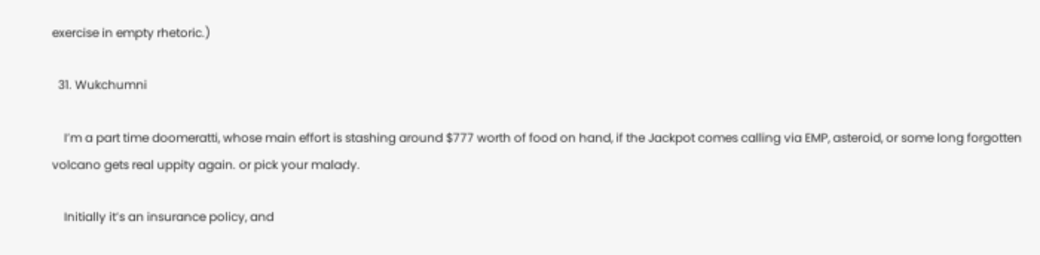exercise in empty rhetoric.)

  31. Wukchumni

    I’m a part time doomeratti, whose main effort is stashing around $777 worth of food on hand, if the Jackpot comes calling via EMP, asteroid, or some long forgotten volcano gets real uppity again. or pick your malady.

    Initially it’s an insurance policy, and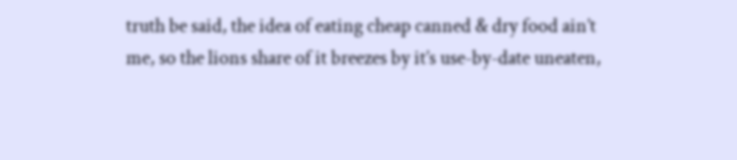truth be said, the idea of eating cheap canned & dry food ain’t me, so the lions share of it breezes by it’s use-by-date uneaten,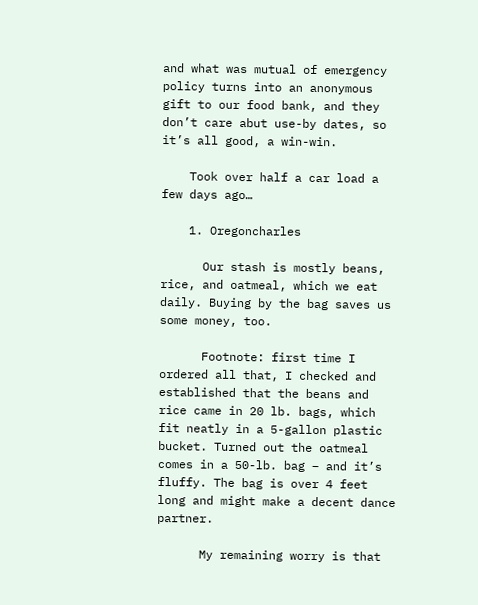and what was mutual of emergency policy turns into an anonymous gift to our food bank, and they don’t care abut use-by dates, so it’s all good, a win-win.

    Took over half a car load a few days ago…

    1. Oregoncharles

      Our stash is mostly beans, rice, and oatmeal, which we eat daily. Buying by the bag saves us some money, too.

      Footnote: first time I ordered all that, I checked and established that the beans and rice came in 20 lb. bags, which fit neatly in a 5-gallon plastic bucket. Turned out the oatmeal comes in a 50-lb. bag – and it’s fluffy. The bag is over 4 feet long and might make a decent dance partner.

      My remaining worry is that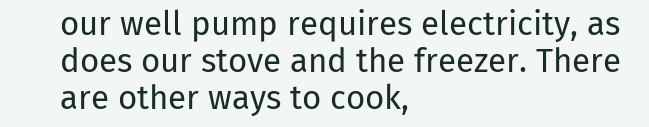our well pump requires electricity, as does our stove and the freezer. There are other ways to cook,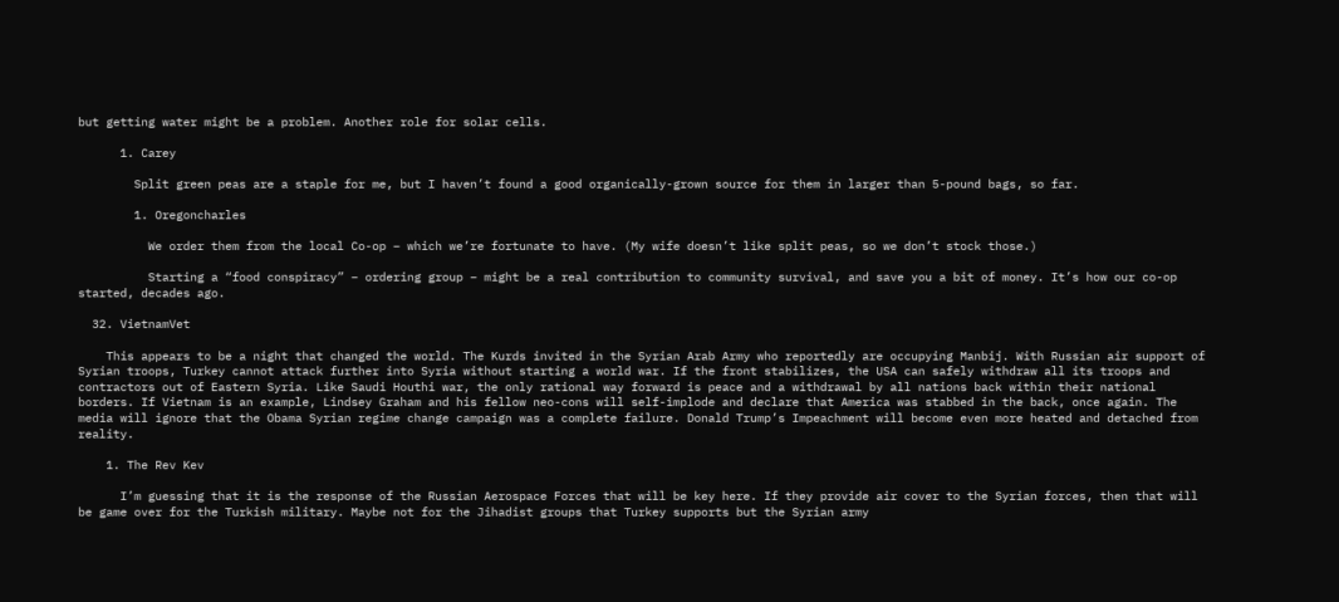but getting water might be a problem. Another role for solar cells.

      1. Carey

        Split green peas are a staple for me, but I haven’t found a good organically-grown source for them in larger than 5-pound bags, so far.

        1. Oregoncharles

          We order them from the local Co-op – which we’re fortunate to have. (My wife doesn’t like split peas, so we don’t stock those.)

          Starting a “food conspiracy” – ordering group – might be a real contribution to community survival, and save you a bit of money. It’s how our co-op started, decades ago.

  32. VietnamVet

    This appears to be a night that changed the world. The Kurds invited in the Syrian Arab Army who reportedly are occupying Manbij. With Russian air support of Syrian troops, Turkey cannot attack further into Syria without starting a world war. If the front stabilizes, the USA can safely withdraw all its troops and contractors out of Eastern Syria. Like Saudi Houthi war, the only rational way forward is peace and a withdrawal by all nations back within their national borders. If Vietnam is an example, Lindsey Graham and his fellow neo-cons will self-implode and declare that America was stabbed in the back, once again. The media will ignore that the Obama Syrian regime change campaign was a complete failure. Donald Trump’s Impeachment will become even more heated and detached from reality.

    1. The Rev Kev

      I’m guessing that it is the response of the Russian Aerospace Forces that will be key here. If they provide air cover to the Syrian forces, then that will be game over for the Turkish military. Maybe not for the Jihadist groups that Turkey supports but the Syrian army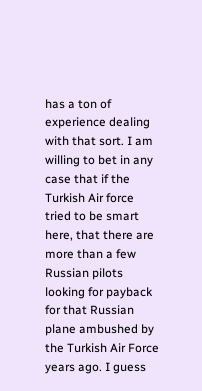has a ton of experience dealing with that sort. I am willing to bet in any case that if the Turkish Air force tried to be smart here, that there are more than a few Russian pilots looking for payback for that Russian plane ambushed by the Turkish Air Force years ago. I guess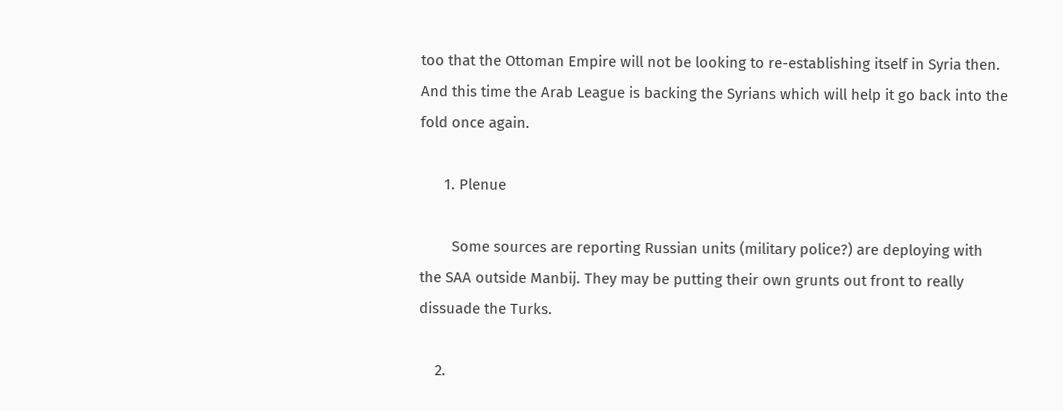too that the Ottoman Empire will not be looking to re-establishing itself in Syria then. And this time the Arab League is backing the Syrians which will help it go back into the fold once again.

      1. Plenue

        Some sources are reporting Russian units (military police?) are deploying with the SAA outside Manbij. They may be putting their own grunts out front to really dissuade the Turks.

    2.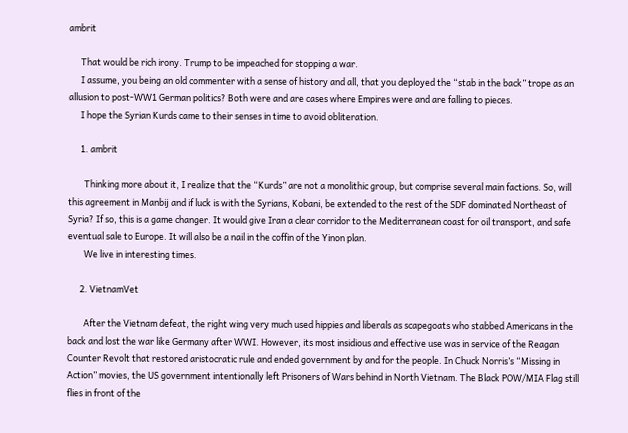ambrit

      That would be rich irony. Trump to be impeached for stopping a war.
      I assume, you being an old commenter with a sense of history and all, that you deployed the “stab in the back” trope as an allusion to post-WW1 German politics? Both were and are cases where Empires were and are falling to pieces.
      I hope the Syrian Kurds came to their senses in time to avoid obliteration.

      1. ambrit

        Thinking more about it, I realize that the “Kurds” are not a monolithic group, but comprise several main factions. So, will this agreement in Manbij and if luck is with the Syrians, Kobani, be extended to the rest of the SDF dominated Northeast of Syria? If so, this is a game changer. It would give Iran a clear corridor to the Mediterranean coast for oil transport, and safe eventual sale to Europe. It will also be a nail in the coffin of the Yinon plan.
        We live in interesting times.

      2. VietnamVet

        After the Vietnam defeat, the right wing very much used hippies and liberals as scapegoats who stabbed Americans in the back and lost the war like Germany after WWI. However, its most insidious and effective use was in service of the Reagan Counter Revolt that restored aristocratic rule and ended government by and for the people. In Chuck Norris’s “Missing in Action” movies, the US government intentionally left Prisoners of Wars behind in North Vietnam. The Black POW/MIA Flag still flies in front of the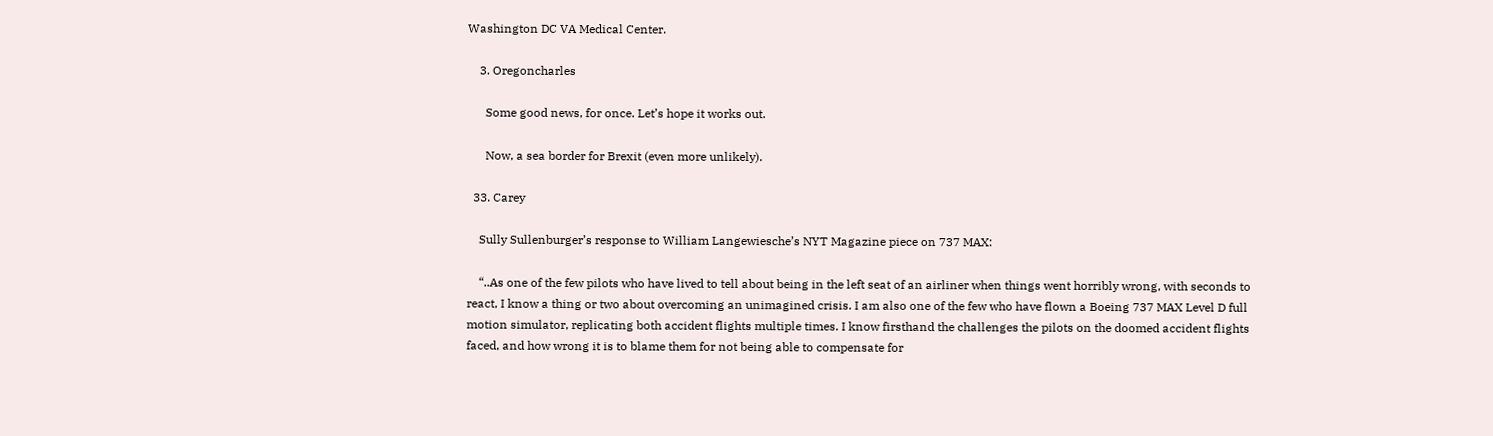Washington DC VA Medical Center.

    3. Oregoncharles

      Some good news, for once. Let’s hope it works out.

      Now, a sea border for Brexit (even more unlikely).

  33. Carey

    Sully Sullenburger’s response to William Langewiesche’s NYT Magazine piece on 737 MAX:

    “..As one of the few pilots who have lived to tell about being in the left seat of an airliner when things went horribly wrong, with seconds to react, I know a thing or two about overcoming an unimagined crisis. I am also one of the few who have flown a Boeing 737 MAX Level D full motion simulator, replicating both accident flights multiple times. I know firsthand the challenges the pilots on the doomed accident flights faced, and how wrong it is to blame them for not being able to compensate for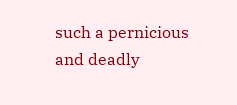such a pernicious and deadly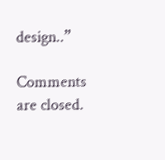design..”

Comments are closed.